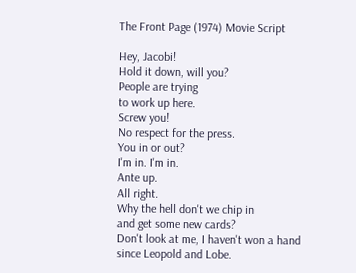The Front Page (1974) Movie Script

Hey, Jacobi!
Hold it down, will you?
People are trying
to work up here.
Screw you!
No respect for the press.
You in or out?
I'm in. I'm in.
Ante up.
All right.
Why the hell don't we chip in
and get some new cards?
Don't look at me, I haven't won a hand
since Leopold and Lobe.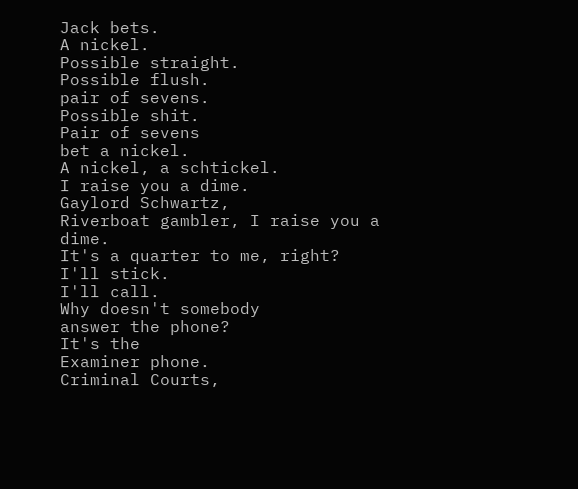Jack bets.
A nickel.
Possible straight.
Possible flush.
pair of sevens.
Possible shit.
Pair of sevens
bet a nickel.
A nickel, a schtickel.
I raise you a dime.
Gaylord Schwartz,
Riverboat gambler, I raise you a dime.
It's a quarter to me, right?
I'll stick.
I'll call.
Why doesn't somebody
answer the phone?
It's the
Examiner phone.
Criminal Courts,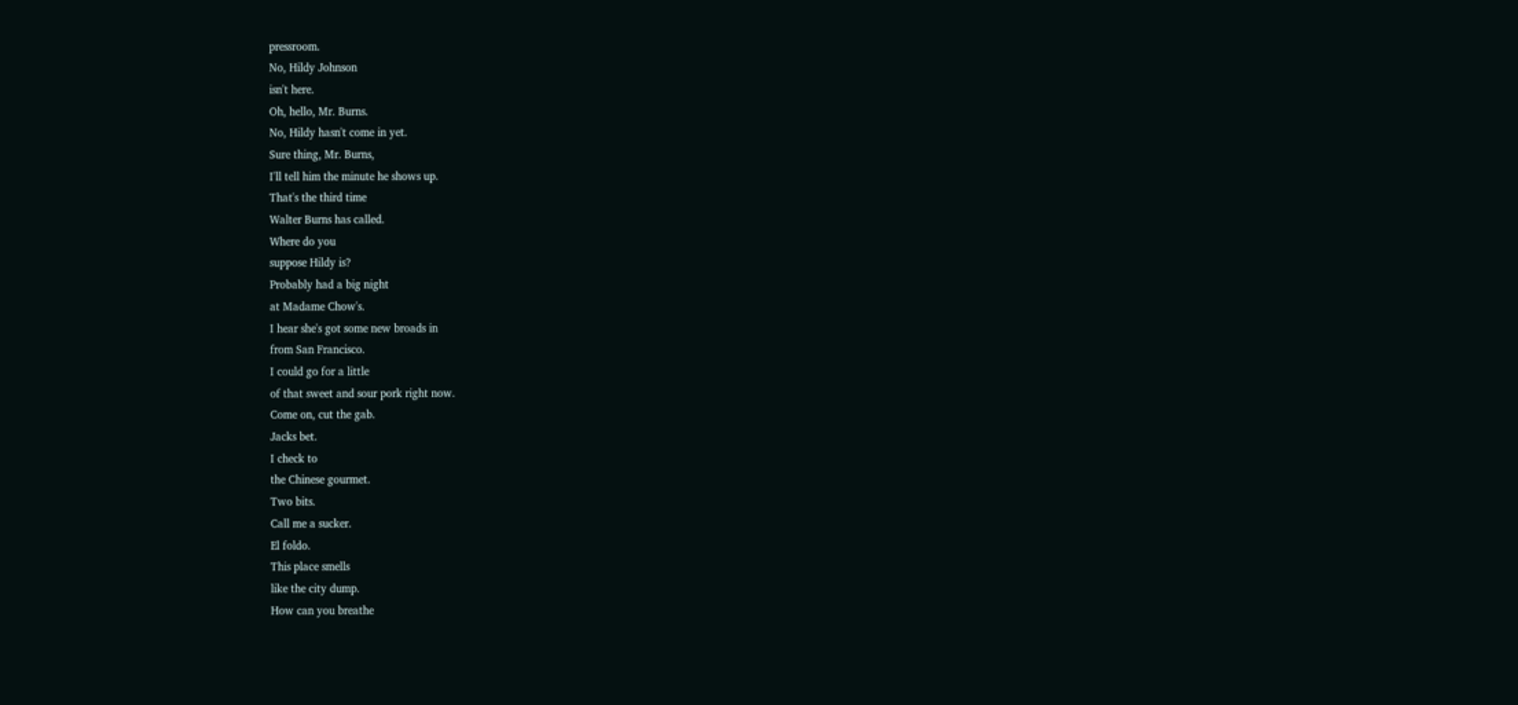pressroom.
No, Hildy Johnson
isn't here.
Oh, hello, Mr. Burns.
No, Hildy hasn't come in yet.
Sure thing, Mr. Burns,
I'll tell him the minute he shows up.
That's the third time
Walter Burns has called.
Where do you
suppose Hildy is?
Probably had a big night
at Madame Chow's.
I hear she's got some new broads in
from San Francisco.
I could go for a little
of that sweet and sour pork right now.
Come on, cut the gab.
Jacks bet.
I check to
the Chinese gourmet.
Two bits.
Call me a sucker.
El foldo.
This place smells
like the city dump.
How can you breathe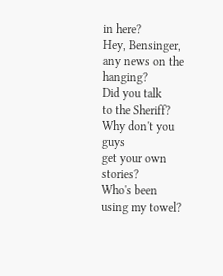in here?
Hey, Bensinger,
any news on the hanging?
Did you talk
to the Sheriff?
Why don't you guys
get your own stories?
Who's been
using my towel?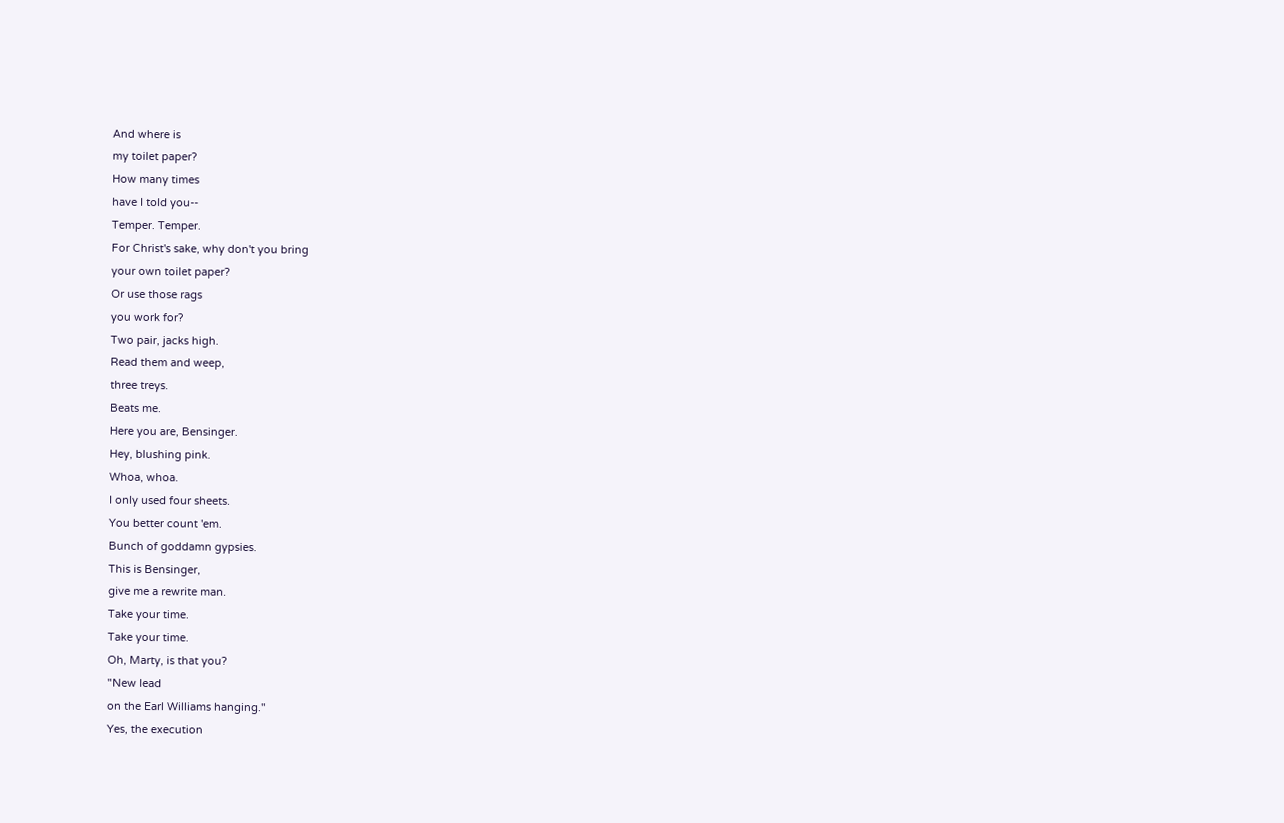And where is
my toilet paper?
How many times
have I told you--
Temper. Temper.
For Christ's sake, why don't you bring
your own toilet paper?
Or use those rags
you work for?
Two pair, jacks high.
Read them and weep,
three treys.
Beats me.
Here you are, Bensinger.
Hey, blushing pink.
Whoa, whoa.
I only used four sheets.
You better count 'em.
Bunch of goddamn gypsies.
This is Bensinger,
give me a rewrite man.
Take your time.
Take your time.
Oh, Marty, is that you?
"New lead
on the Earl Williams hanging."
Yes, the execution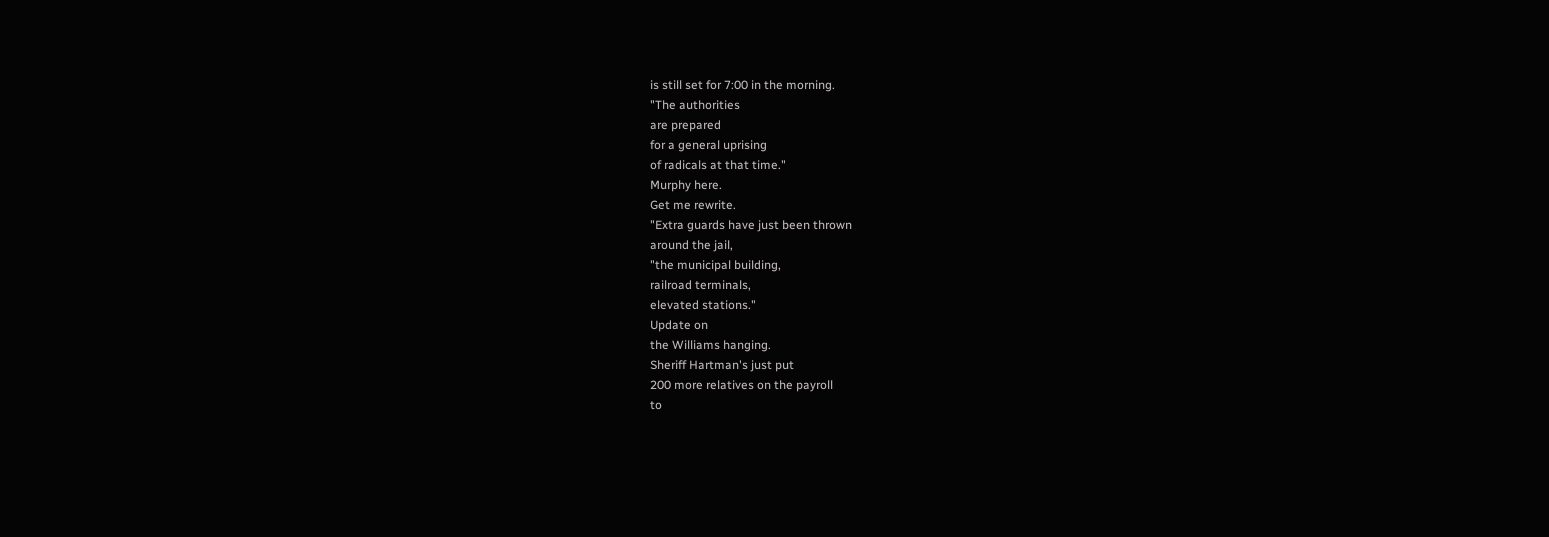is still set for 7:00 in the morning.
"The authorities
are prepared
for a general uprising
of radicals at that time."
Murphy here.
Get me rewrite.
"Extra guards have just been thrown
around the jail,
"the municipal building,
railroad terminals,
elevated stations."
Update on
the Williams hanging.
Sheriff Hartman's just put
200 more relatives on the payroll
to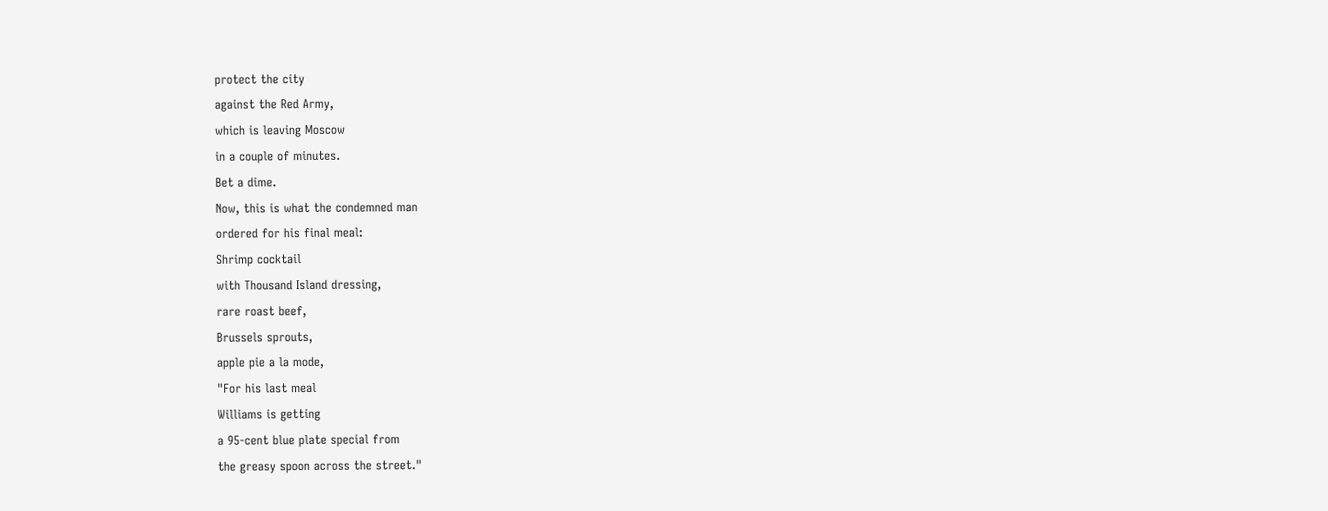protect the city
against the Red Army,
which is leaving Moscow
in a couple of minutes.
Bet a dime.
Now, this is what the condemned man
ordered for his final meal:
Shrimp cocktail
with Thousand Island dressing,
rare roast beef,
Brussels sprouts,
apple pie a la mode,
"For his last meal
Williams is getting
a 95-cent blue plate special from
the greasy spoon across the street."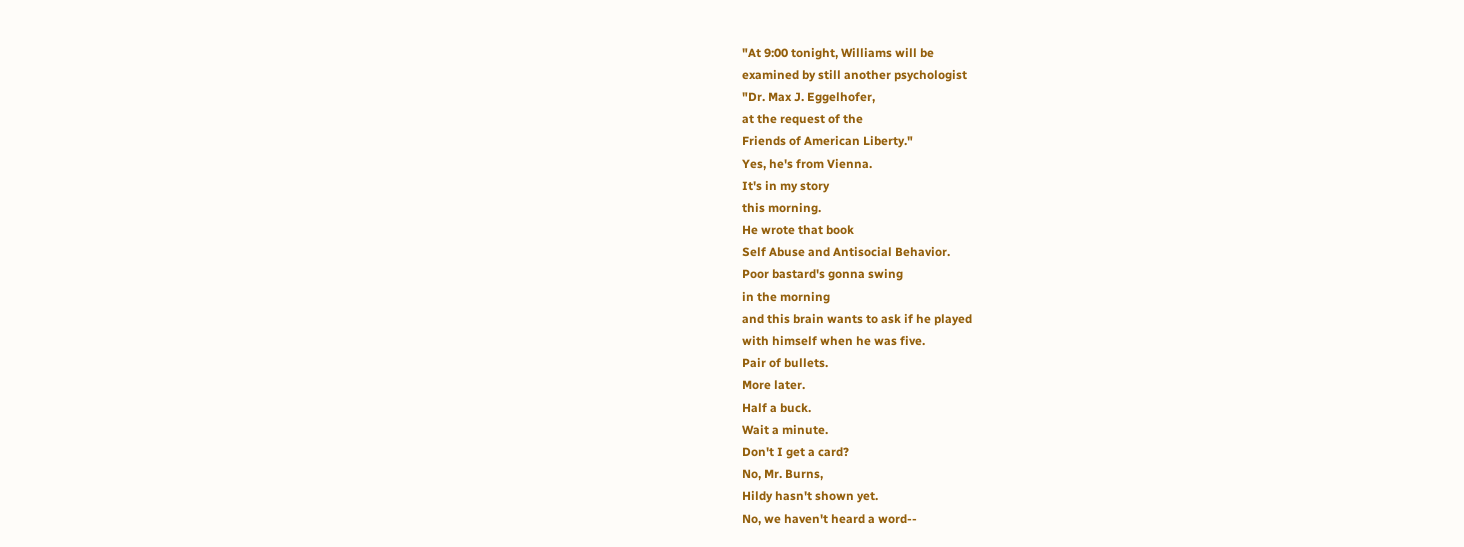"At 9:00 tonight, Williams will be
examined by still another psychologist
"Dr. Max J. Eggelhofer,
at the request of the
Friends of American Liberty."
Yes, he's from Vienna.
It's in my story
this morning.
He wrote that book
Self Abuse and Antisocial Behavior.
Poor bastard's gonna swing
in the morning
and this brain wants to ask if he played
with himself when he was five.
Pair of bullets.
More later.
Half a buck.
Wait a minute.
Don't I get a card?
No, Mr. Burns,
Hildy hasn't shown yet.
No, we haven't heard a word--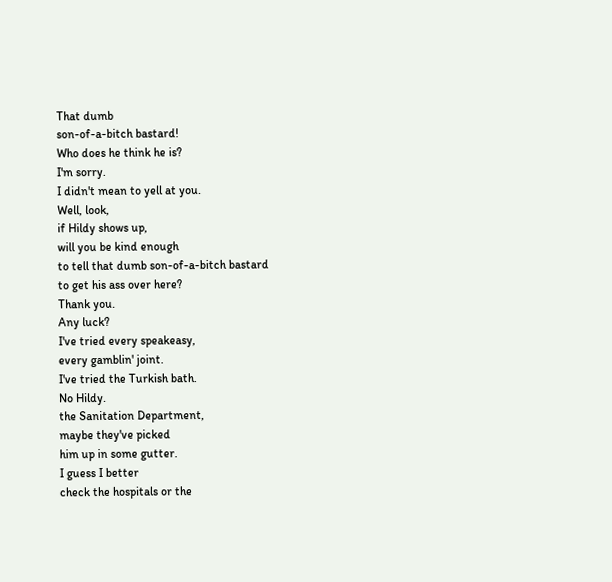That dumb
son-of-a-bitch bastard!
Who does he think he is?
I'm sorry.
I didn't mean to yell at you.
Well, look,
if Hildy shows up,
will you be kind enough
to tell that dumb son-of-a-bitch bastard
to get his ass over here?
Thank you.
Any luck?
I've tried every speakeasy,
every gamblin' joint.
I've tried the Turkish bath.
No Hildy.
the Sanitation Department,
maybe they've picked
him up in some gutter.
I guess I better
check the hospitals or the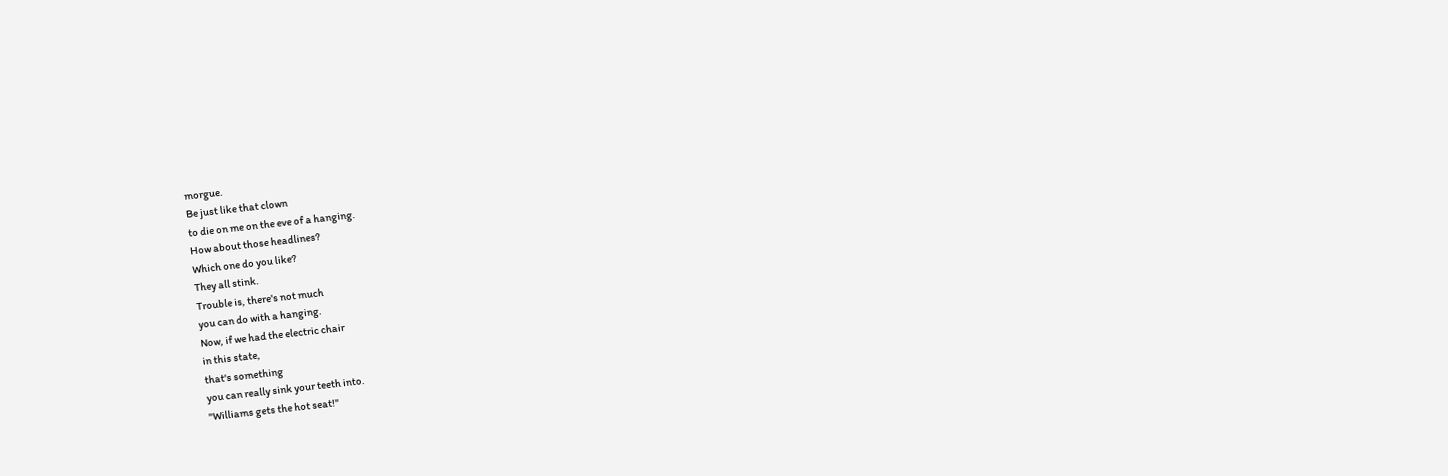morgue.
Be just like that clown
to die on me on the eve of a hanging.
How about those headlines?
Which one do you like?
They all stink.
Trouble is, there's not much
you can do with a hanging.
Now, if we had the electric chair
in this state,
that's something
you can really sink your teeth into.
"Williams gets the hot seat!"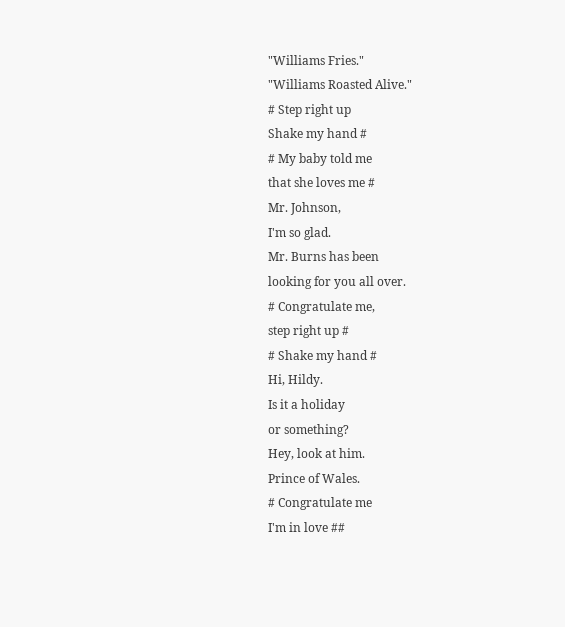"Williams Fries."
"Williams Roasted Alive."
# Step right up
Shake my hand #
# My baby told me
that she loves me #
Mr. Johnson,
I'm so glad.
Mr. Burns has been
looking for you all over.
# Congratulate me,
step right up #
# Shake my hand #
Hi, Hildy.
Is it a holiday
or something?
Hey, look at him.
Prince of Wales.
# Congratulate me
I'm in love ##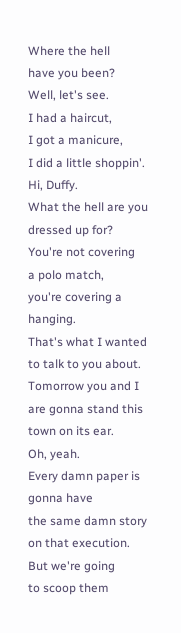Where the hell
have you been?
Well, let's see.
I had a haircut,
I got a manicure,
I did a little shoppin'.
Hi, Duffy.
What the hell are you
dressed up for?
You're not covering
a polo match,
you're covering a hanging.
That's what I wanted
to talk to you about.
Tomorrow you and I
are gonna stand this town on its ear.
Oh, yeah.
Every damn paper is gonna have
the same damn story on that execution.
But we're going
to scoop them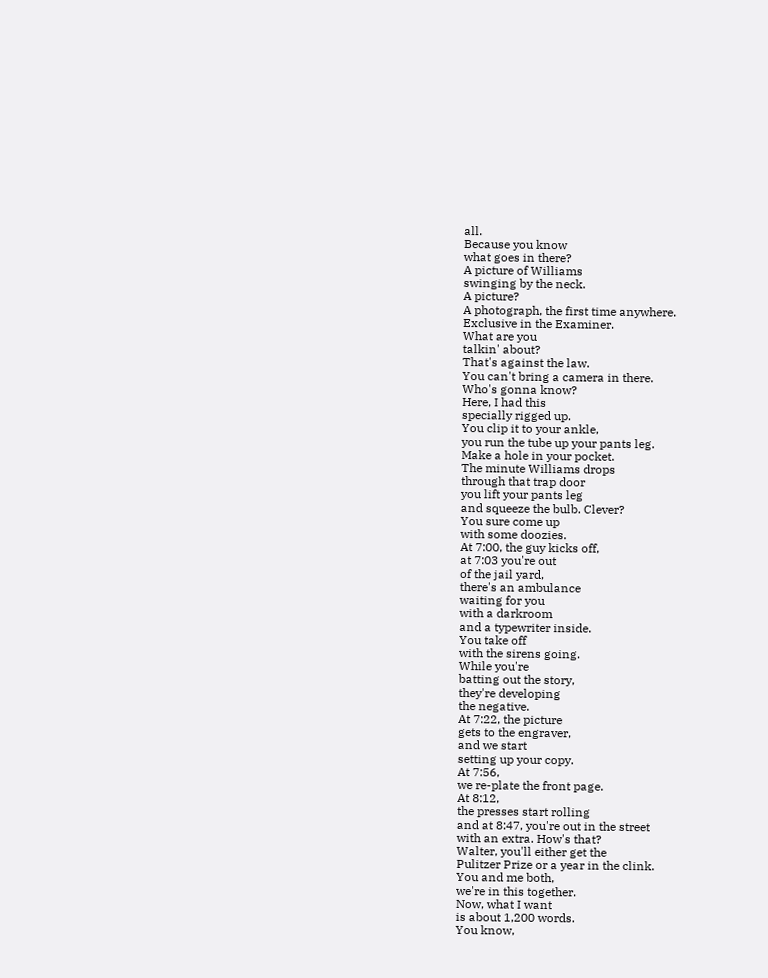all.
Because you know
what goes in there?
A picture of Williams
swinging by the neck.
A picture?
A photograph, the first time anywhere.
Exclusive in the Examiner.
What are you
talkin' about?
That's against the law.
You can't bring a camera in there.
Who's gonna know?
Here, I had this
specially rigged up.
You clip it to your ankle,
you run the tube up your pants leg.
Make a hole in your pocket.
The minute Williams drops
through that trap door
you lift your pants leg
and squeeze the bulb. Clever?
You sure come up
with some doozies.
At 7:00, the guy kicks off,
at 7:03 you're out
of the jail yard,
there's an ambulance
waiting for you
with a darkroom
and a typewriter inside.
You take off
with the sirens going.
While you're
batting out the story,
they're developing
the negative.
At 7:22, the picture
gets to the engraver,
and we start
setting up your copy.
At 7:56,
we re-plate the front page.
At 8:12,
the presses start rolling
and at 8:47, you're out in the street
with an extra. How's that?
Walter, you'll either get the
Pulitzer Prize or a year in the clink.
You and me both,
we're in this together.
Now, what I want
is about 1,200 words.
You know,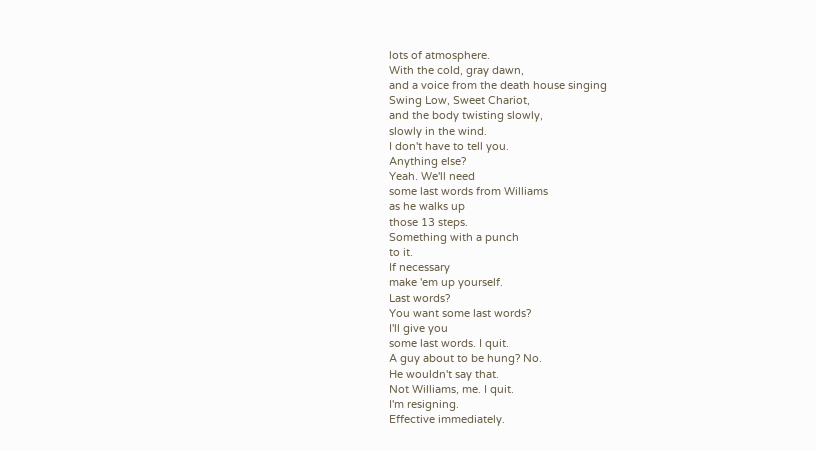lots of atmosphere.
With the cold, gray dawn,
and a voice from the death house singing
Swing Low, Sweet Chariot,
and the body twisting slowly,
slowly in the wind.
I don't have to tell you.
Anything else?
Yeah. We'll need
some last words from Williams
as he walks up
those 13 steps.
Something with a punch
to it.
If necessary
make 'em up yourself.
Last words?
You want some last words?
I'll give you
some last words. I quit.
A guy about to be hung? No.
He wouldn't say that.
Not Williams, me. I quit.
I'm resigning.
Effective immediately.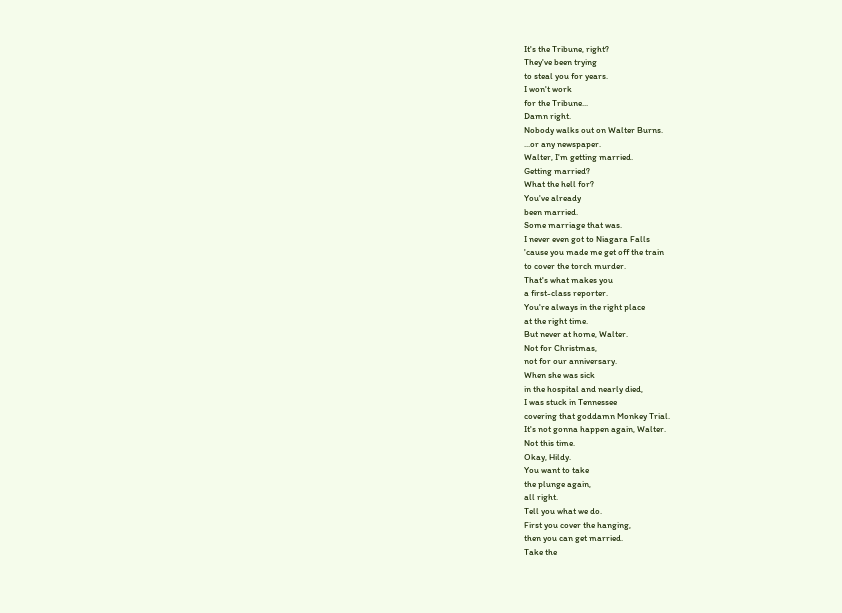It's the Tribune, right?
They've been trying
to steal you for years.
I won't work
for the Tribune...
Damn right.
Nobody walks out on Walter Burns.
...or any newspaper.
Walter, I'm getting married.
Getting married?
What the hell for?
You've already
been married.
Some marriage that was.
I never even got to Niagara Falls
'cause you made me get off the train
to cover the torch murder.
That's what makes you
a first-class reporter.
You're always in the right place
at the right time.
But never at home, Walter.
Not for Christmas,
not for our anniversary.
When she was sick
in the hospital and nearly died,
I was stuck in Tennessee
covering that goddamn Monkey Trial.
It's not gonna happen again, Walter.
Not this time.
Okay, Hildy.
You want to take
the plunge again,
all right.
Tell you what we do.
First you cover the hanging,
then you can get married.
Take the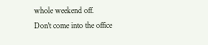whole weekend off.
Don't come into the office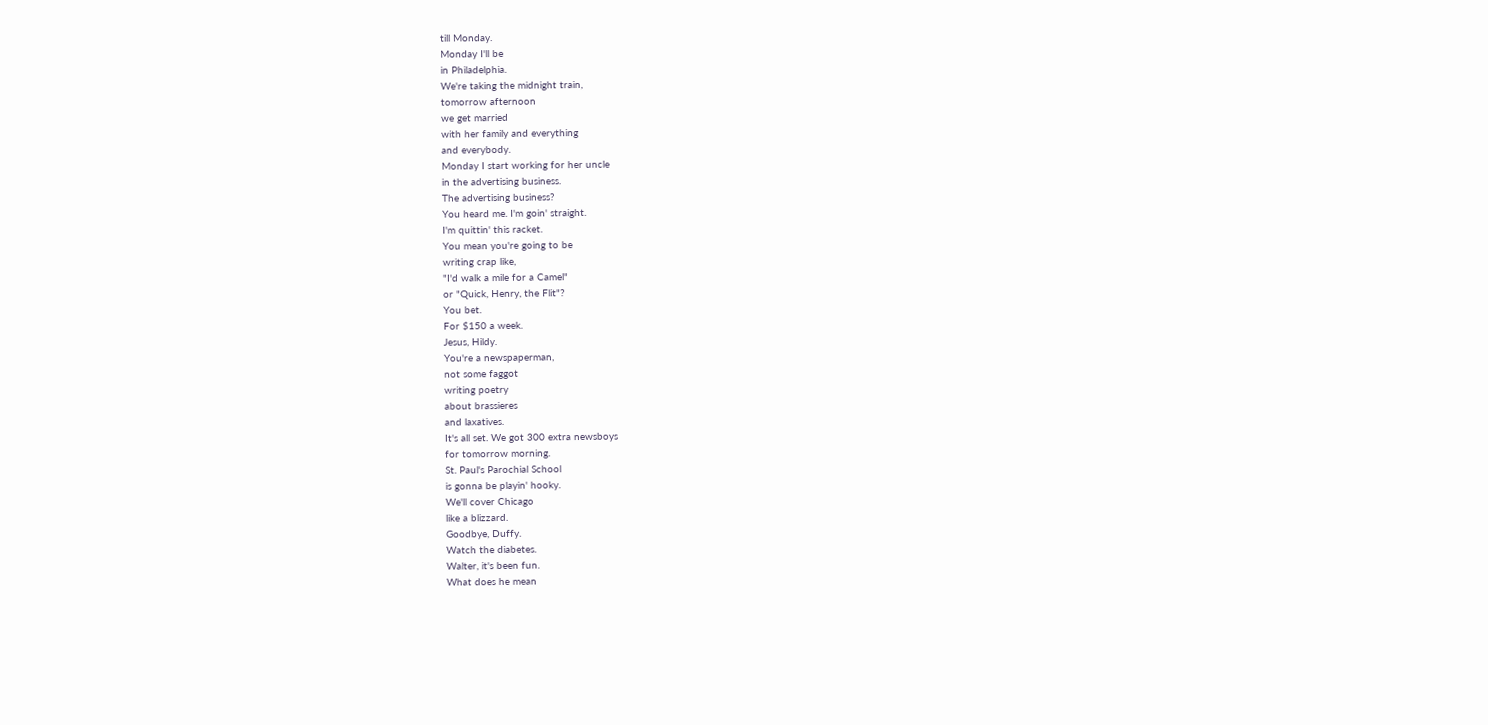till Monday.
Monday I'll be
in Philadelphia.
We're taking the midnight train,
tomorrow afternoon
we get married
with her family and everything
and everybody.
Monday I start working for her uncle
in the advertising business.
The advertising business?
You heard me. I'm goin' straight.
I'm quittin' this racket.
You mean you're going to be
writing crap like,
"I'd walk a mile for a Camel"
or "Quick, Henry, the Flit"?
You bet.
For $150 a week.
Jesus, Hildy.
You're a newspaperman,
not some faggot
writing poetry
about brassieres
and laxatives.
It's all set. We got 300 extra newsboys
for tomorrow morning.
St. Paul's Parochial School
is gonna be playin' hooky.
We'll cover Chicago
like a blizzard.
Goodbye, Duffy.
Watch the diabetes.
Walter, it's been fun.
What does he mean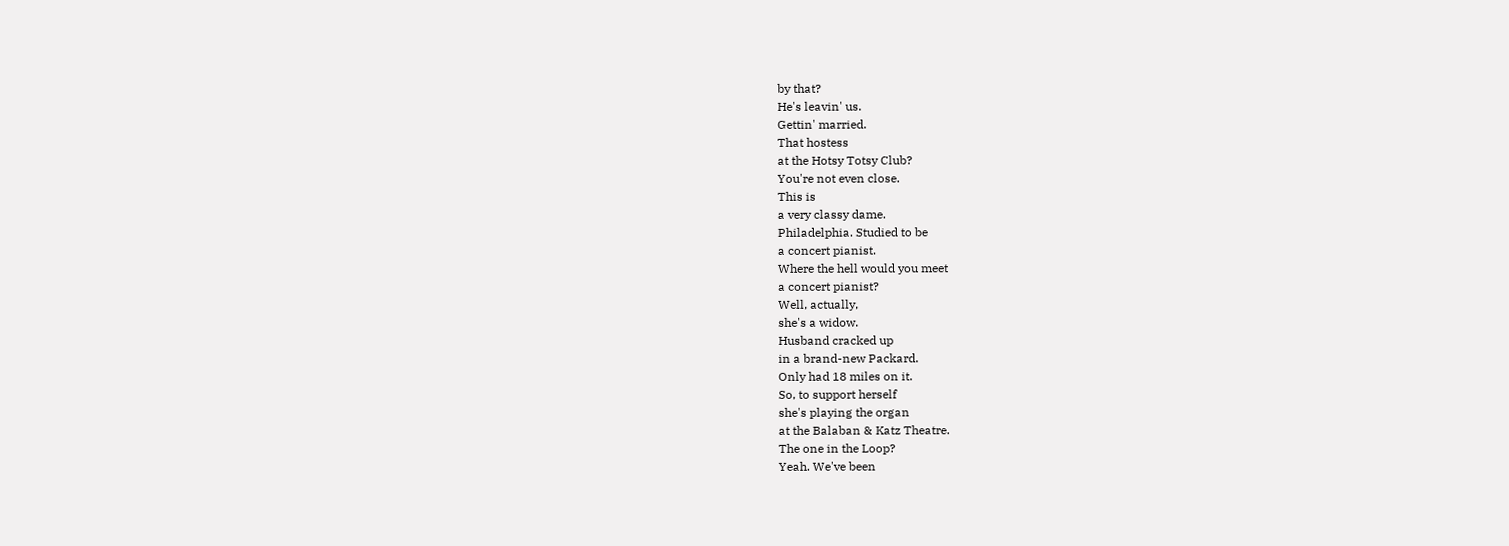by that?
He's leavin' us.
Gettin' married.
That hostess
at the Hotsy Totsy Club?
You're not even close.
This is
a very classy dame.
Philadelphia. Studied to be
a concert pianist.
Where the hell would you meet
a concert pianist?
Well, actually,
she's a widow.
Husband cracked up
in a brand-new Packard.
Only had 18 miles on it.
So, to support herself
she's playing the organ
at the Balaban & Katz Theatre.
The one in the Loop?
Yeah. We've been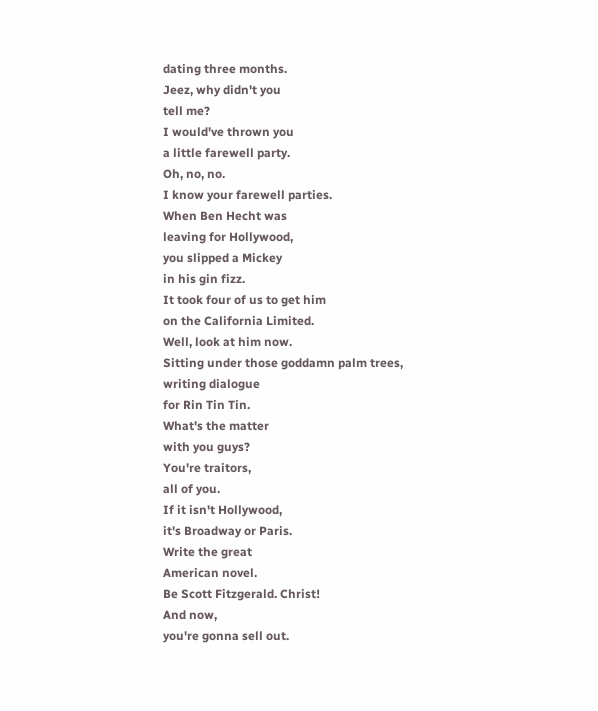dating three months.
Jeez, why didn't you
tell me?
I would've thrown you
a little farewell party.
Oh, no, no.
I know your farewell parties.
When Ben Hecht was
leaving for Hollywood,
you slipped a Mickey
in his gin fizz.
It took four of us to get him
on the California Limited.
Well, look at him now.
Sitting under those goddamn palm trees,
writing dialogue
for Rin Tin Tin.
What's the matter
with you guys?
You're traitors,
all of you.
If it isn't Hollywood,
it's Broadway or Paris.
Write the great
American novel.
Be Scott Fitzgerald. Christ!
And now,
you're gonna sell out.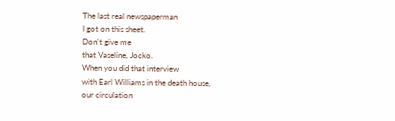The last real newspaperman
I got on this sheet.
Don't give me
that Vaseline, Jocko.
When you did that interview
with Earl Williams in the death house,
our circulation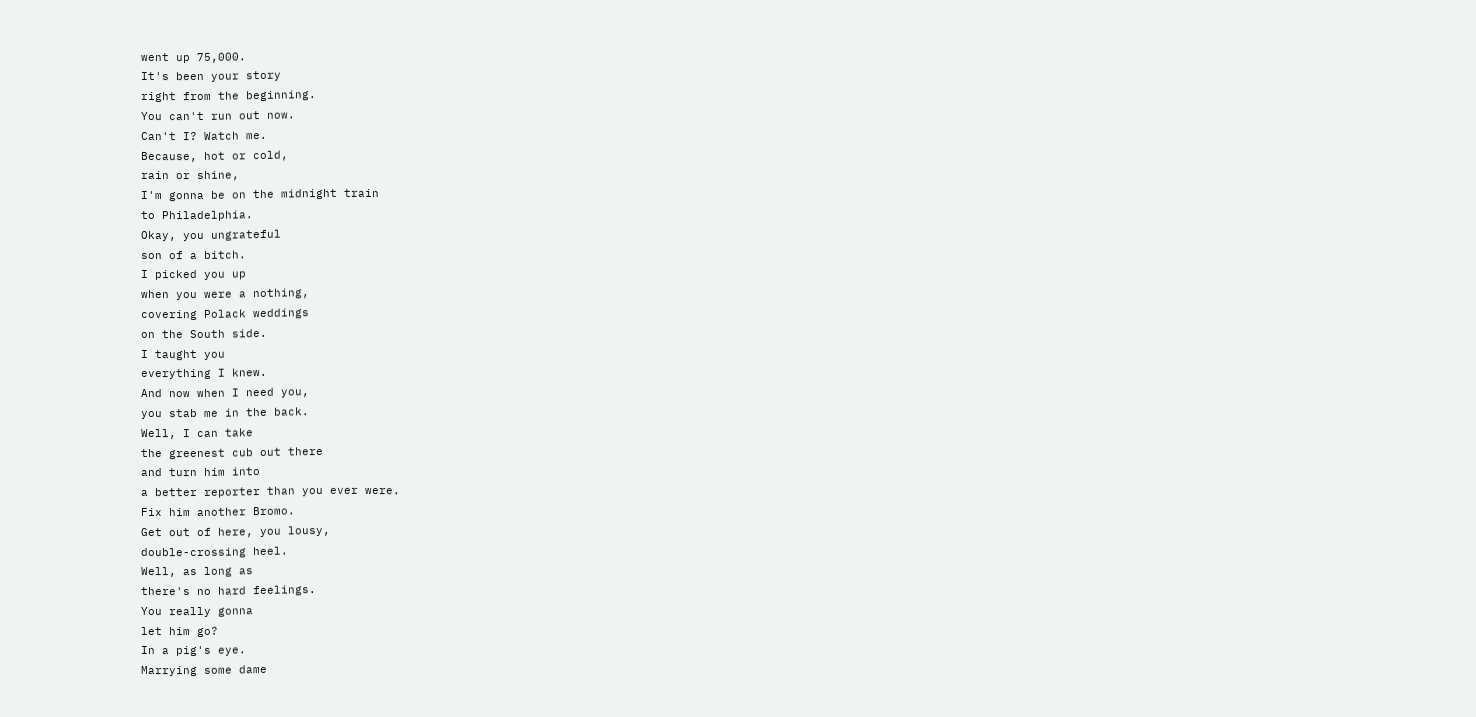went up 75,000.
It's been your story
right from the beginning.
You can't run out now.
Can't I? Watch me.
Because, hot or cold,
rain or shine,
I'm gonna be on the midnight train
to Philadelphia.
Okay, you ungrateful
son of a bitch.
I picked you up
when you were a nothing,
covering Polack weddings
on the South side.
I taught you
everything I knew.
And now when I need you,
you stab me in the back.
Well, I can take
the greenest cub out there
and turn him into
a better reporter than you ever were.
Fix him another Bromo.
Get out of here, you lousy,
double-crossing heel.
Well, as long as
there's no hard feelings.
You really gonna
let him go?
In a pig's eye.
Marrying some dame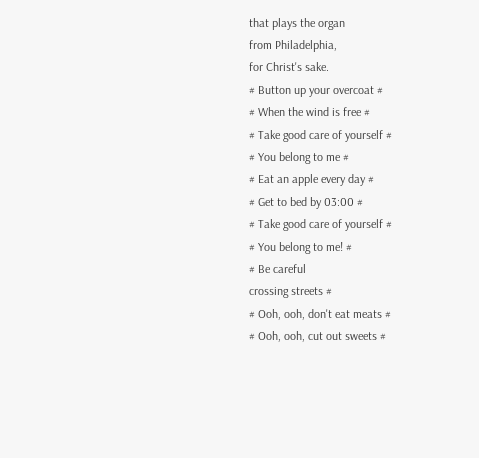that plays the organ
from Philadelphia,
for Christ's sake.
# Button up your overcoat #
# When the wind is free #
# Take good care of yourself #
# You belong to me #
# Eat an apple every day #
# Get to bed by 03:00 #
# Take good care of yourself #
# You belong to me! #
# Be careful
crossing streets #
# Ooh, ooh, don't eat meats #
# Ooh, ooh, cut out sweets #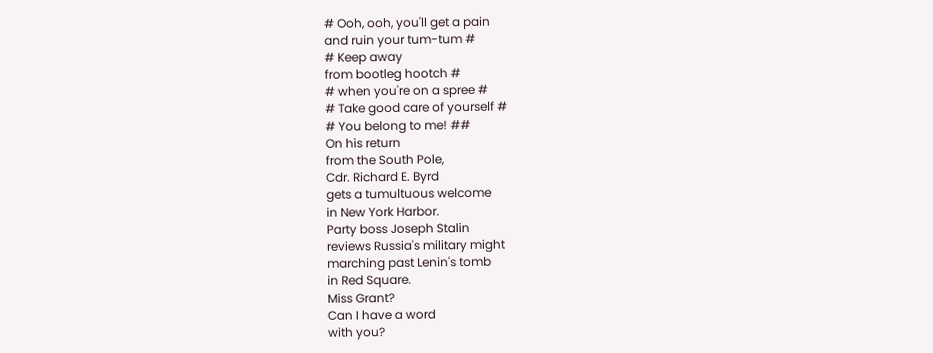# Ooh, ooh, you'll get a pain
and ruin your tum-tum #
# Keep away
from bootleg hootch #
# when you're on a spree #
# Take good care of yourself #
# You belong to me! ##
On his return
from the South Pole,
Cdr. Richard E. Byrd
gets a tumultuous welcome
in New York Harbor.
Party boss Joseph Stalin
reviews Russia's military might
marching past Lenin's tomb
in Red Square.
Miss Grant?
Can I have a word
with you?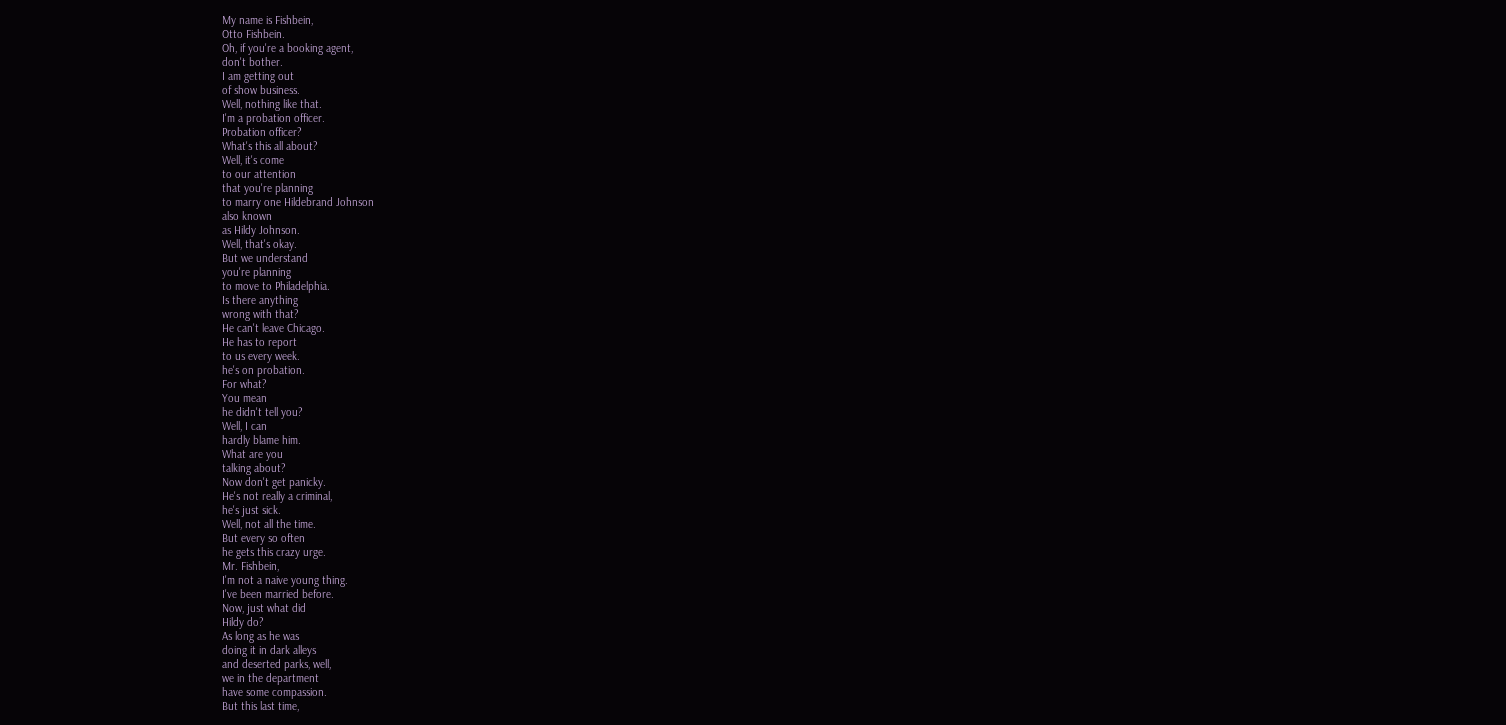My name is Fishbein,
Otto Fishbein.
Oh, if you're a booking agent,
don't bother.
I am getting out
of show business.
Well, nothing like that.
I'm a probation officer.
Probation officer?
What's this all about?
Well, it's come
to our attention
that you're planning
to marry one Hildebrand Johnson
also known
as Hildy Johnson.
Well, that's okay.
But we understand
you're planning
to move to Philadelphia.
Is there anything
wrong with that?
He can't leave Chicago.
He has to report
to us every week.
he's on probation.
For what?
You mean
he didn't tell you?
Well, I can
hardly blame him.
What are you
talking about?
Now don't get panicky.
He's not really a criminal,
he's just sick.
Well, not all the time.
But every so often
he gets this crazy urge.
Mr. Fishbein,
I'm not a naive young thing.
I've been married before.
Now, just what did
Hildy do?
As long as he was
doing it in dark alleys
and deserted parks, well,
we in the department
have some compassion.
But this last time,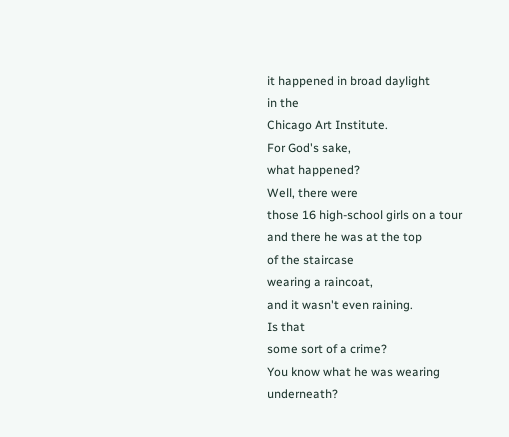it happened in broad daylight
in the
Chicago Art Institute.
For God's sake,
what happened?
Well, there were
those 16 high-school girls on a tour
and there he was at the top
of the staircase
wearing a raincoat,
and it wasn't even raining.
Is that
some sort of a crime?
You know what he was wearing underneath?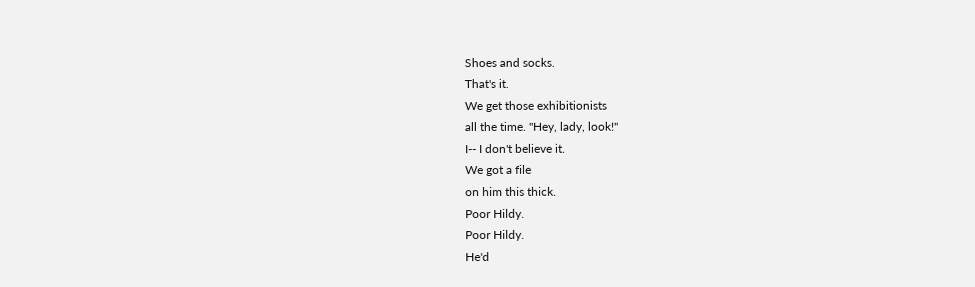Shoes and socks.
That's it.
We get those exhibitionists
all the time. "Hey, lady, look!"
I-- I don't believe it.
We got a file
on him this thick.
Poor Hildy.
Poor Hildy.
He'd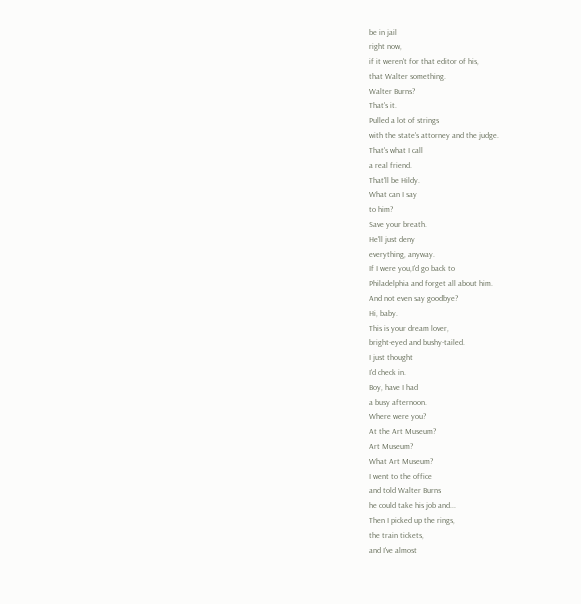be in jail
right now,
if it weren't for that editor of his,
that Walter something.
Walter Burns?
That's it.
Pulled a lot of strings
with the state's attorney and the judge.
That's what I call
a real friend.
That'll be Hildy.
What can I say
to him?
Save your breath.
He'll just deny
everything, anyway.
If I were you,I'd go back to
Philadelphia and forget all about him.
And not even say goodbye?
Hi, baby.
This is your dream lover,
bright-eyed and bushy-tailed.
I just thought
I'd check in.
Boy, have I had
a busy afternoon.
Where were you?
At the Art Museum?
Art Museum?
What Art Museum?
I went to the office
and told Walter Burns
he could take his job and...
Then I picked up the rings,
the train tickets,
and I've almost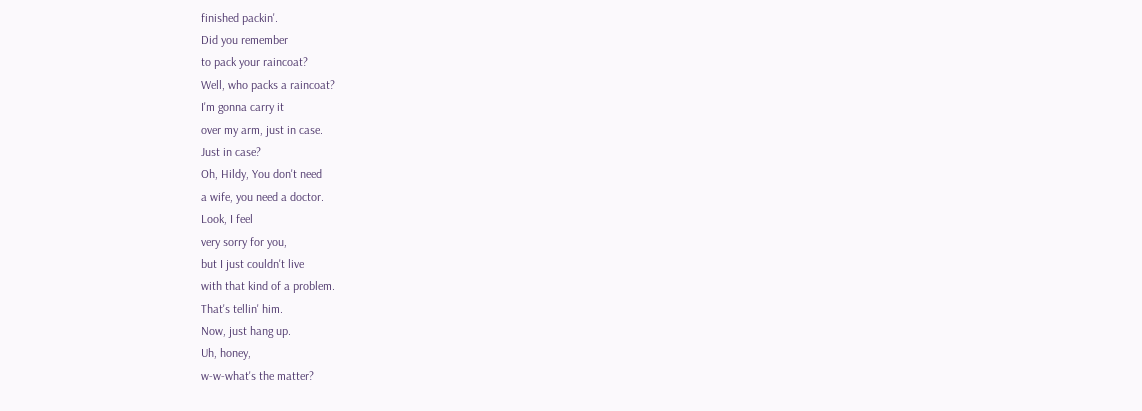finished packin'.
Did you remember
to pack your raincoat?
Well, who packs a raincoat?
I'm gonna carry it
over my arm, just in case.
Just in case?
Oh, Hildy, You don't need
a wife, you need a doctor.
Look, I feel
very sorry for you,
but I just couldn't live
with that kind of a problem.
That's tellin' him.
Now, just hang up.
Uh, honey,
w-w-what's the matter?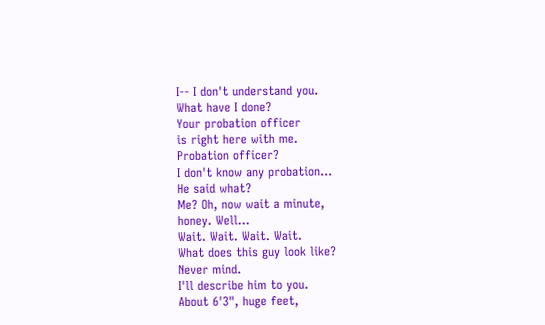I-- I don't understand you.
What have I done?
Your probation officer
is right here with me.
Probation officer?
I don't know any probation...
He said what?
Me? Oh, now wait a minute,
honey. Well...
Wait. Wait. Wait. Wait.
What does this guy look like?
Never mind.
I'll describe him to you.
About 6'3", huge feet,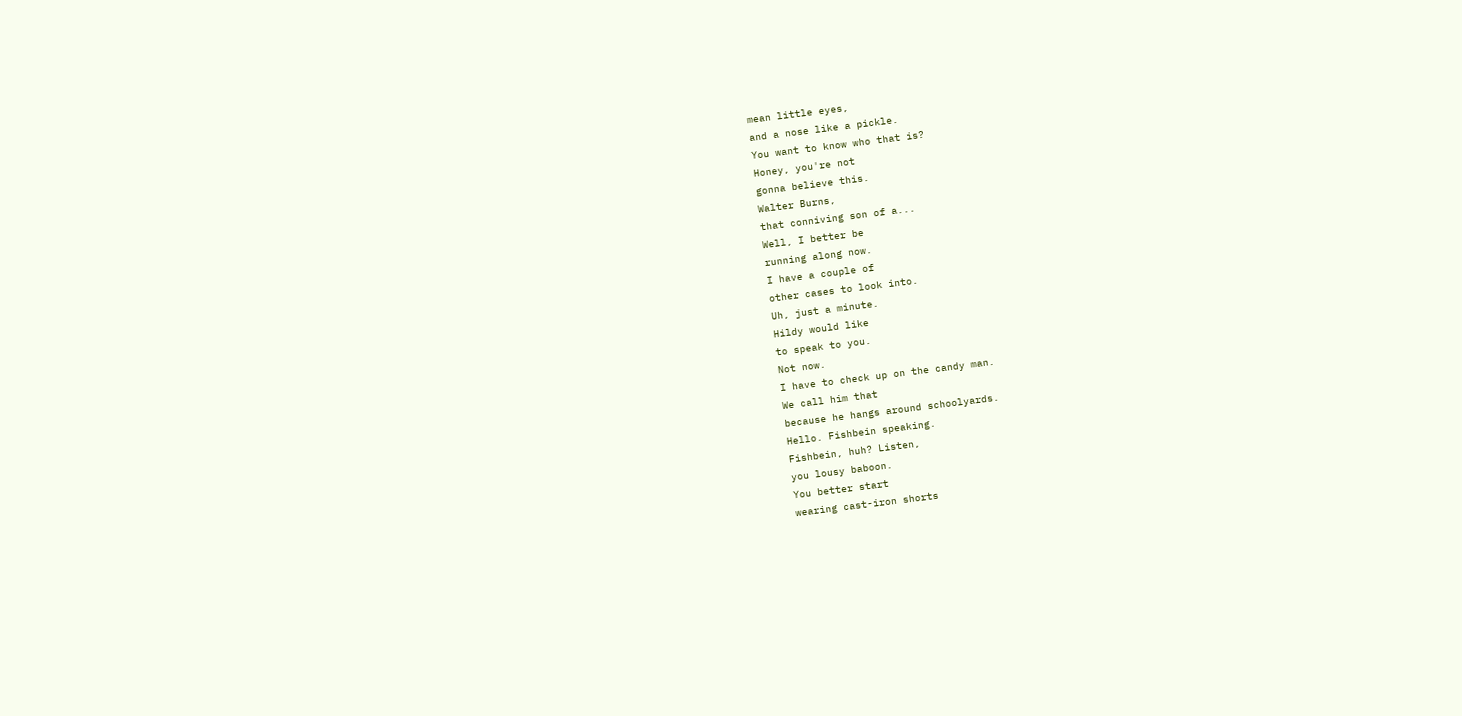mean little eyes,
and a nose like a pickle.
You want to know who that is?
Honey, you're not
gonna believe this.
Walter Burns,
that conniving son of a...
Well, I better be
running along now.
I have a couple of
other cases to look into.
Uh, just a minute.
Hildy would like
to speak to you.
Not now.
I have to check up on the candy man.
We call him that
because he hangs around schoolyards.
Hello. Fishbein speaking.
Fishbein, huh? Listen,
you lousy baboon.
You better start
wearing cast-iron shorts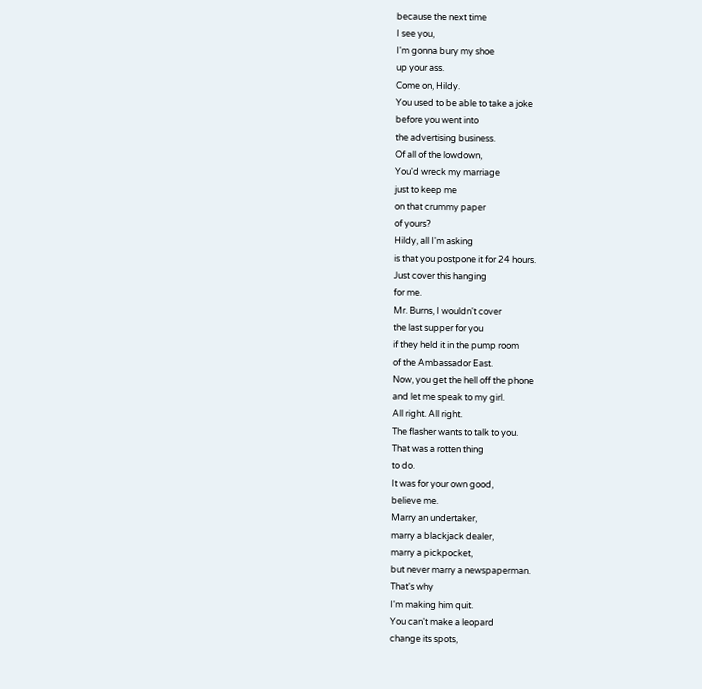because the next time
I see you,
I'm gonna bury my shoe
up your ass.
Come on, Hildy.
You used to be able to take a joke
before you went into
the advertising business.
Of all of the lowdown,
You'd wreck my marriage
just to keep me
on that crummy paper
of yours?
Hildy, all I'm asking
is that you postpone it for 24 hours.
Just cover this hanging
for me.
Mr. Burns, I wouldn't cover
the last supper for you
if they held it in the pump room
of the Ambassador East.
Now, you get the hell off the phone
and let me speak to my girl.
All right. All right.
The flasher wants to talk to you.
That was a rotten thing
to do.
It was for your own good,
believe me.
Marry an undertaker,
marry a blackjack dealer,
marry a pickpocket,
but never marry a newspaperman.
That's why
I'm making him quit.
You can't make a leopard
change its spots,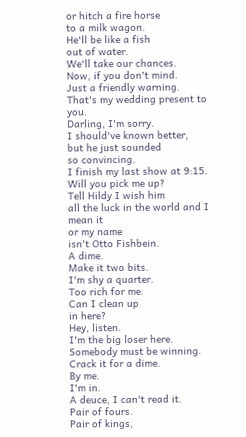or hitch a fire horse
to a milk wagon.
He'll be like a fish
out of water.
We'll take our chances.
Now, if you don't mind.
Just a friendly warning.
That's my wedding present to you.
Darling, I'm sorry.
I should've known better,
but he just sounded
so convincing.
I finish my last show at 9:15.
Will you pick me up?
Tell Hildy I wish him
all the luck in the world and I mean it
or my name
isn't Otto Fishbein.
A dime.
Make it two bits.
I'm shy a quarter.
Too rich for me.
Can I clean up
in here?
Hey, listen.
I'm the big loser here.
Somebody must be winning.
Crack it for a dime.
By me.
I'm in.
A deuce, I can't read it.
Pair of fours.
Pair of kings,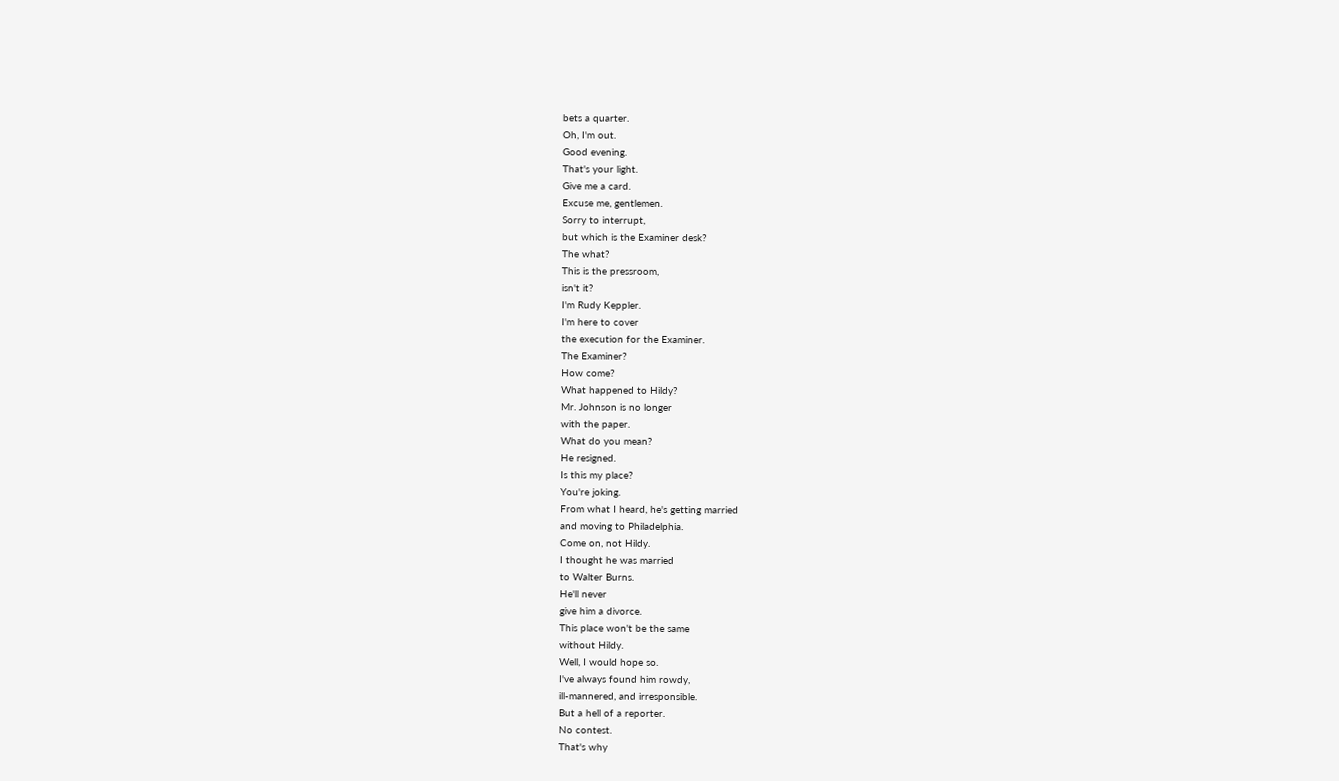bets a quarter.
Oh, I'm out.
Good evening.
That's your light.
Give me a card.
Excuse me, gentlemen.
Sorry to interrupt,
but which is the Examiner desk?
The what?
This is the pressroom,
isn't it?
I'm Rudy Keppler.
I'm here to cover
the execution for the Examiner.
The Examiner?
How come?
What happened to Hildy?
Mr. Johnson is no longer
with the paper.
What do you mean?
He resigned.
Is this my place?
You're joking.
From what I heard, he's getting married
and moving to Philadelphia.
Come on, not Hildy.
I thought he was married
to Walter Burns.
He'll never
give him a divorce.
This place won't be the same
without Hildy.
Well, I would hope so.
I've always found him rowdy,
ill-mannered, and irresponsible.
But a hell of a reporter.
No contest.
That's why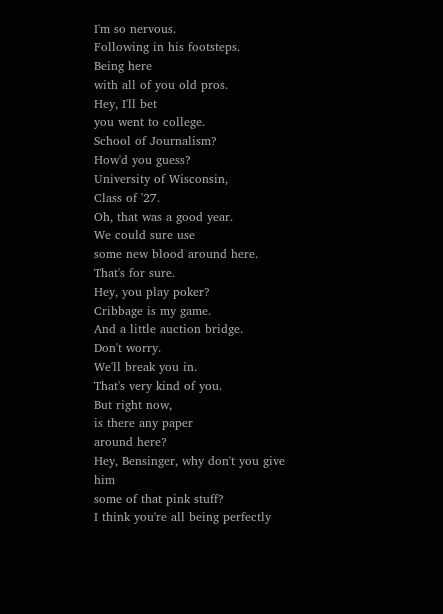I'm so nervous.
Following in his footsteps.
Being here
with all of you old pros.
Hey, I'll bet
you went to college.
School of Journalism?
How'd you guess?
University of Wisconsin,
Class of '27.
Oh, that was a good year.
We could sure use
some new blood around here.
That's for sure.
Hey, you play poker?
Cribbage is my game.
And a little auction bridge.
Don't worry.
We'll break you in.
That's very kind of you.
But right now,
is there any paper
around here?
Hey, Bensinger, why don't you give him
some of that pink stuff?
I think you're all being perfectly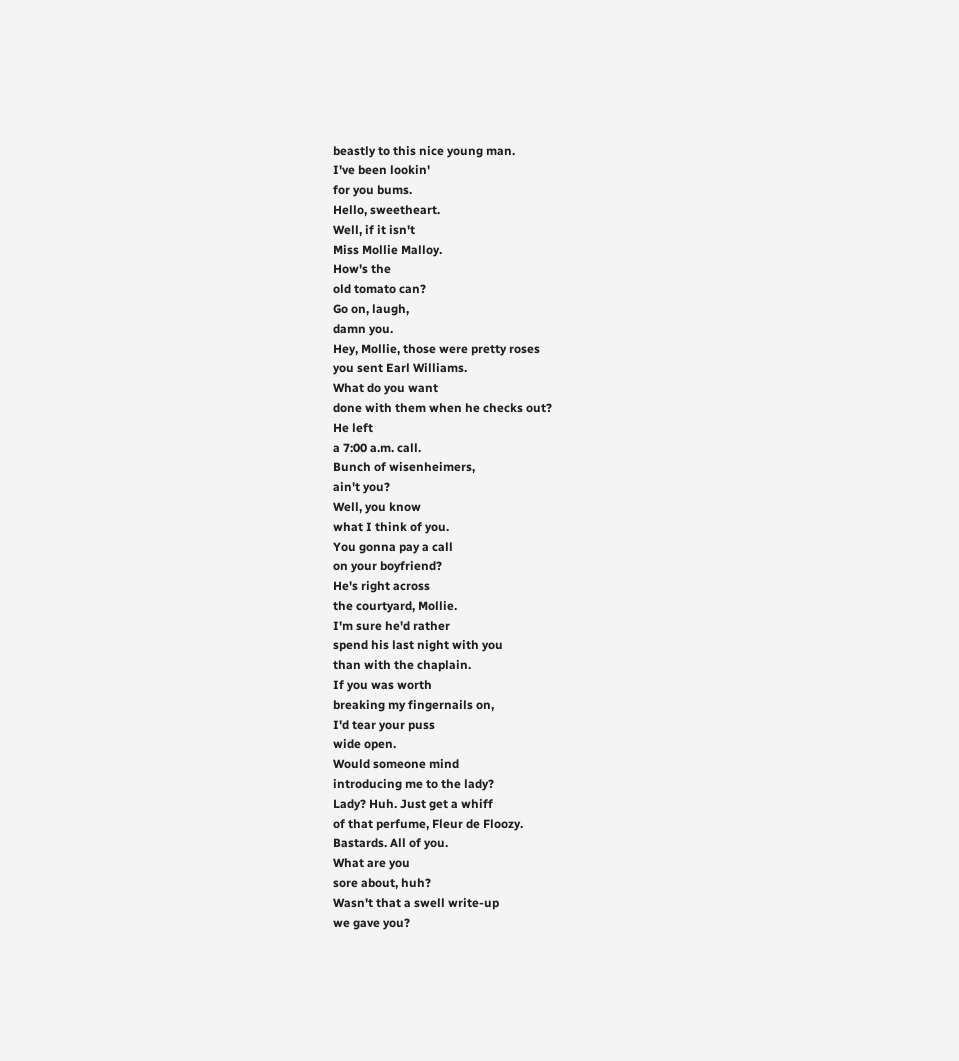beastly to this nice young man.
I've been lookin'
for you bums.
Hello, sweetheart.
Well, if it isn't
Miss Mollie Malloy.
How's the
old tomato can?
Go on, laugh,
damn you.
Hey, Mollie, those were pretty roses
you sent Earl Williams.
What do you want
done with them when he checks out?
He left
a 7:00 a.m. call.
Bunch of wisenheimers,
ain't you?
Well, you know
what I think of you.
You gonna pay a call
on your boyfriend?
He's right across
the courtyard, Mollie.
I'm sure he'd rather
spend his last night with you
than with the chaplain.
If you was worth
breaking my fingernails on,
I'd tear your puss
wide open.
Would someone mind
introducing me to the lady?
Lady? Huh. Just get a whiff
of that perfume, Fleur de Floozy.
Bastards. All of you.
What are you
sore about, huh?
Wasn't that a swell write-up
we gave you?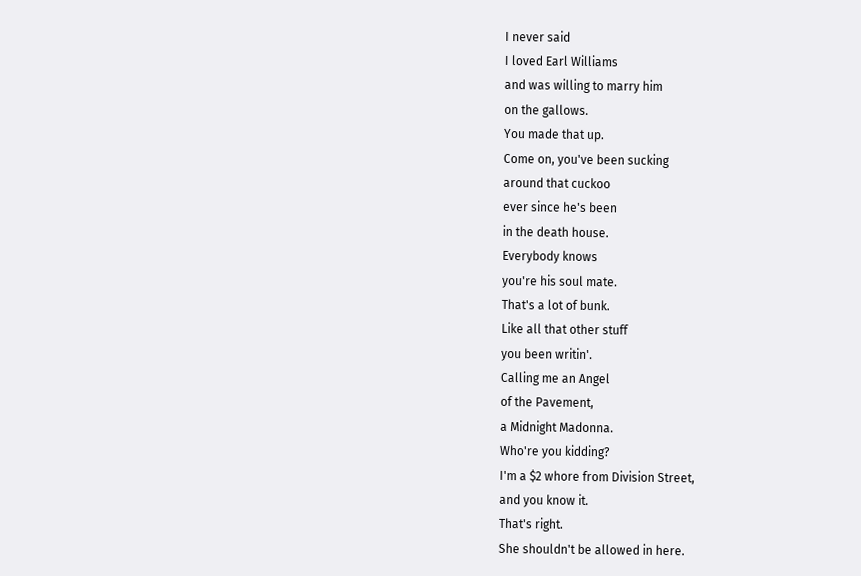I never said
I loved Earl Williams
and was willing to marry him
on the gallows.
You made that up.
Come on, you've been sucking
around that cuckoo
ever since he's been
in the death house.
Everybody knows
you're his soul mate.
That's a lot of bunk.
Like all that other stuff
you been writin'.
Calling me an Angel
of the Pavement,
a Midnight Madonna.
Who're you kidding?
I'm a $2 whore from Division Street,
and you know it.
That's right.
She shouldn't be allowed in here.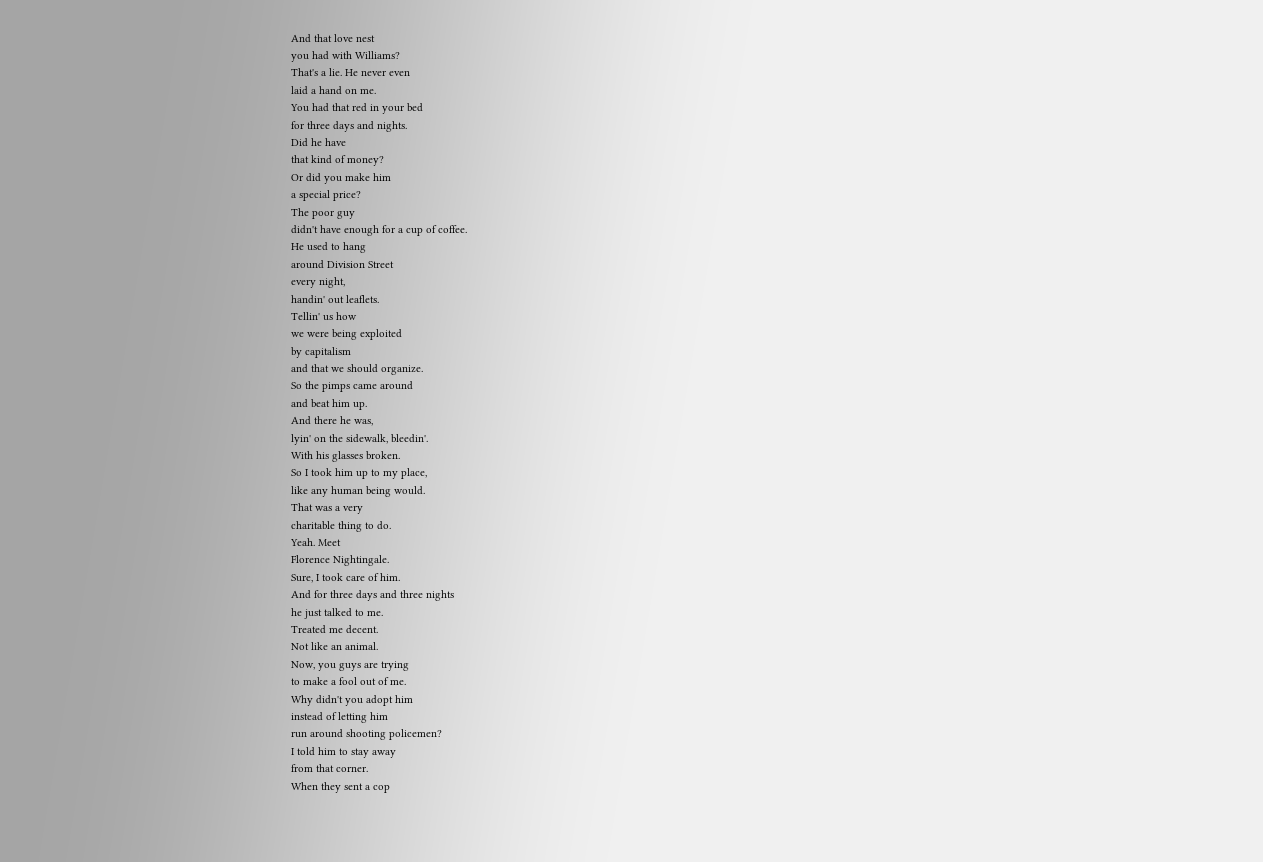And that love nest
you had with Williams?
That's a lie. He never even
laid a hand on me.
You had that red in your bed
for three days and nights.
Did he have
that kind of money?
Or did you make him
a special price?
The poor guy
didn't have enough for a cup of coffee.
He used to hang
around Division Street
every night,
handin' out leaflets.
Tellin' us how
we were being exploited
by capitalism
and that we should organize.
So the pimps came around
and beat him up.
And there he was,
lyin' on the sidewalk, bleedin'.
With his glasses broken.
So I took him up to my place,
like any human being would.
That was a very
charitable thing to do.
Yeah. Meet
Florence Nightingale.
Sure, I took care of him.
And for three days and three nights
he just talked to me.
Treated me decent.
Not like an animal.
Now, you guys are trying
to make a fool out of me.
Why didn't you adopt him
instead of letting him
run around shooting policemen?
I told him to stay away
from that corner.
When they sent a cop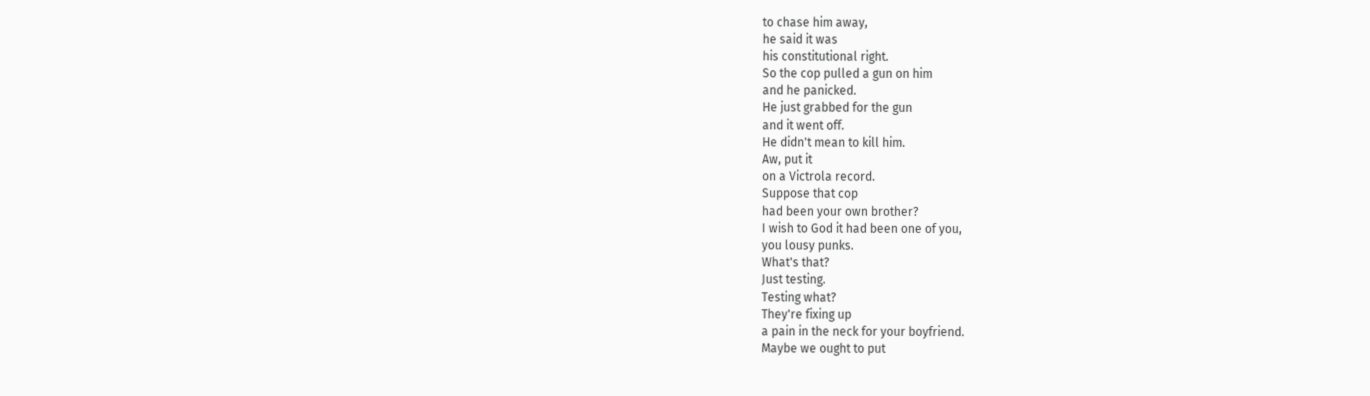to chase him away,
he said it was
his constitutional right.
So the cop pulled a gun on him
and he panicked.
He just grabbed for the gun
and it went off.
He didn't mean to kill him.
Aw, put it
on a Victrola record.
Suppose that cop
had been your own brother?
I wish to God it had been one of you,
you lousy punks.
What's that?
Just testing.
Testing what?
They're fixing up
a pain in the neck for your boyfriend.
Maybe we ought to put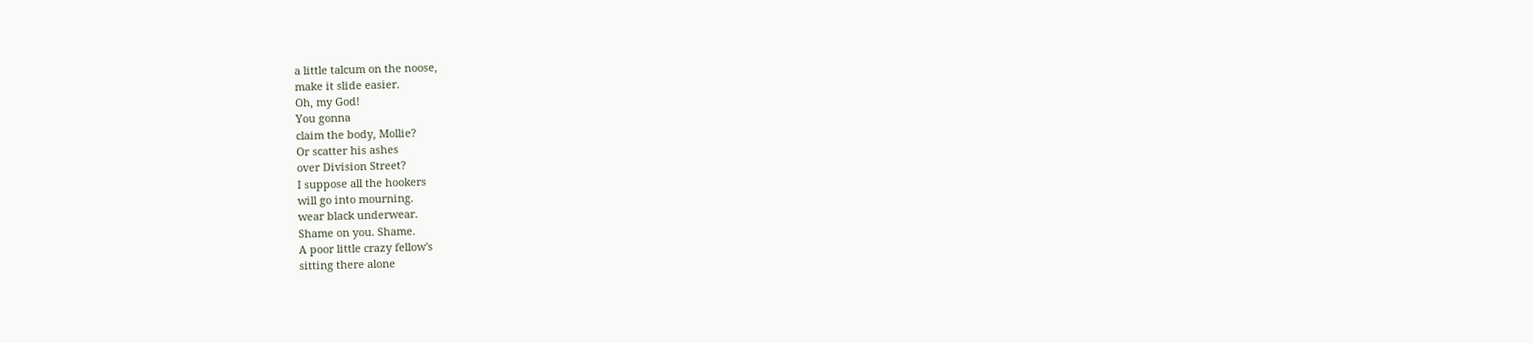a little talcum on the noose,
make it slide easier.
Oh, my God!
You gonna
claim the body, Mollie?
Or scatter his ashes
over Division Street?
I suppose all the hookers
will go into mourning.
wear black underwear.
Shame on you. Shame.
A poor little crazy fellow's
sitting there alone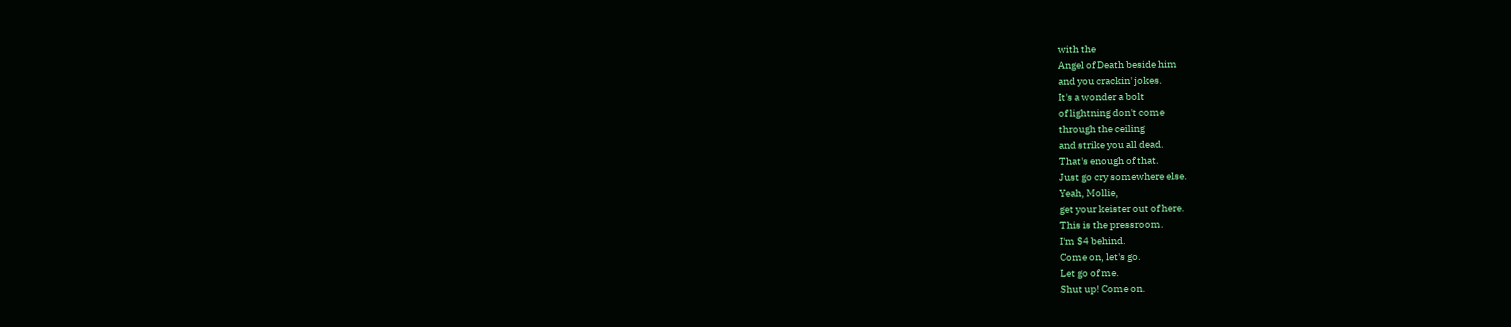with the
Angel of Death beside him
and you crackin' jokes.
It's a wonder a bolt
of lightning don't come
through the ceiling
and strike you all dead.
That's enough of that.
Just go cry somewhere else.
Yeah, Mollie,
get your keister out of here.
This is the pressroom.
I'm $4 behind.
Come on, let's go.
Let go of me.
Shut up! Come on.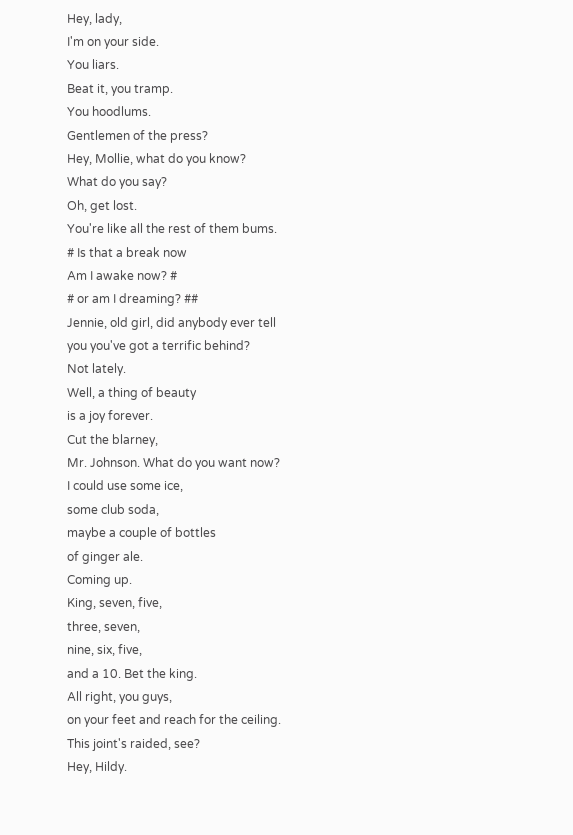Hey, lady,
I'm on your side.
You liars.
Beat it, you tramp.
You hoodlums.
Gentlemen of the press?
Hey, Mollie, what do you know?
What do you say?
Oh, get lost.
You're like all the rest of them bums.
# Is that a break now
Am I awake now? #
# or am I dreaming? ##
Jennie, old girl, did anybody ever tell
you you've got a terrific behind?
Not lately.
Well, a thing of beauty
is a joy forever.
Cut the blarney,
Mr. Johnson. What do you want now?
I could use some ice,
some club soda,
maybe a couple of bottles
of ginger ale.
Coming up.
King, seven, five,
three, seven,
nine, six, five,
and a 10. Bet the king.
All right, you guys,
on your feet and reach for the ceiling.
This joint's raided, see?
Hey, Hildy.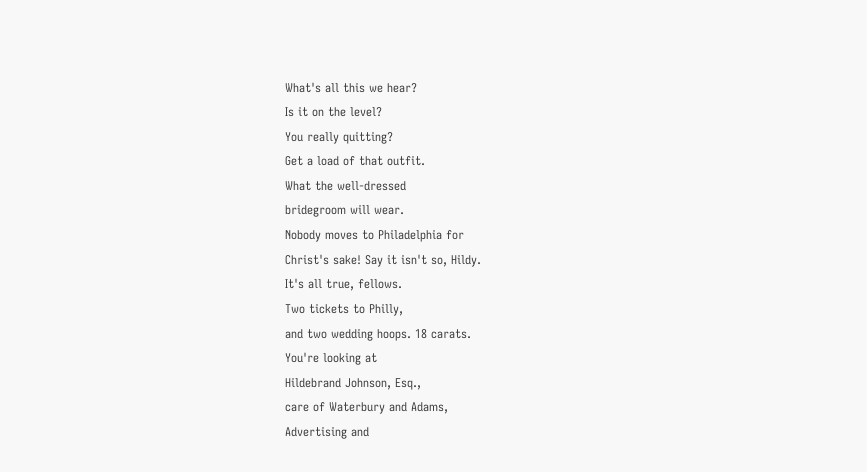What's all this we hear?
Is it on the level?
You really quitting?
Get a load of that outfit.
What the well-dressed
bridegroom will wear.
Nobody moves to Philadelphia for
Christ's sake! Say it isn't so, Hildy.
It's all true, fellows.
Two tickets to Philly,
and two wedding hoops. 18 carats.
You're looking at
Hildebrand Johnson, Esq.,
care of Waterbury and Adams,
Advertising and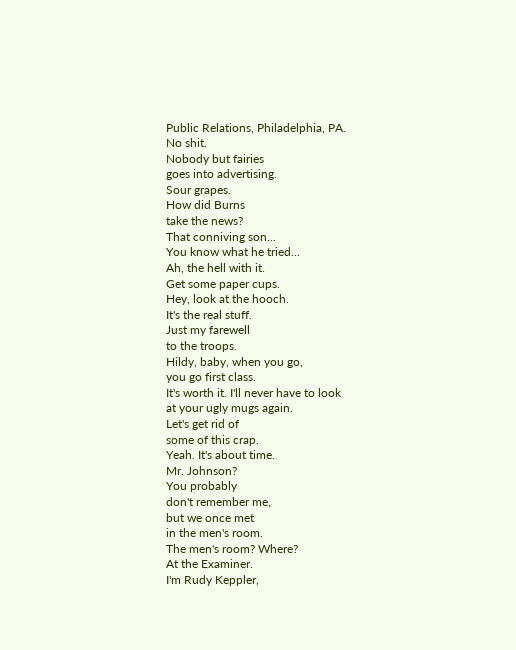Public Relations, Philadelphia, PA.
No shit.
Nobody but fairies
goes into advertising.
Sour grapes.
How did Burns
take the news?
That conniving son...
You know what he tried...
Ah, the hell with it.
Get some paper cups.
Hey, look at the hooch.
It's the real stuff.
Just my farewell
to the troops.
Hildy, baby, when you go,
you go first class.
It's worth it. I'll never have to look
at your ugly mugs again.
Let's get rid of
some of this crap.
Yeah. It's about time.
Mr. Johnson?
You probably
don't remember me,
but we once met
in the men's room.
The men's room? Where?
At the Examiner.
I'm Rudy Keppler,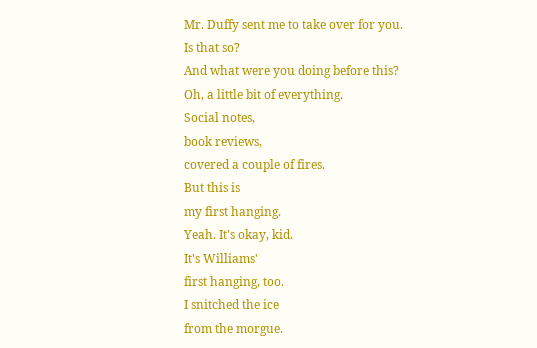Mr. Duffy sent me to take over for you.
Is that so?
And what were you doing before this?
Oh, a little bit of everything.
Social notes,
book reviews,
covered a couple of fires.
But this is
my first hanging.
Yeah. It's okay, kid.
It's Williams'
first hanging, too.
I snitched the ice
from the morgue.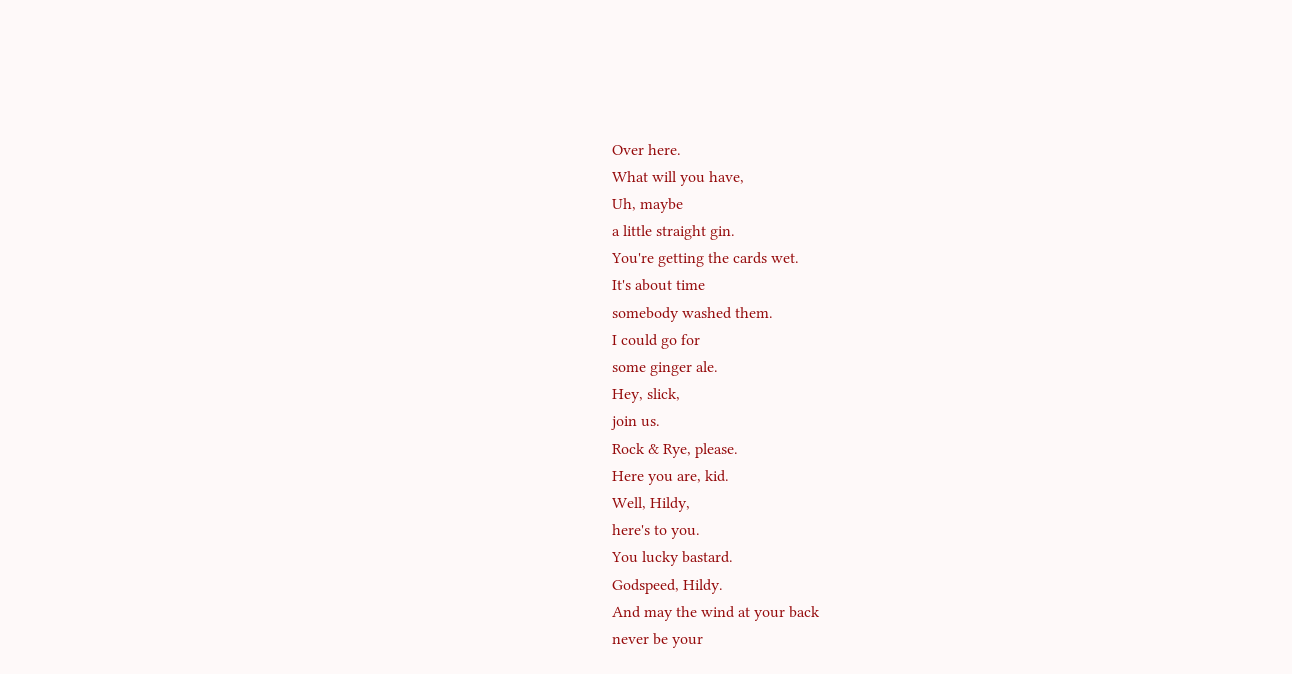Over here.
What will you have,
Uh, maybe
a little straight gin.
You're getting the cards wet.
It's about time
somebody washed them.
I could go for
some ginger ale.
Hey, slick,
join us.
Rock & Rye, please.
Here you are, kid.
Well, Hildy,
here's to you.
You lucky bastard.
Godspeed, Hildy.
And may the wind at your back
never be your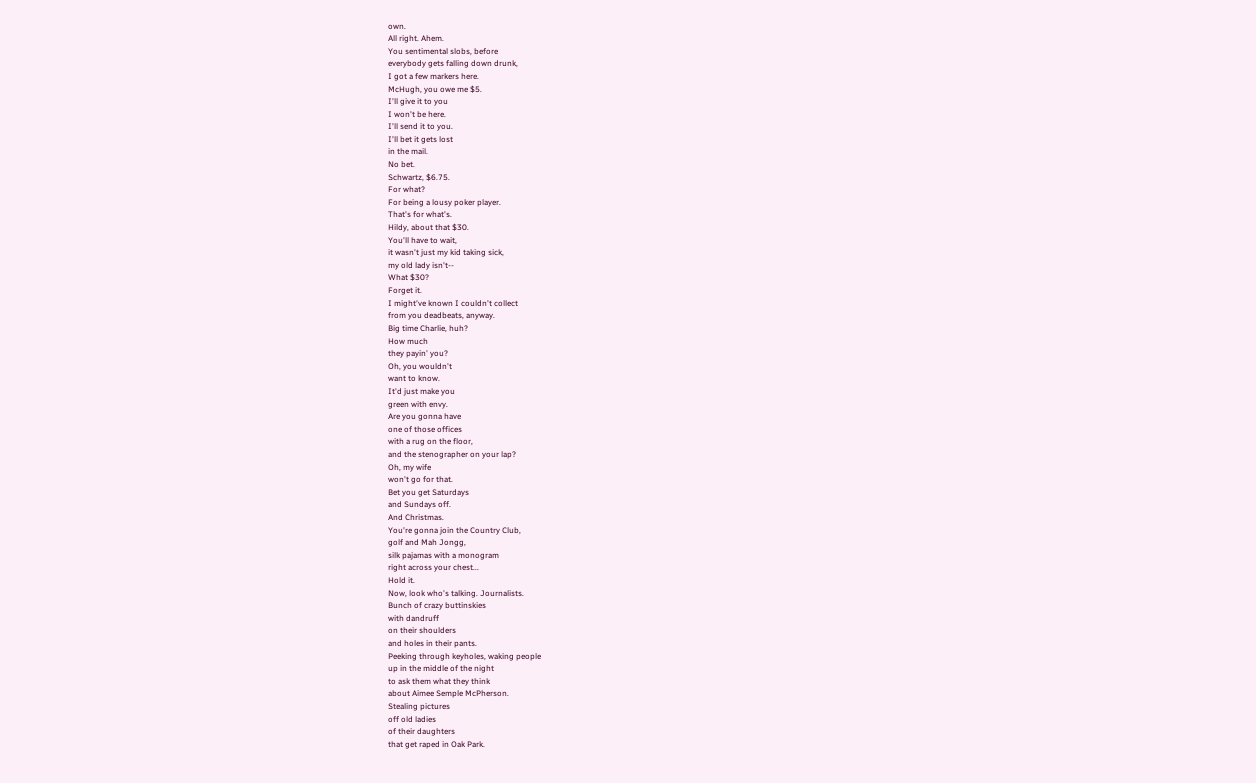own.
All right. Ahem.
You sentimental slobs, before
everybody gets falling down drunk,
I got a few markers here.
McHugh, you owe me $5.
I'll give it to you
I won't be here.
I'll send it to you.
I'll bet it gets lost
in the mail.
No bet.
Schwartz, $6.75.
For what?
For being a lousy poker player.
That's for what's.
Hildy, about that $30.
You'll have to wait,
it wasn't just my kid taking sick,
my old lady isn't--
What $30?
Forget it.
I might've known I couldn't collect
from you deadbeats, anyway.
Big time Charlie, huh?
How much
they payin' you?
Oh, you wouldn't
want to know.
It'd just make you
green with envy.
Are you gonna have
one of those offices
with a rug on the floor,
and the stenographer on your lap?
Oh, my wife
won't go for that.
Bet you get Saturdays
and Sundays off.
And Christmas.
You're gonna join the Country Club,
golf and Mah Jongg,
silk pajamas with a monogram
right across your chest...
Hold it.
Now, look who's talking. Journalists.
Bunch of crazy buttinskies
with dandruff
on their shoulders
and holes in their pants.
Peeking through keyholes, waking people
up in the middle of the night
to ask them what they think
about Aimee Semple McPherson.
Stealing pictures
off old ladies
of their daughters
that get raped in Oak Park.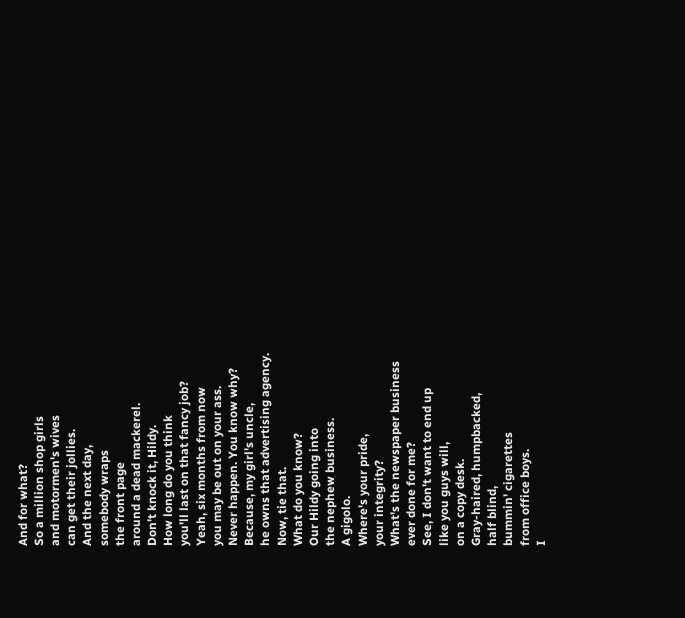And for what?
So a million shop girls
and motormen's wives
can get their jollies.
And the next day,
somebody wraps
the front page
around a dead mackerel.
Don't knock it, Hildy.
How long do you think
you'll last on that fancy job?
Yeah, six months from now
you may be out on your ass.
Never happen. You know why?
Because, my girl's uncle,
he owns that advertising agency.
Now, tie that.
What do you know?
Our Hildy going into
the nephew business.
A gigolo.
Where's your pride,
your integrity?
What's the newspaper business
ever done for me?
See, I don't want to end up
like you guys will,
on a copy desk.
Gray-haired, humpbacked,
half blind,
bummin' cigarettes
from office boys.
I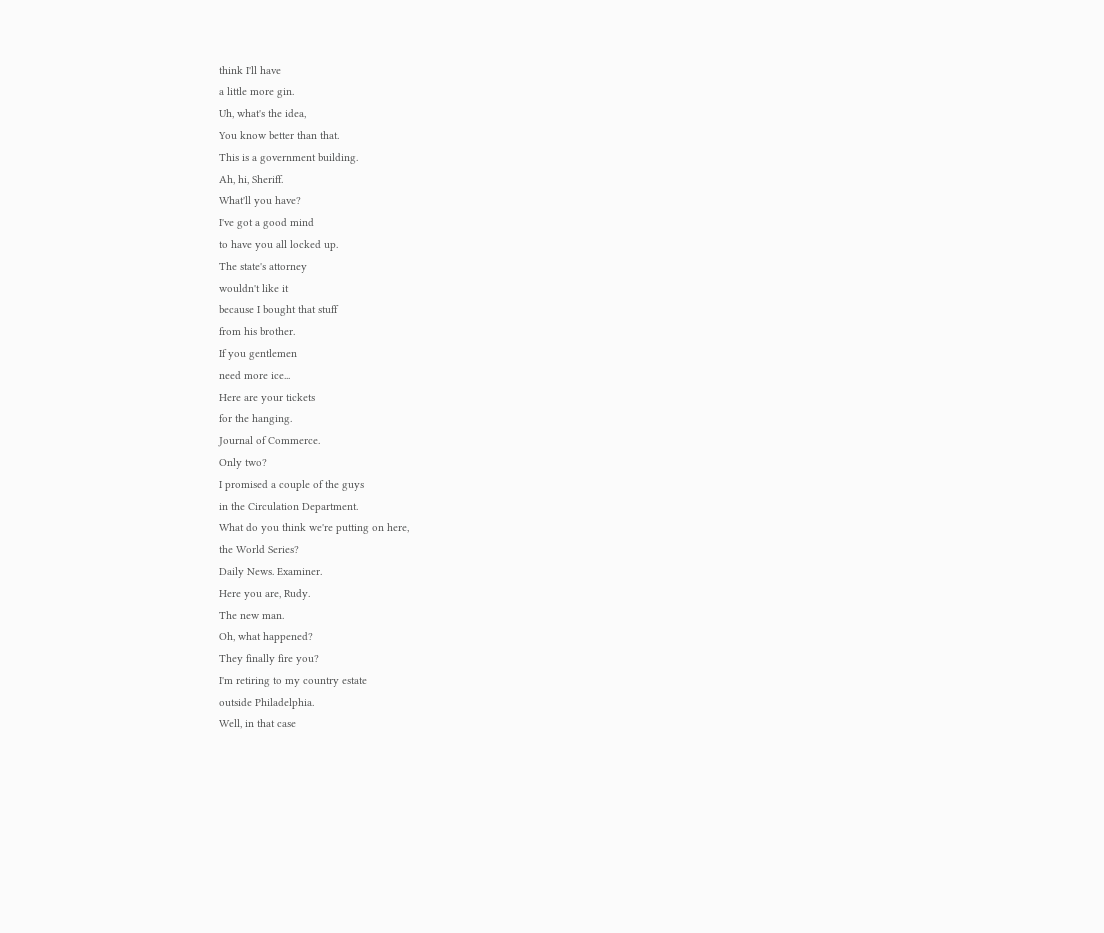think I'll have
a little more gin.
Uh, what's the idea,
You know better than that.
This is a government building.
Ah, hi, Sheriff.
What'll you have?
I've got a good mind
to have you all locked up.
The state's attorney
wouldn't like it
because I bought that stuff
from his brother.
If you gentlemen
need more ice...
Here are your tickets
for the hanging.
Journal of Commerce.
Only two?
I promised a couple of the guys
in the Circulation Department.
What do you think we're putting on here,
the World Series?
Daily News. Examiner.
Here you are, Rudy.
The new man.
Oh, what happened?
They finally fire you?
I'm retiring to my country estate
outside Philadelphia.
Well, in that case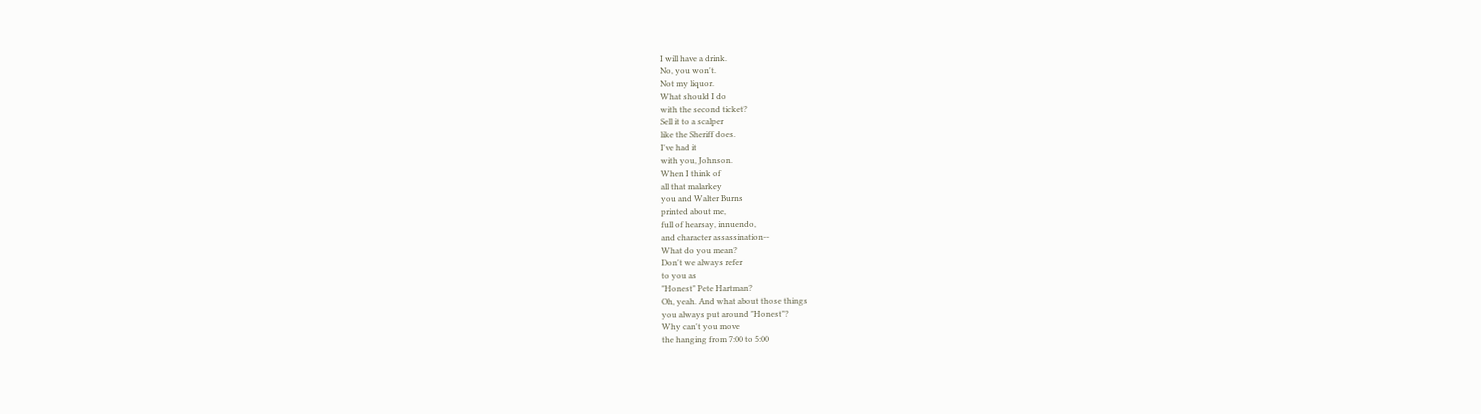I will have a drink.
No, you won't.
Not my liquor.
What should I do
with the second ticket?
Sell it to a scalper
like the Sheriff does.
I've had it
with you, Johnson.
When I think of
all that malarkey
you and Walter Burns
printed about me,
full of hearsay, innuendo,
and character assassination--
What do you mean?
Don't we always refer
to you as
"Honest" Pete Hartman?
Oh, yeah. And what about those things
you always put around "Honest"?
Why can't you move
the hanging from 7:00 to 5:00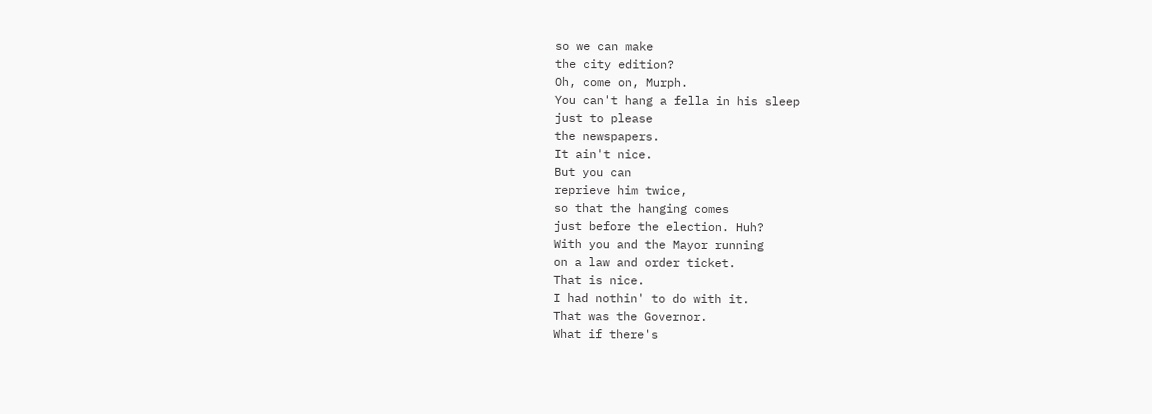so we can make
the city edition?
Oh, come on, Murph.
You can't hang a fella in his sleep
just to please
the newspapers.
It ain't nice.
But you can
reprieve him twice,
so that the hanging comes
just before the election. Huh?
With you and the Mayor running
on a law and order ticket.
That is nice.
I had nothin' to do with it.
That was the Governor.
What if there's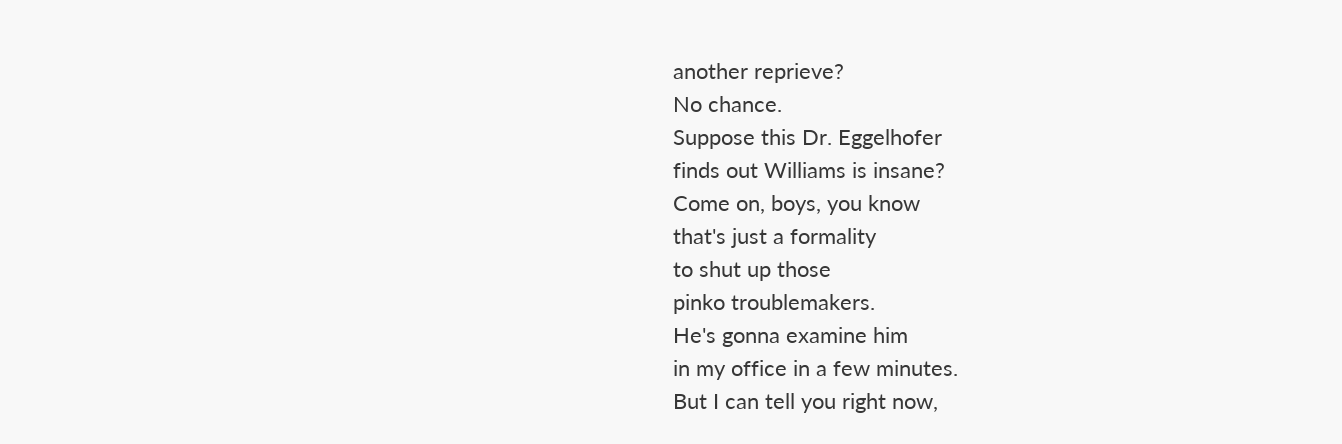another reprieve?
No chance.
Suppose this Dr. Eggelhofer
finds out Williams is insane?
Come on, boys, you know
that's just a formality
to shut up those
pinko troublemakers.
He's gonna examine him
in my office in a few minutes.
But I can tell you right now,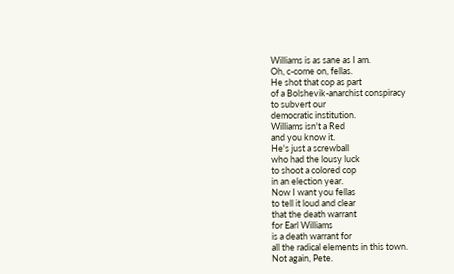Williams is as sane as I am.
Oh, c-come on, fellas.
He shot that cop as part
of a Bolshevik-anarchist conspiracy
to subvert our
democratic institution.
Williams isn't a Red
and you know it.
He's just a screwball
who had the lousy luck
to shoot a colored cop
in an election year.
Now I want you fellas
to tell it loud and clear
that the death warrant
for Earl Williams
is a death warrant for
all the radical elements in this town.
Not again, Pete.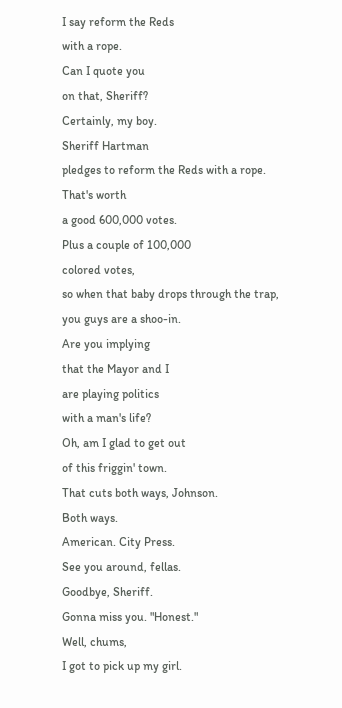I say reform the Reds
with a rope.
Can I quote you
on that, Sheriff?
Certainly, my boy.
Sheriff Hartman
pledges to reform the Reds with a rope.
That's worth
a good 600,000 votes.
Plus a couple of 100,000
colored votes,
so when that baby drops through the trap,
you guys are a shoo-in.
Are you implying
that the Mayor and I
are playing politics
with a man's life?
Oh, am I glad to get out
of this friggin' town.
That cuts both ways, Johnson.
Both ways.
American. City Press.
See you around, fellas.
Goodbye, Sheriff.
Gonna miss you. "Honest."
Well, chums,
I got to pick up my girl.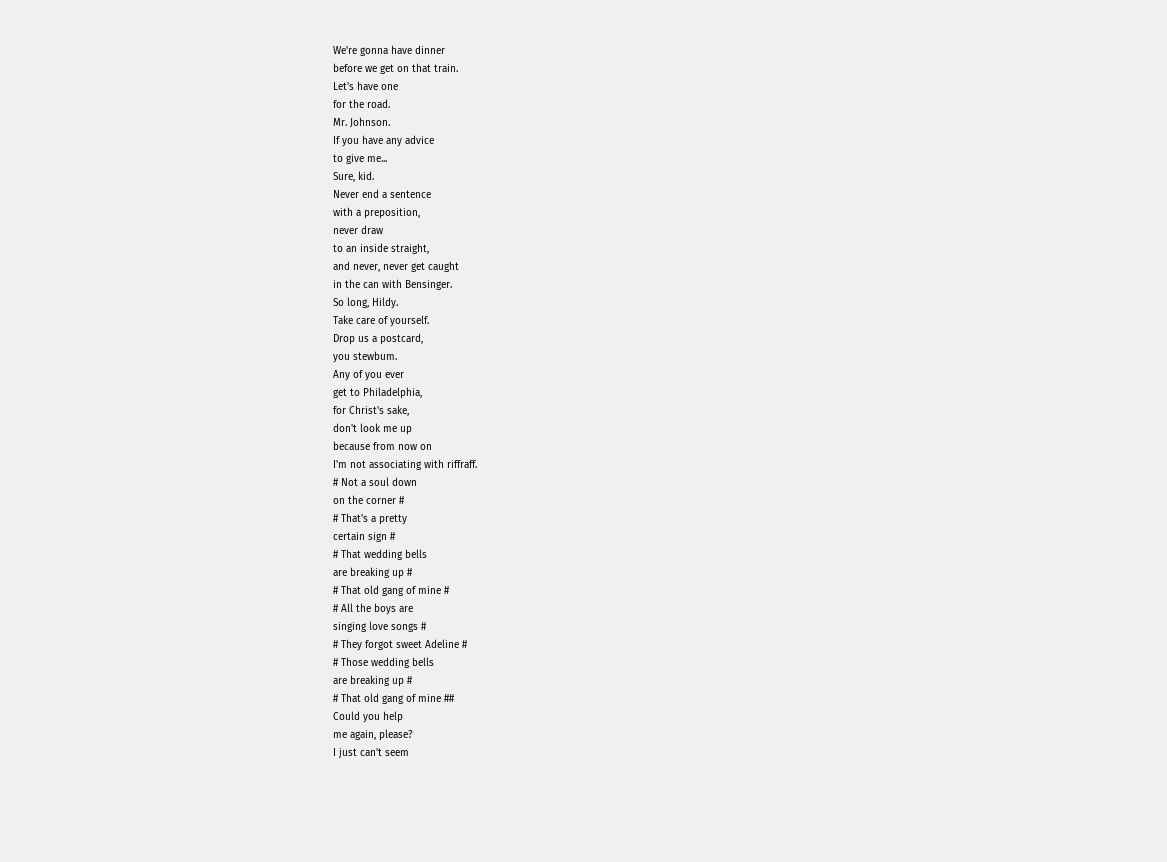We're gonna have dinner
before we get on that train.
Let's have one
for the road.
Mr. Johnson.
If you have any advice
to give me...
Sure, kid.
Never end a sentence
with a preposition,
never draw
to an inside straight,
and never, never get caught
in the can with Bensinger.
So long, Hildy.
Take care of yourself.
Drop us a postcard,
you stewbum.
Any of you ever
get to Philadelphia,
for Christ's sake,
don't look me up
because from now on
I'm not associating with riffraff.
# Not a soul down
on the corner #
# That's a pretty
certain sign #
# That wedding bells
are breaking up #
# That old gang of mine #
# All the boys are
singing love songs #
# They forgot sweet Adeline #
# Those wedding bells
are breaking up #
# That old gang of mine ##
Could you help
me again, please?
I just can't seem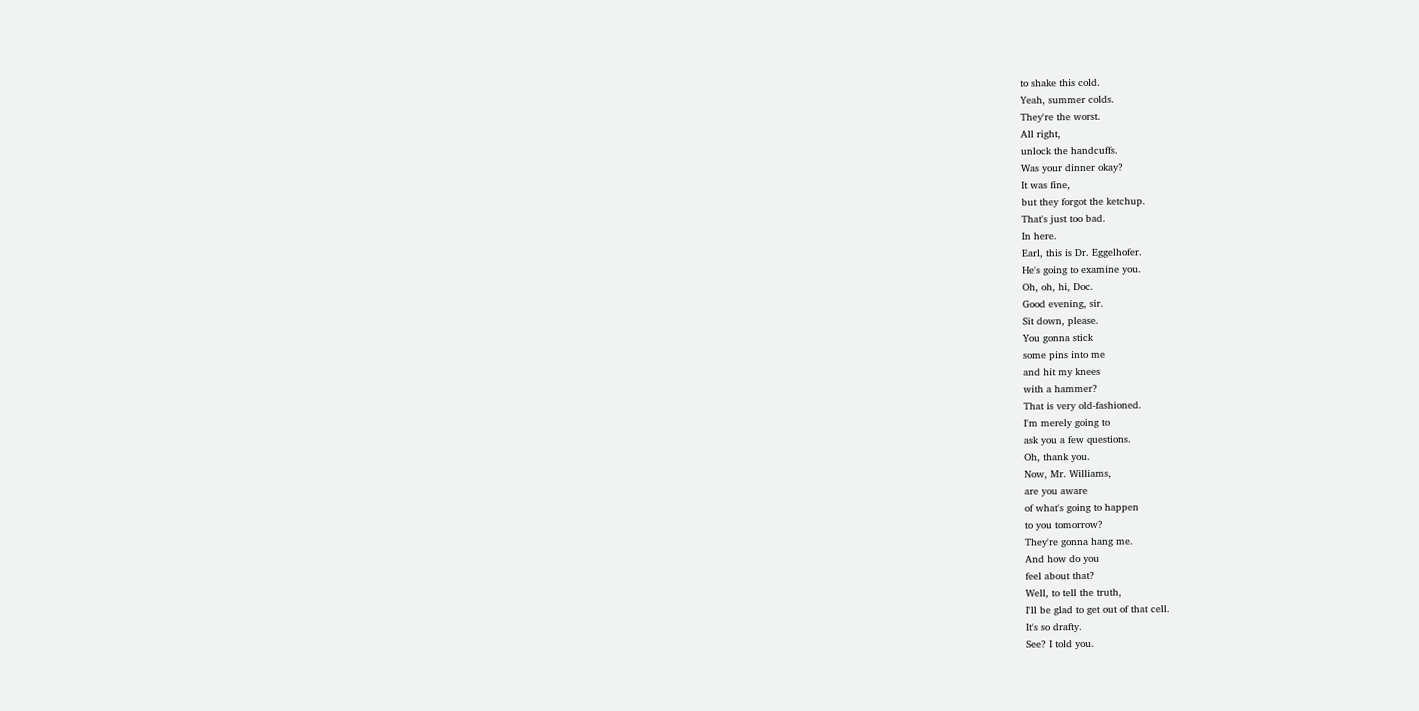to shake this cold.
Yeah, summer colds.
They're the worst.
All right,
unlock the handcuffs.
Was your dinner okay?
It was fine,
but they forgot the ketchup.
That's just too bad.
In here.
Earl, this is Dr. Eggelhofer.
He's going to examine you.
Oh, oh, hi, Doc.
Good evening, sir.
Sit down, please.
You gonna stick
some pins into me
and hit my knees
with a hammer?
That is very old-fashioned.
I'm merely going to
ask you a few questions.
Oh, thank you.
Now, Mr. Williams,
are you aware
of what's going to happen
to you tomorrow?
They're gonna hang me.
And how do you
feel about that?
Well, to tell the truth,
I'll be glad to get out of that cell.
It's so drafty.
See? I told you.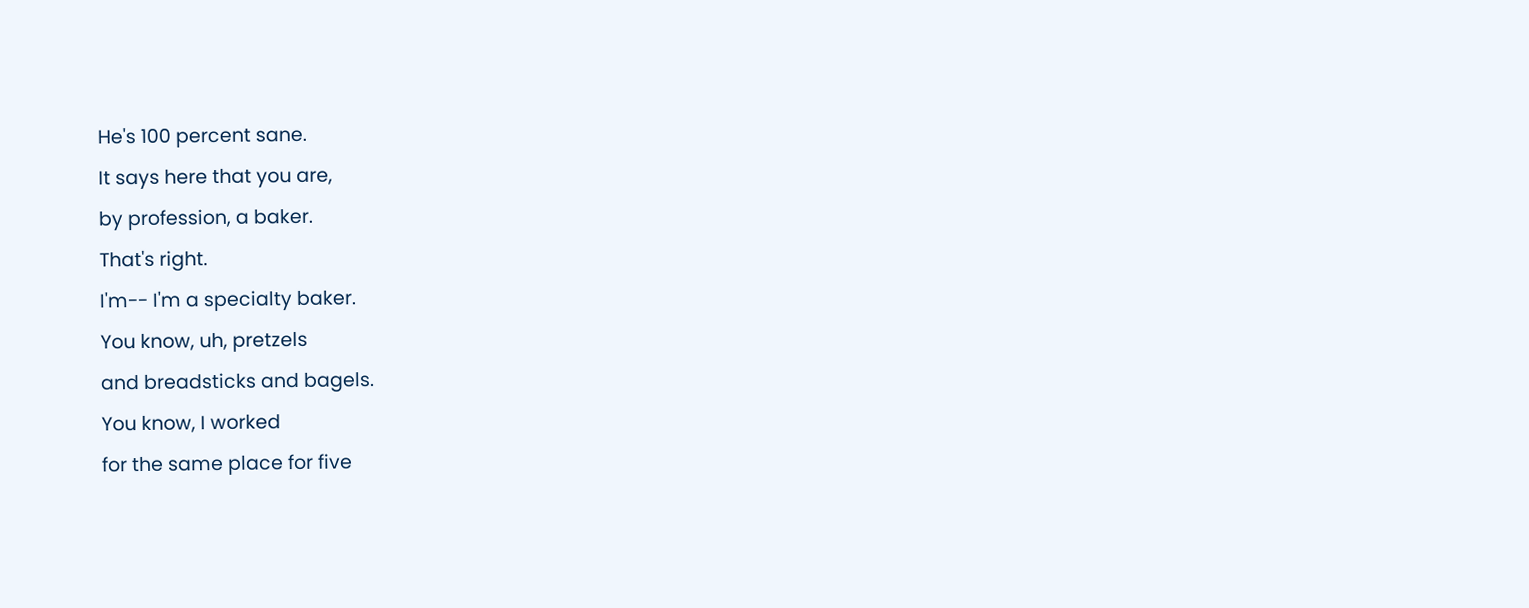He's 100 percent sane.
It says here that you are,
by profession, a baker.
That's right.
I'm-- I'm a specialty baker.
You know, uh, pretzels
and breadsticks and bagels.
You know, I worked
for the same place for five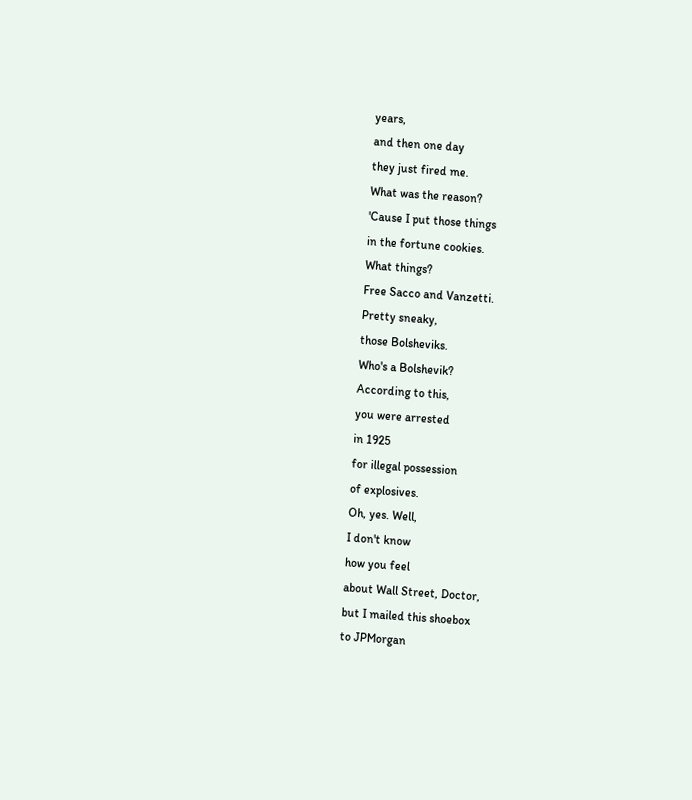years,
and then one day
they just fired me.
What was the reason?
'Cause I put those things
in the fortune cookies.
What things?
Free Sacco and Vanzetti.
Pretty sneaky,
those Bolsheviks.
Who's a Bolshevik?
According to this,
you were arrested
in 1925
for illegal possession
of explosives.
Oh, yes. Well,
I don't know
how you feel
about Wall Street, Doctor,
but I mailed this shoebox
to JPMorgan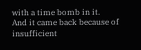with a time bomb in it.
And it came back because of
insufficient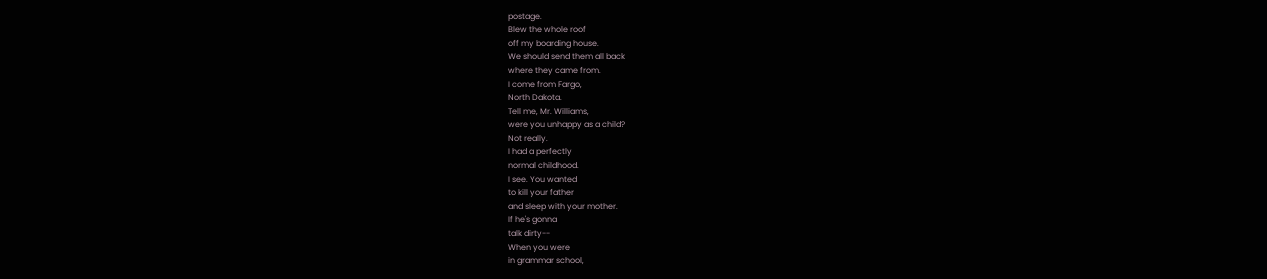postage.
Blew the whole roof
off my boarding house.
We should send them all back
where they came from.
I come from Fargo,
North Dakota.
Tell me, Mr. Williams,
were you unhappy as a child?
Not really.
I had a perfectly
normal childhood.
I see. You wanted
to kill your father
and sleep with your mother.
If he's gonna
talk dirty--
When you were
in grammar school,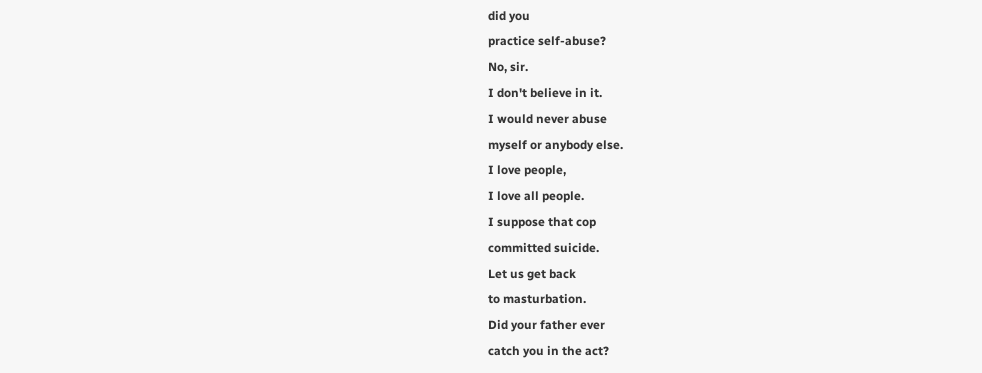did you
practice self-abuse?
No, sir.
I don't believe in it.
I would never abuse
myself or anybody else.
I love people,
I love all people.
I suppose that cop
committed suicide.
Let us get back
to masturbation.
Did your father ever
catch you in the act?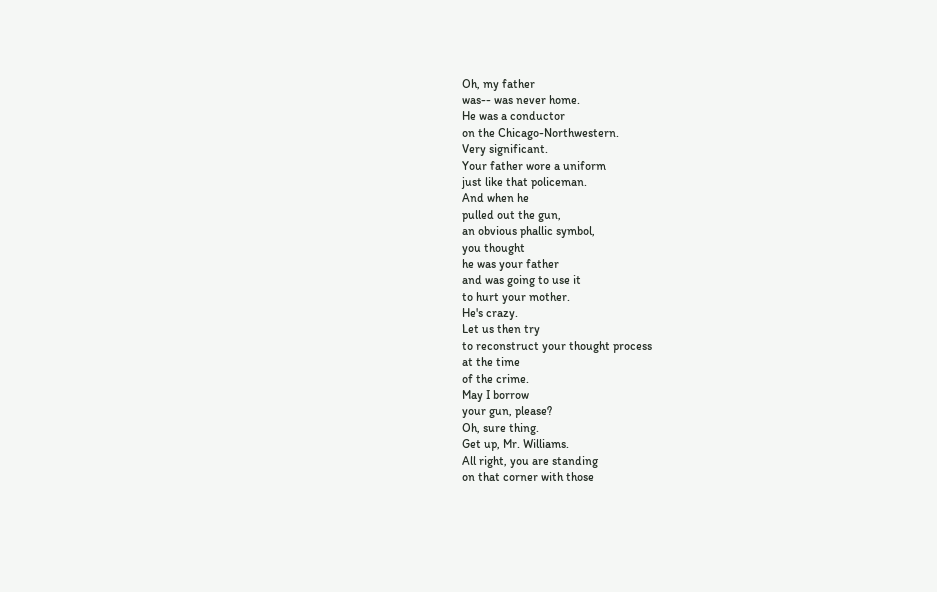Oh, my father
was-- was never home.
He was a conductor
on the Chicago-Northwestern.
Very significant.
Your father wore a uniform
just like that policeman.
And when he
pulled out the gun,
an obvious phallic symbol,
you thought
he was your father
and was going to use it
to hurt your mother.
He's crazy.
Let us then try
to reconstruct your thought process
at the time
of the crime.
May I borrow
your gun, please?
Oh, sure thing.
Get up, Mr. Williams.
All right, you are standing
on that corner with those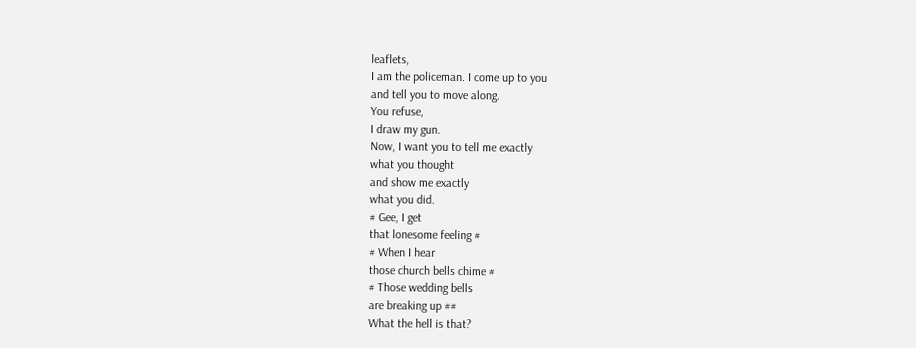leaflets,
I am the policeman. I come up to you
and tell you to move along.
You refuse,
I draw my gun.
Now, I want you to tell me exactly
what you thought
and show me exactly
what you did.
# Gee, I get
that lonesome feeling #
# When I hear
those church bells chime #
# Those wedding bells
are breaking up ##
What the hell is that?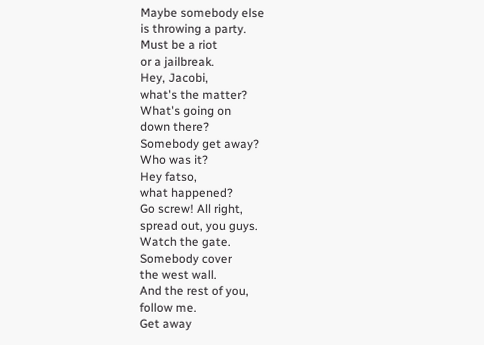Maybe somebody else
is throwing a party.
Must be a riot
or a jailbreak.
Hey, Jacobi,
what's the matter?
What's going on
down there?
Somebody get away?
Who was it?
Hey fatso,
what happened?
Go screw! All right,
spread out, you guys.
Watch the gate.
Somebody cover
the west wall.
And the rest of you,
follow me.
Get away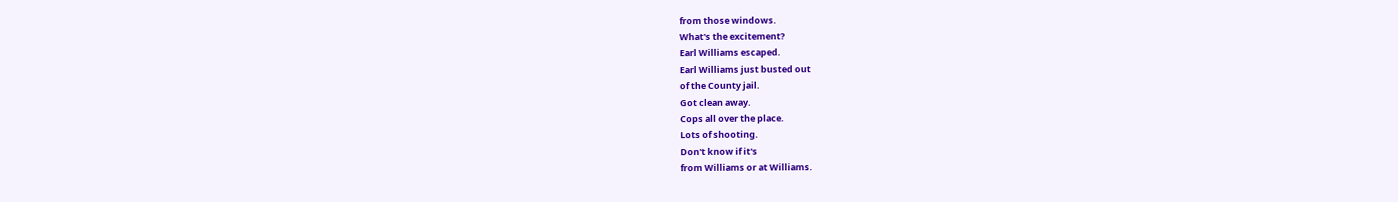from those windows.
What's the excitement?
Earl Williams escaped.
Earl Williams just busted out
of the County jail.
Got clean away.
Cops all over the place.
Lots of shooting.
Don't know if it's
from Williams or at Williams.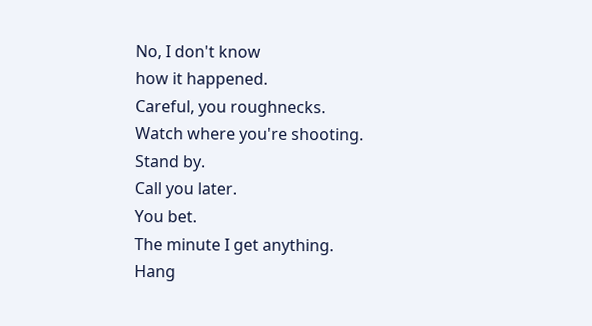No, I don't know
how it happened.
Careful, you roughnecks.
Watch where you're shooting.
Stand by.
Call you later.
You bet.
The minute I get anything.
Hang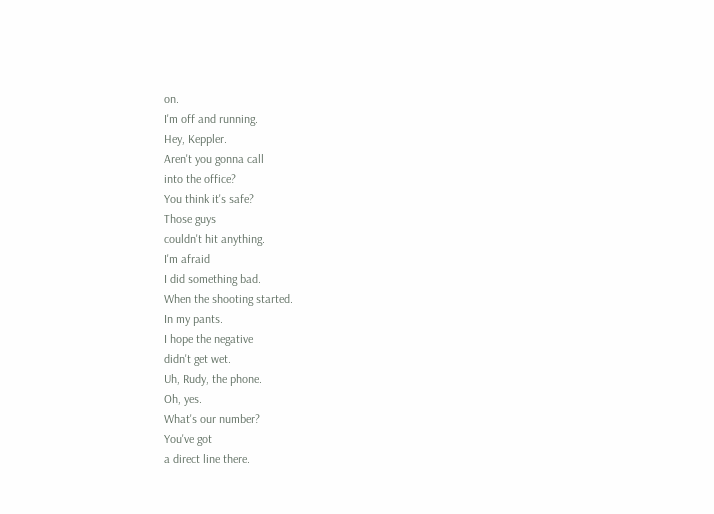on.
I'm off and running.
Hey, Keppler.
Aren't you gonna call
into the office?
You think it's safe?
Those guys
couldn't hit anything.
I'm afraid
I did something bad.
When the shooting started.
In my pants.
I hope the negative
didn't get wet.
Uh, Rudy, the phone.
Oh, yes.
What's our number?
You've got
a direct line there.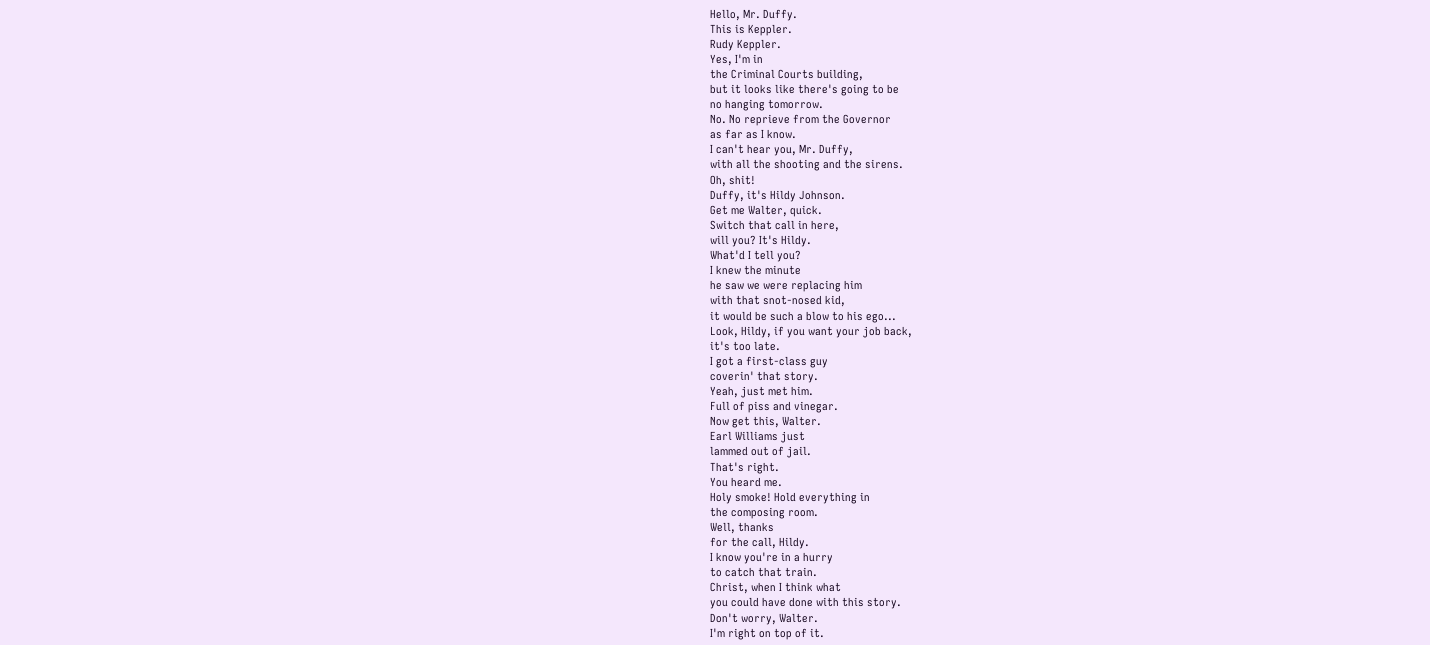Hello, Mr. Duffy.
This is Keppler.
Rudy Keppler.
Yes, I'm in
the Criminal Courts building,
but it looks like there's going to be
no hanging tomorrow.
No. No reprieve from the Governor
as far as I know.
I can't hear you, Mr. Duffy,
with all the shooting and the sirens.
Oh, shit!
Duffy, it's Hildy Johnson.
Get me Walter, quick.
Switch that call in here,
will you? It's Hildy.
What'd I tell you?
I knew the minute
he saw we were replacing him
with that snot-nosed kid,
it would be such a blow to his ego...
Look, Hildy, if you want your job back,
it's too late.
I got a first-class guy
coverin' that story.
Yeah, just met him.
Full of piss and vinegar.
Now get this, Walter.
Earl Williams just
lammed out of jail.
That's right.
You heard me.
Holy smoke! Hold everything in
the composing room.
Well, thanks
for the call, Hildy.
I know you're in a hurry
to catch that train.
Christ, when I think what
you could have done with this story.
Don't worry, Walter.
I'm right on top of it.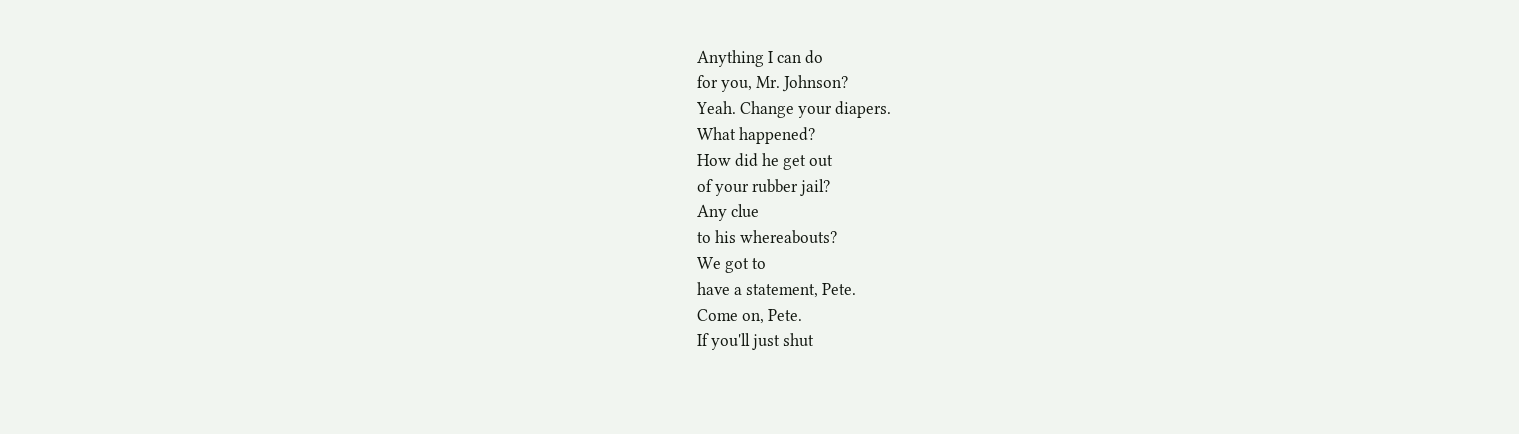Anything I can do
for you, Mr. Johnson?
Yeah. Change your diapers.
What happened?
How did he get out
of your rubber jail?
Any clue
to his whereabouts?
We got to
have a statement, Pete.
Come on, Pete.
If you'll just shut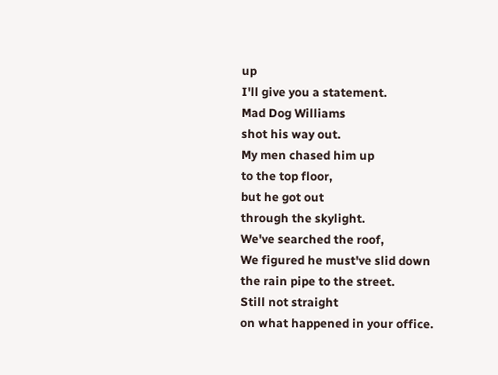up
I'll give you a statement.
Mad Dog Williams
shot his way out.
My men chased him up
to the top floor,
but he got out
through the skylight.
We've searched the roof,
We figured he must've slid down
the rain pipe to the street.
Still not straight
on what happened in your office.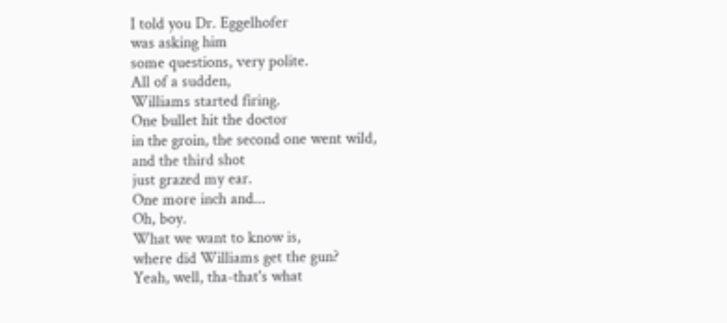I told you Dr. Eggelhofer
was asking him
some questions, very polite.
All of a sudden,
Williams started firing.
One bullet hit the doctor
in the groin, the second one went wild,
and the third shot
just grazed my ear.
One more inch and...
Oh, boy.
What we want to know is,
where did Williams get the gun?
Yeah, well, tha-that's what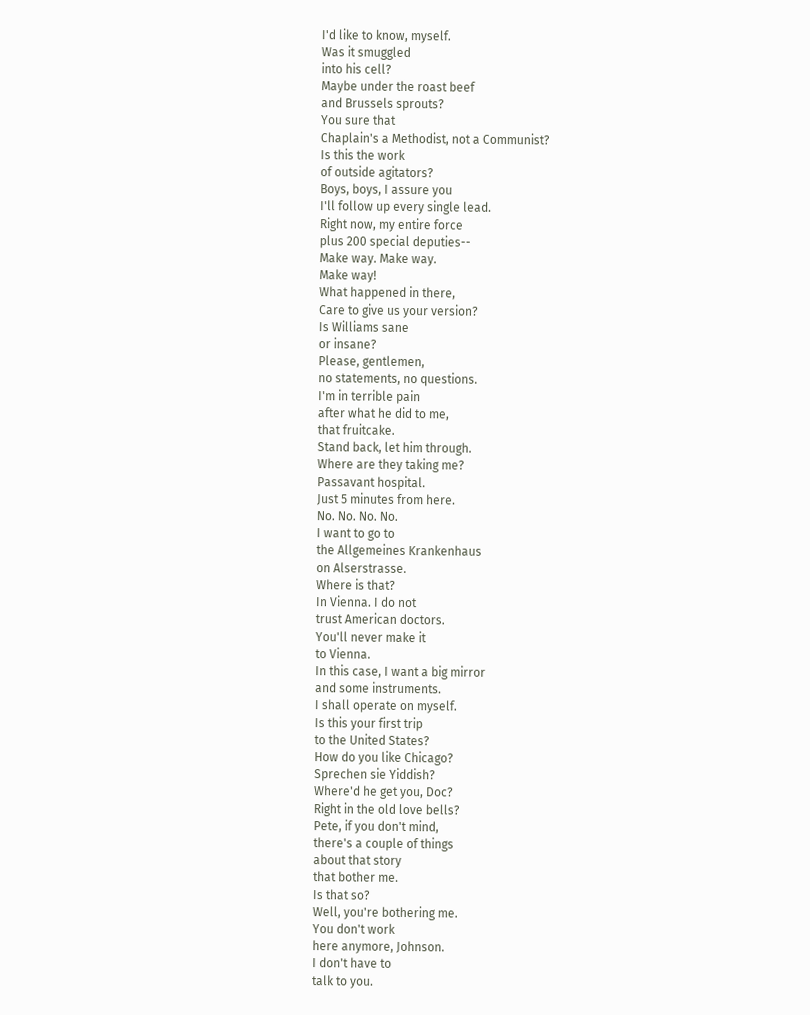I'd like to know, myself.
Was it smuggled
into his cell?
Maybe under the roast beef
and Brussels sprouts?
You sure that
Chaplain's a Methodist, not a Communist?
Is this the work
of outside agitators?
Boys, boys, I assure you
I'll follow up every single lead.
Right now, my entire force
plus 200 special deputies--
Make way. Make way.
Make way!
What happened in there,
Care to give us your version?
Is Williams sane
or insane?
Please, gentlemen,
no statements, no questions.
I'm in terrible pain
after what he did to me,
that fruitcake.
Stand back, let him through.
Where are they taking me?
Passavant hospital.
Just 5 minutes from here.
No. No. No. No.
I want to go to
the Allgemeines Krankenhaus
on Alserstrasse.
Where is that?
In Vienna. I do not
trust American doctors.
You'll never make it
to Vienna.
In this case, I want a big mirror
and some instruments.
I shall operate on myself.
Is this your first trip
to the United States?
How do you like Chicago?
Sprechen sie Yiddish?
Where'd he get you, Doc?
Right in the old love bells?
Pete, if you don't mind,
there's a couple of things
about that story
that bother me.
Is that so?
Well, you're bothering me.
You don't work
here anymore, Johnson.
I don't have to
talk to you.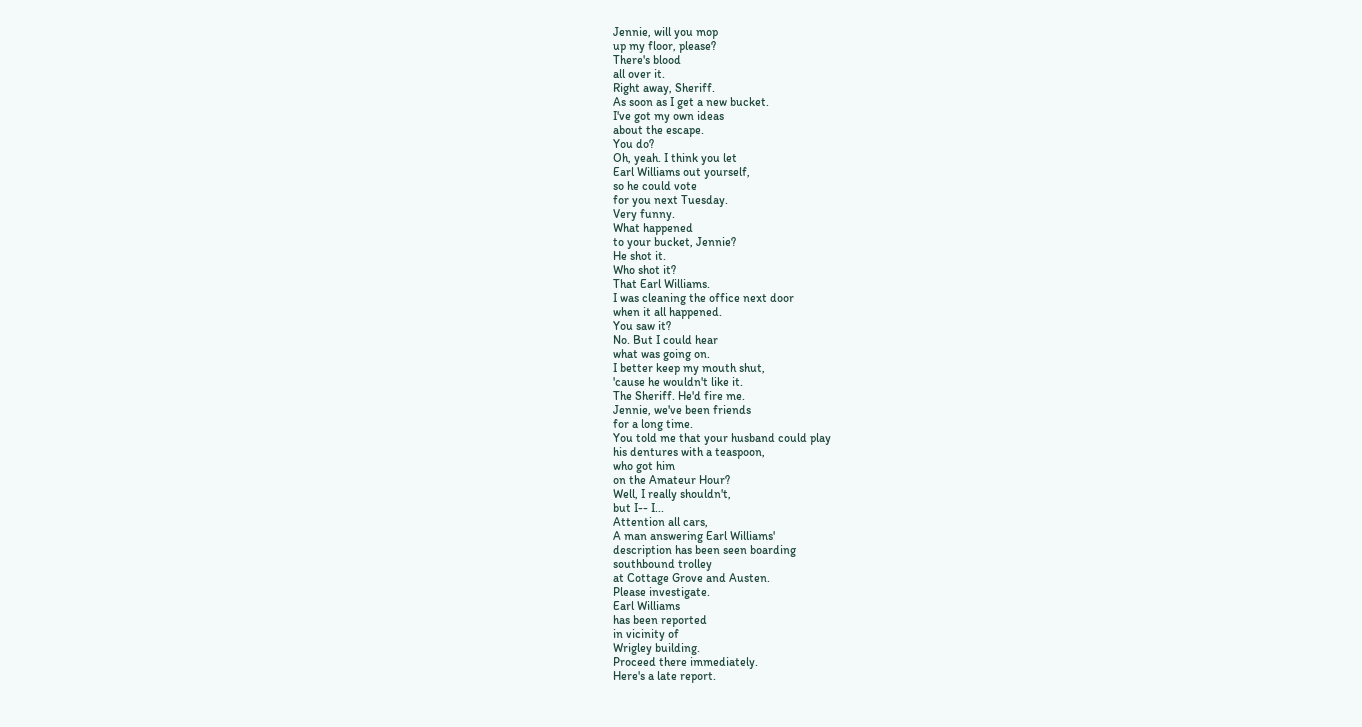Jennie, will you mop
up my floor, please?
There's blood
all over it.
Right away, Sheriff.
As soon as I get a new bucket.
I've got my own ideas
about the escape.
You do?
Oh, yeah. I think you let
Earl Williams out yourself,
so he could vote
for you next Tuesday.
Very funny.
What happened
to your bucket, Jennie?
He shot it.
Who shot it?
That Earl Williams.
I was cleaning the office next door
when it all happened.
You saw it?
No. But I could hear
what was going on.
I better keep my mouth shut,
'cause he wouldn't like it.
The Sheriff. He'd fire me.
Jennie, we've been friends
for a long time.
You told me that your husband could play
his dentures with a teaspoon,
who got him
on the Amateur Hour?
Well, I really shouldn't,
but I-- I...
Attention all cars,
A man answering Earl Williams'
description has been seen boarding
southbound trolley
at Cottage Grove and Austen.
Please investigate.
Earl Williams
has been reported
in vicinity of
Wrigley building.
Proceed there immediately.
Here's a late report.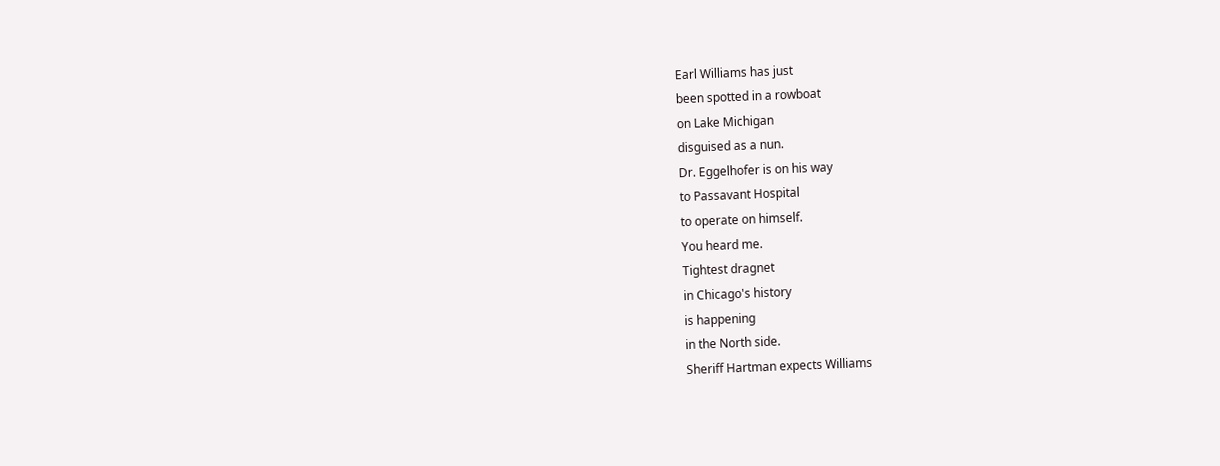Earl Williams has just
been spotted in a rowboat
on Lake Michigan
disguised as a nun.
Dr. Eggelhofer is on his way
to Passavant Hospital
to operate on himself.
You heard me.
Tightest dragnet
in Chicago's history
is happening
in the North side.
Sheriff Hartman expects Williams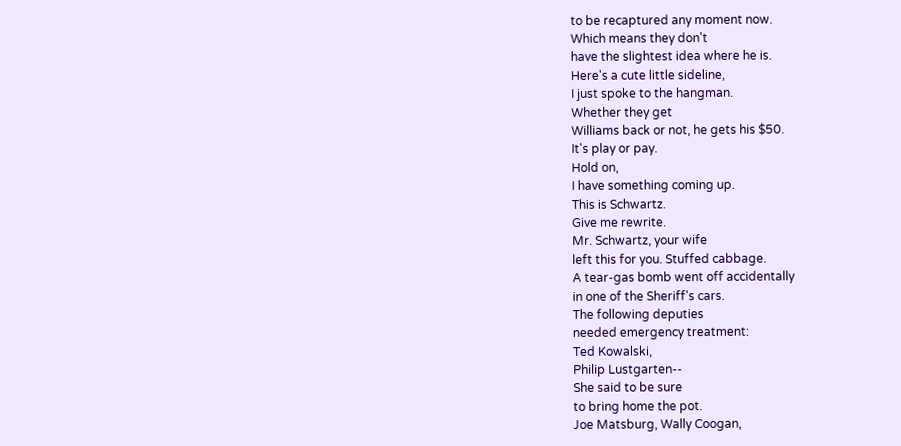to be recaptured any moment now.
Which means they don't
have the slightest idea where he is.
Here's a cute little sideline,
I just spoke to the hangman.
Whether they get
Williams back or not, he gets his $50.
It's play or pay.
Hold on,
I have something coming up.
This is Schwartz.
Give me rewrite.
Mr. Schwartz, your wife
left this for you. Stuffed cabbage.
A tear-gas bomb went off accidentally
in one of the Sheriff's cars.
The following deputies
needed emergency treatment:
Ted Kowalski,
Philip Lustgarten--
She said to be sure
to bring home the pot.
Joe Matsburg, Wally Coogan,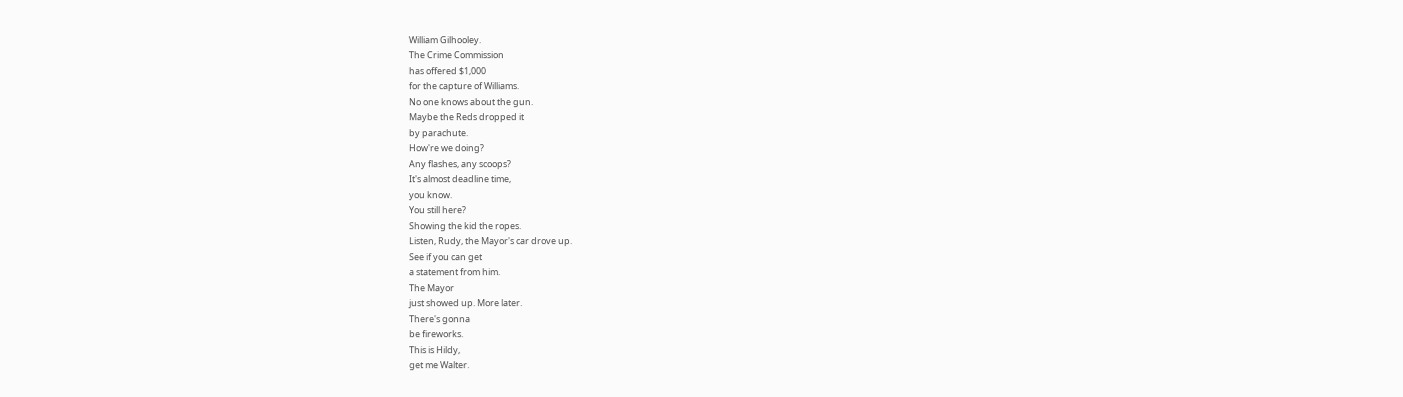William Gilhooley.
The Crime Commission
has offered $1,000
for the capture of Williams.
No one knows about the gun.
Maybe the Reds dropped it
by parachute.
How're we doing?
Any flashes, any scoops?
It's almost deadline time,
you know.
You still here?
Showing the kid the ropes.
Listen, Rudy, the Mayor's car drove up.
See if you can get
a statement from him.
The Mayor
just showed up. More later.
There's gonna
be fireworks.
This is Hildy,
get me Walter.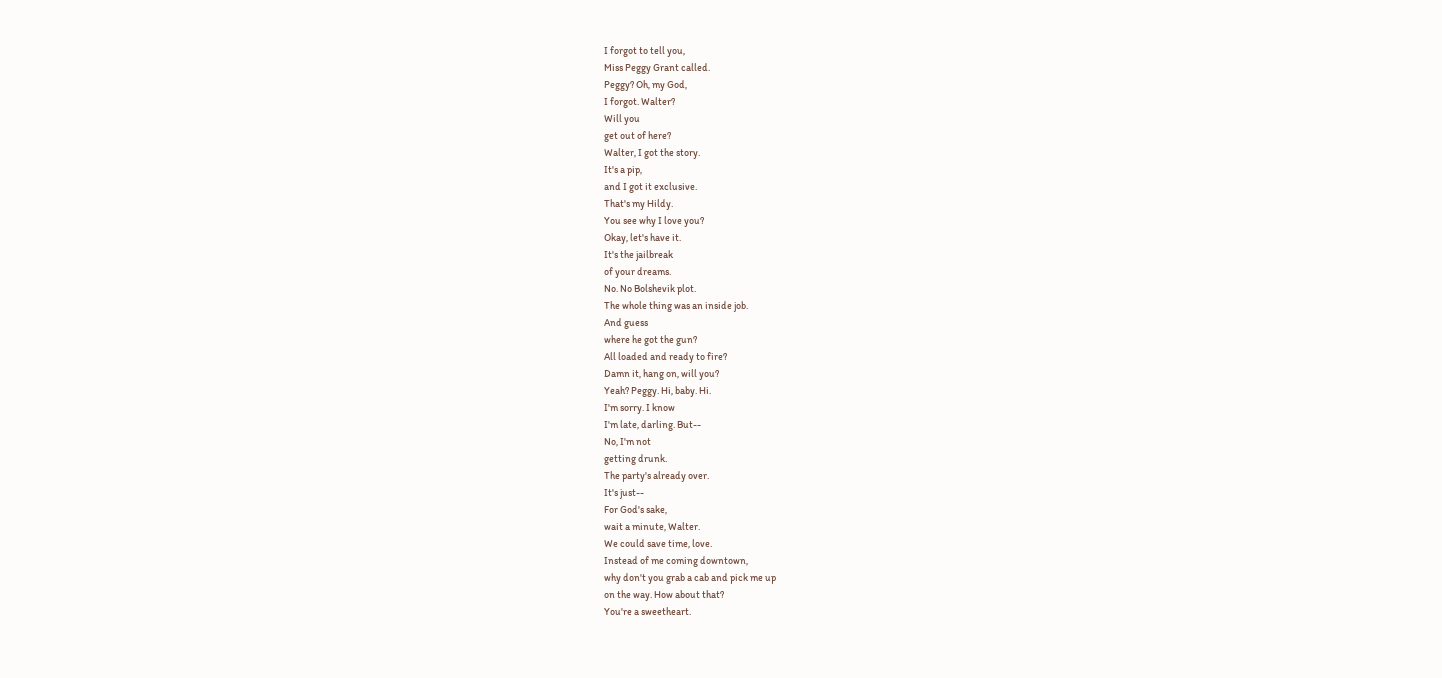I forgot to tell you,
Miss Peggy Grant called.
Peggy? Oh, my God,
I forgot. Walter?
Will you
get out of here?
Walter, I got the story.
It's a pip,
and I got it exclusive.
That's my Hildy.
You see why I love you?
Okay, let's have it.
It's the jailbreak
of your dreams.
No. No Bolshevik plot.
The whole thing was an inside job.
And guess
where he got the gun?
All loaded and ready to fire?
Damn it, hang on, will you?
Yeah? Peggy. Hi, baby. Hi.
I'm sorry. I know
I'm late, darling. But--
No, I'm not
getting drunk.
The party's already over.
It's just--
For God's sake,
wait a minute, Walter.
We could save time, love.
Instead of me coming downtown,
why don't you grab a cab and pick me up
on the way. How about that?
You're a sweetheart.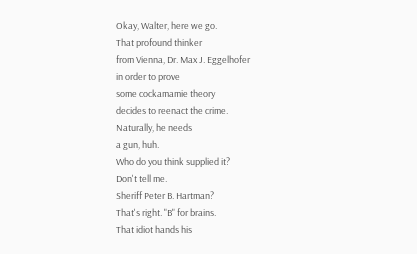Okay, Walter, here we go.
That profound thinker
from Vienna, Dr. Max J. Eggelhofer
in order to prove
some cockamamie theory
decides to reenact the crime.
Naturally, he needs
a gun, huh.
Who do you think supplied it?
Don't tell me.
Sheriff Peter B. Hartman?
That's right. "B" for brains.
That idiot hands his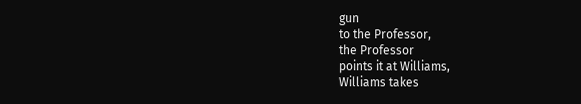gun
to the Professor,
the Professor
points it at Williams,
Williams takes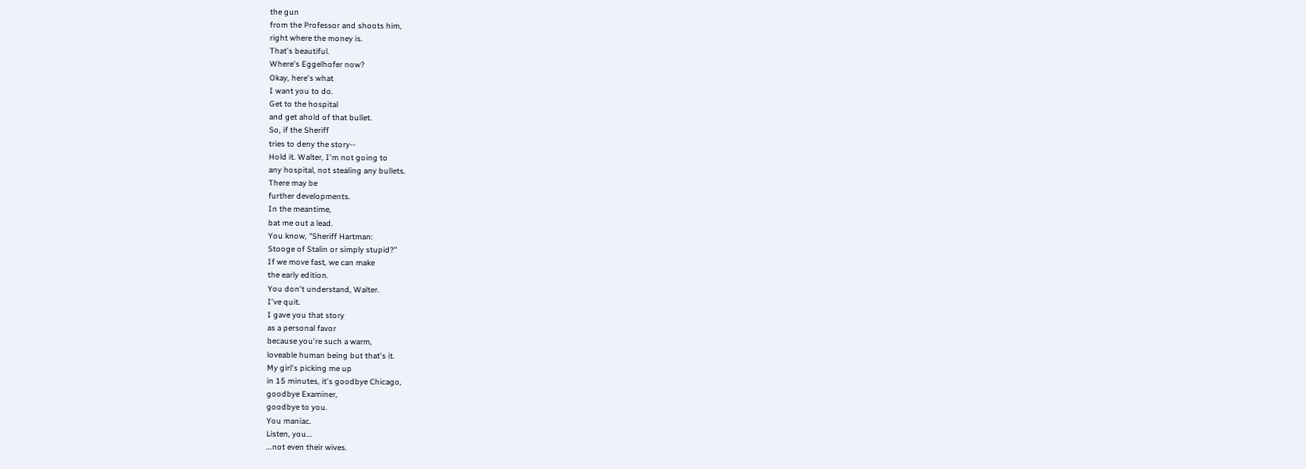the gun
from the Professor and shoots him,
right where the money is.
That's beautiful.
Where's Eggelhofer now?
Okay, here's what
I want you to do.
Get to the hospital
and get ahold of that bullet.
So, if the Sheriff
tries to deny the story--
Hold it. Walter, I'm not going to
any hospital, not stealing any bullets.
There may be
further developments.
In the meantime,
bat me out a lead.
You know, "Sheriff Hartman:
Stooge of Stalin or simply stupid?"
If we move fast, we can make
the early edition.
You don't understand, Walter.
I've quit.
I gave you that story
as a personal favor
because you're such a warm,
loveable human being but that's it.
My girl's picking me up
in 15 minutes, it's goodbye Chicago,
goodbye Examiner,
goodbye to you.
You maniac.
Listen, you...
...not even their wives.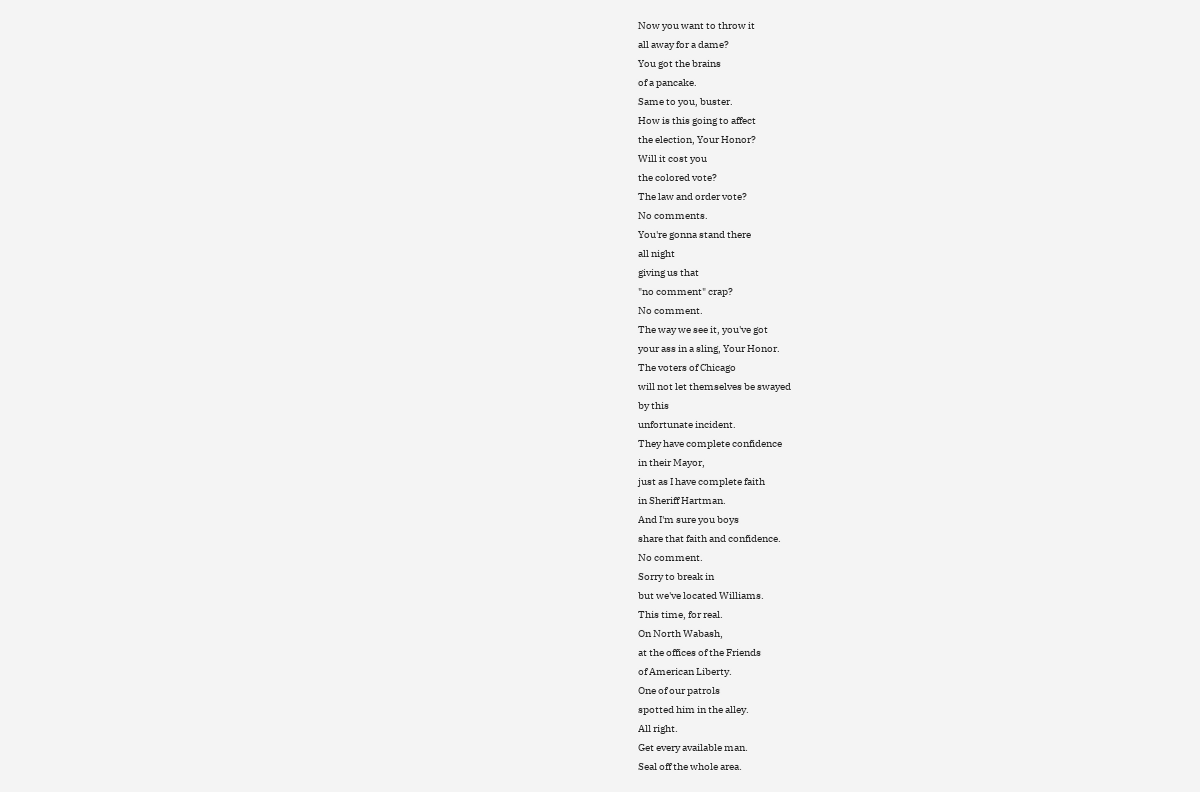Now you want to throw it
all away for a dame?
You got the brains
of a pancake.
Same to you, buster.
How is this going to affect
the election, Your Honor?
Will it cost you
the colored vote?
The law and order vote?
No comments.
You're gonna stand there
all night
giving us that
"no comment" crap?
No comment.
The way we see it, you've got
your ass in a sling, Your Honor.
The voters of Chicago
will not let themselves be swayed
by this
unfortunate incident.
They have complete confidence
in their Mayor,
just as I have complete faith
in Sheriff Hartman.
And I'm sure you boys
share that faith and confidence.
No comment.
Sorry to break in
but we've located Williams.
This time, for real.
On North Wabash,
at the offices of the Friends
of American Liberty.
One of our patrols
spotted him in the alley.
All right.
Get every available man.
Seal off the whole area.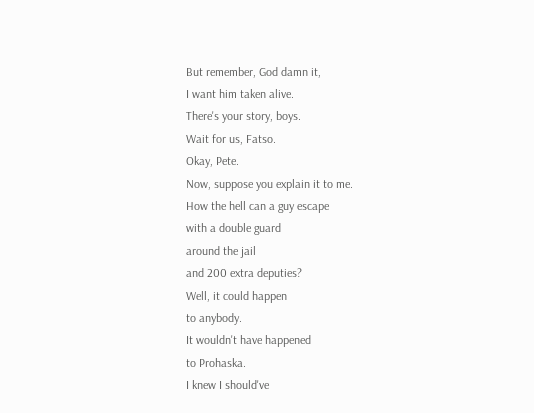But remember, God damn it,
I want him taken alive.
There's your story, boys.
Wait for us, Fatso.
Okay, Pete.
Now, suppose you explain it to me.
How the hell can a guy escape
with a double guard
around the jail
and 200 extra deputies?
Well, it could happen
to anybody.
It wouldn't have happened
to Prohaska.
I knew I should've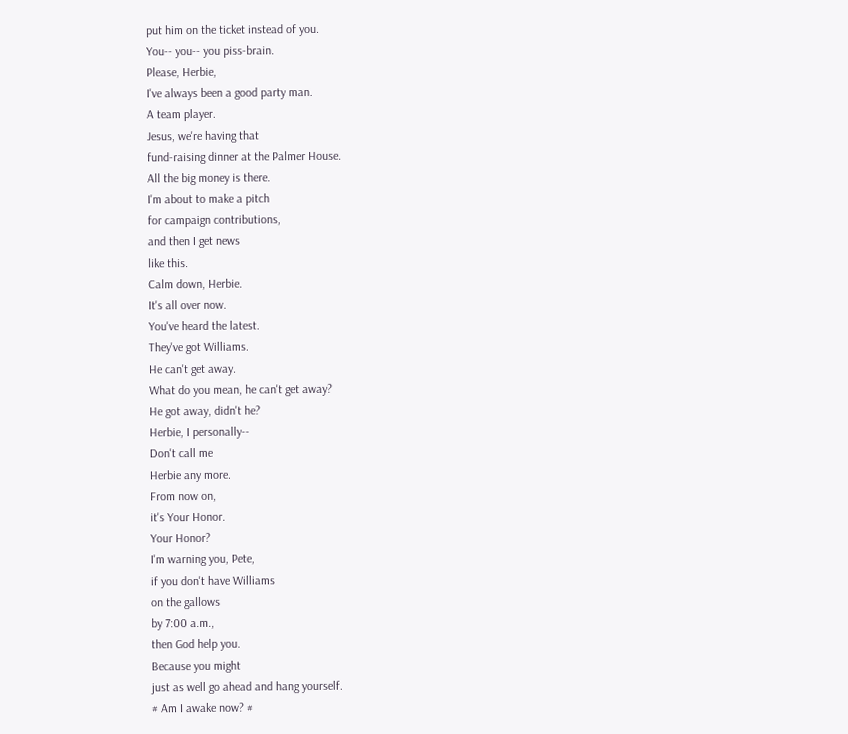put him on the ticket instead of you.
You-- you-- you piss-brain.
Please, Herbie,
I've always been a good party man.
A team player.
Jesus, we're having that
fund-raising dinner at the Palmer House.
All the big money is there.
I'm about to make a pitch
for campaign contributions,
and then I get news
like this.
Calm down, Herbie.
It's all over now.
You've heard the latest.
They've got Williams.
He can't get away.
What do you mean, he can't get away?
He got away, didn't he?
Herbie, I personally--
Don't call me
Herbie any more.
From now on,
it's Your Honor.
Your Honor?
I'm warning you, Pete,
if you don't have Williams
on the gallows
by 7:00 a.m.,
then God help you.
Because you might
just as well go ahead and hang yourself.
# Am I awake now? #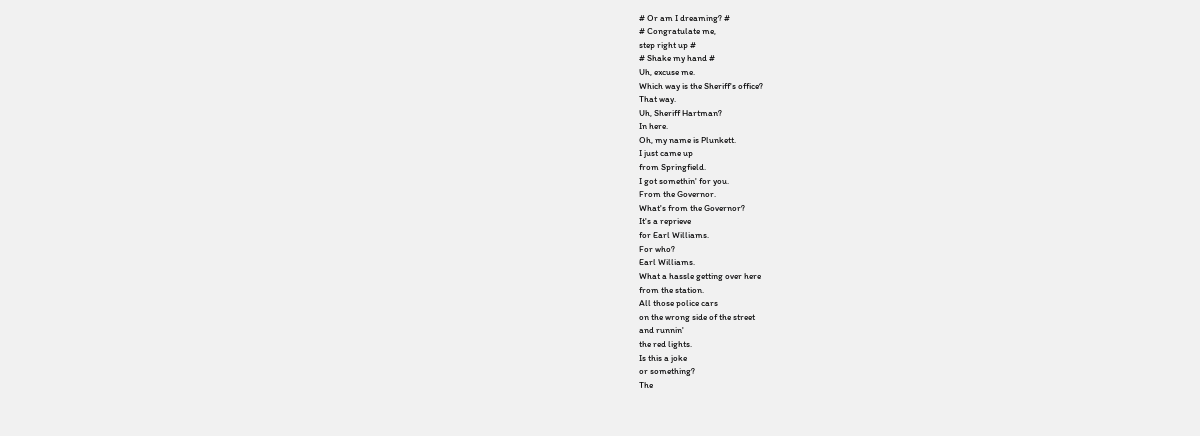# Or am I dreaming? #
# Congratulate me,
step right up #
# Shake my hand #
Uh, excuse me.
Which way is the Sheriff's office?
That way.
Uh, Sheriff Hartman?
In here.
Oh, my name is Plunkett.
I just came up
from Springfield.
I got somethin' for you.
From the Governor.
What's from the Governor?
It's a reprieve
for Earl Williams.
For who?
Earl Williams.
What a hassle getting over here
from the station.
All those police cars
on the wrong side of the street
and runnin'
the red lights.
Is this a joke
or something?
The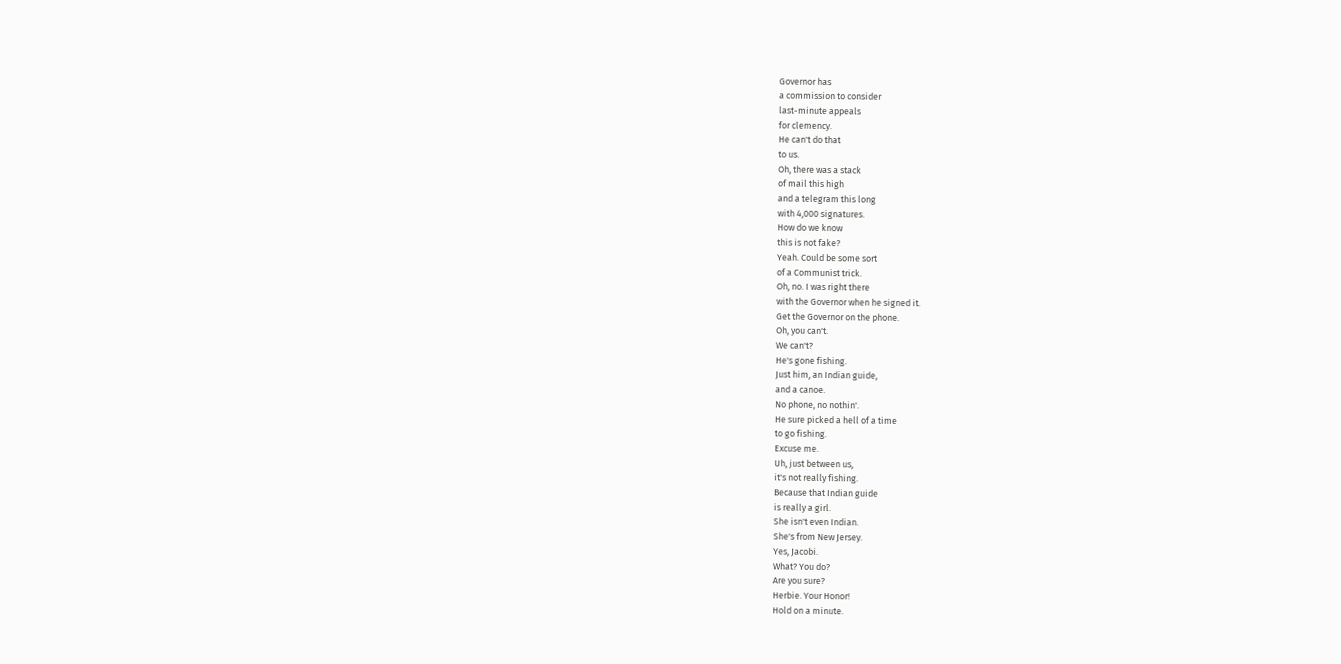Governor has
a commission to consider
last-minute appeals
for clemency.
He can't do that
to us.
Oh, there was a stack
of mail this high
and a telegram this long
with 4,000 signatures.
How do we know
this is not fake?
Yeah. Could be some sort
of a Communist trick.
Oh, no. I was right there
with the Governor when he signed it.
Get the Governor on the phone.
Oh, you can't.
We can't?
He's gone fishing.
Just him, an Indian guide,
and a canoe.
No phone, no nothin'.
He sure picked a hell of a time
to go fishing.
Excuse me.
Uh, just between us,
it's not really fishing.
Because that Indian guide
is really a girl.
She isn't even Indian.
She's from New Jersey.
Yes, Jacobi.
What? You do?
Are you sure?
Herbie. Your Honor!
Hold on a minute.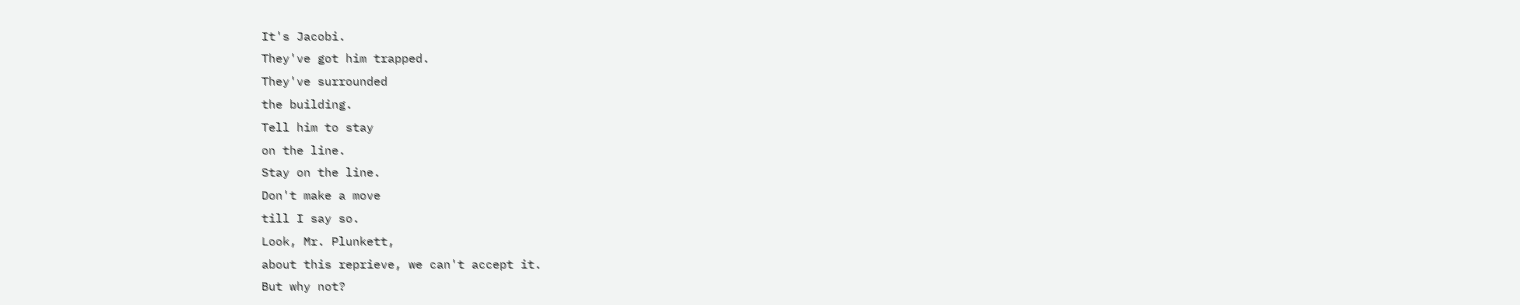It's Jacobi.
They've got him trapped.
They've surrounded
the building.
Tell him to stay
on the line.
Stay on the line.
Don't make a move
till I say so.
Look, Mr. Plunkett,
about this reprieve, we can't accept it.
But why not?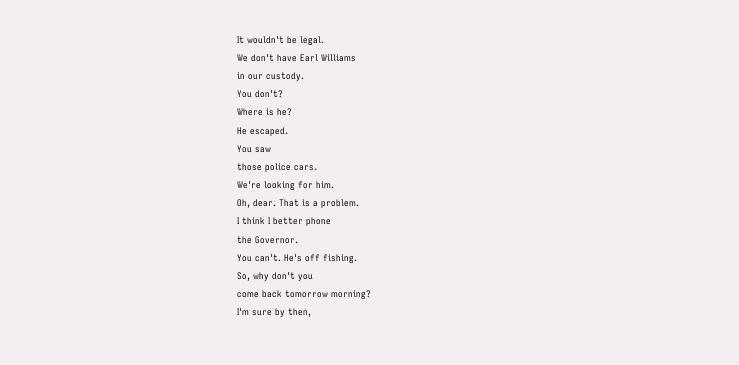It wouldn't be legal.
We don't have Earl Williams
in our custody.
You don't?
Where is he?
He escaped.
You saw
those police cars.
We're looking for him.
Oh, dear. That is a problem.
I think I better phone
the Governor.
You can't. He's off fishing.
So, why don't you
come back tomorrow morning?
I'm sure by then,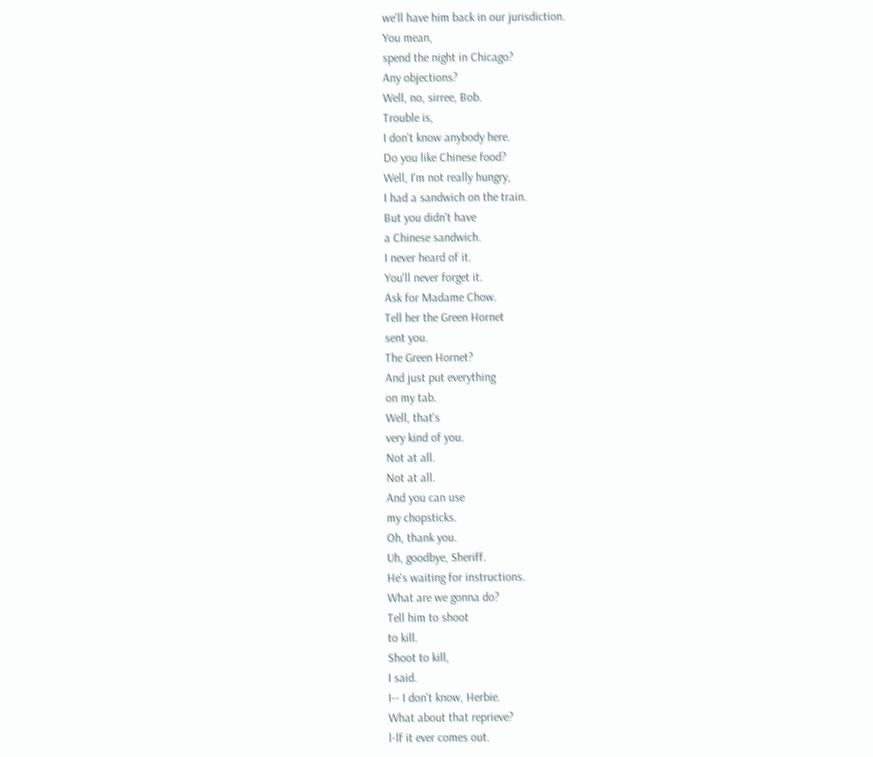we'll have him back in our jurisdiction.
You mean,
spend the night in Chicago?
Any objections?
Well, no, sirree, Bob.
Trouble is,
I don't know anybody here.
Do you like Chinese food?
Well, I'm not really hungry,
I had a sandwich on the train.
But you didn't have
a Chinese sandwich.
I never heard of it.
You'll never forget it.
Ask for Madame Chow.
Tell her the Green Hornet
sent you.
The Green Hornet?
And just put everything
on my tab.
Well, that's
very kind of you.
Not at all.
Not at all.
And you can use
my chopsticks.
Oh, thank you.
Uh, goodbye, Sheriff.
He's waiting for instructions.
What are we gonna do?
Tell him to shoot
to kill.
Shoot to kill,
I said.
I-- I don't know, Herbie.
What about that reprieve?
l-lf it ever comes out.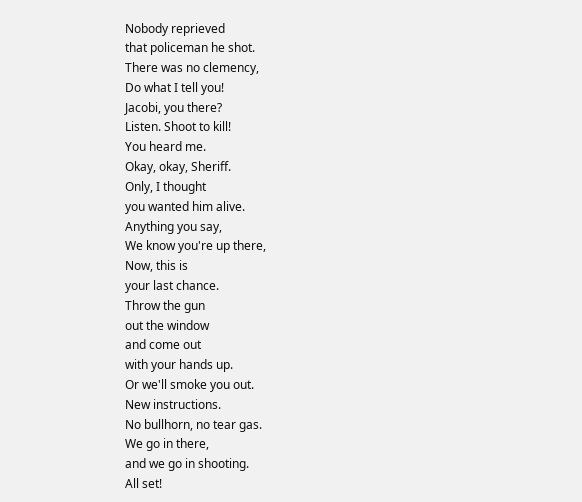Nobody reprieved
that policeman he shot.
There was no clemency,
Do what I tell you!
Jacobi, you there?
Listen. Shoot to kill!
You heard me.
Okay, okay, Sheriff.
Only, I thought
you wanted him alive.
Anything you say,
We know you're up there,
Now, this is
your last chance.
Throw the gun
out the window
and come out
with your hands up.
Or we'll smoke you out.
New instructions.
No bullhorn, no tear gas.
We go in there,
and we go in shooting.
All set!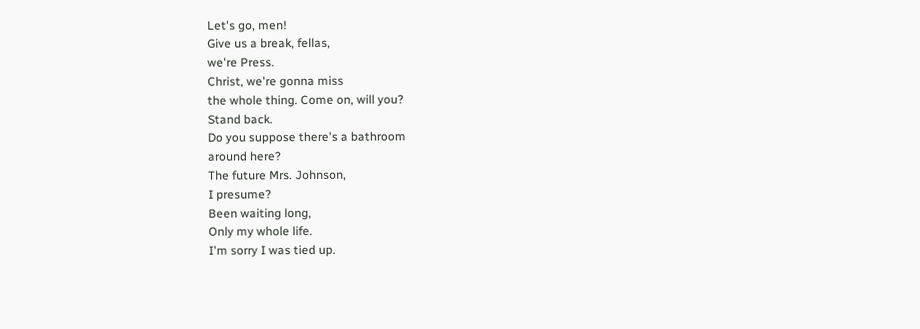Let's go, men!
Give us a break, fellas,
we're Press.
Christ, we're gonna miss
the whole thing. Come on, will you?
Stand back.
Do you suppose there's a bathroom
around here?
The future Mrs. Johnson,
I presume?
Been waiting long,
Only my whole life.
I'm sorry I was tied up.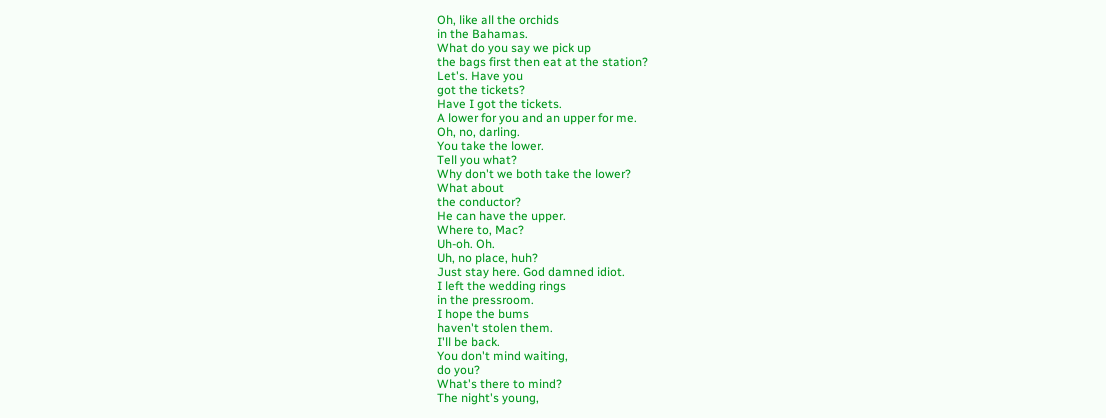Oh, like all the orchids
in the Bahamas.
What do you say we pick up
the bags first then eat at the station?
Let's. Have you
got the tickets?
Have I got the tickets.
A lower for you and an upper for me.
Oh, no, darling.
You take the lower.
Tell you what?
Why don't we both take the lower?
What about
the conductor?
He can have the upper.
Where to, Mac?
Uh-oh. Oh.
Uh, no place, huh?
Just stay here. God damned idiot.
I left the wedding rings
in the pressroom.
I hope the bums
haven't stolen them.
I'll be back.
You don't mind waiting,
do you?
What's there to mind?
The night's young,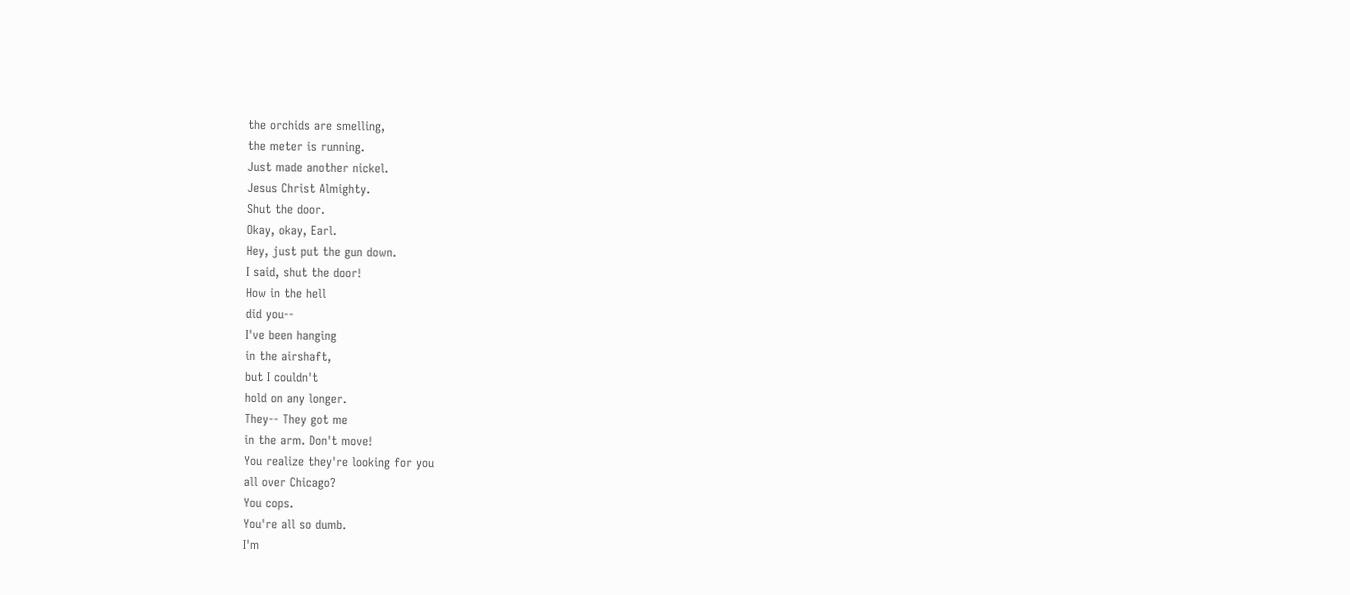the orchids are smelling,
the meter is running.
Just made another nickel.
Jesus Christ Almighty.
Shut the door.
Okay, okay, Earl.
Hey, just put the gun down.
I said, shut the door!
How in the hell
did you--
I've been hanging
in the airshaft,
but I couldn't
hold on any longer.
They-- They got me
in the arm. Don't move!
You realize they're looking for you
all over Chicago?
You cops.
You're all so dumb.
I'm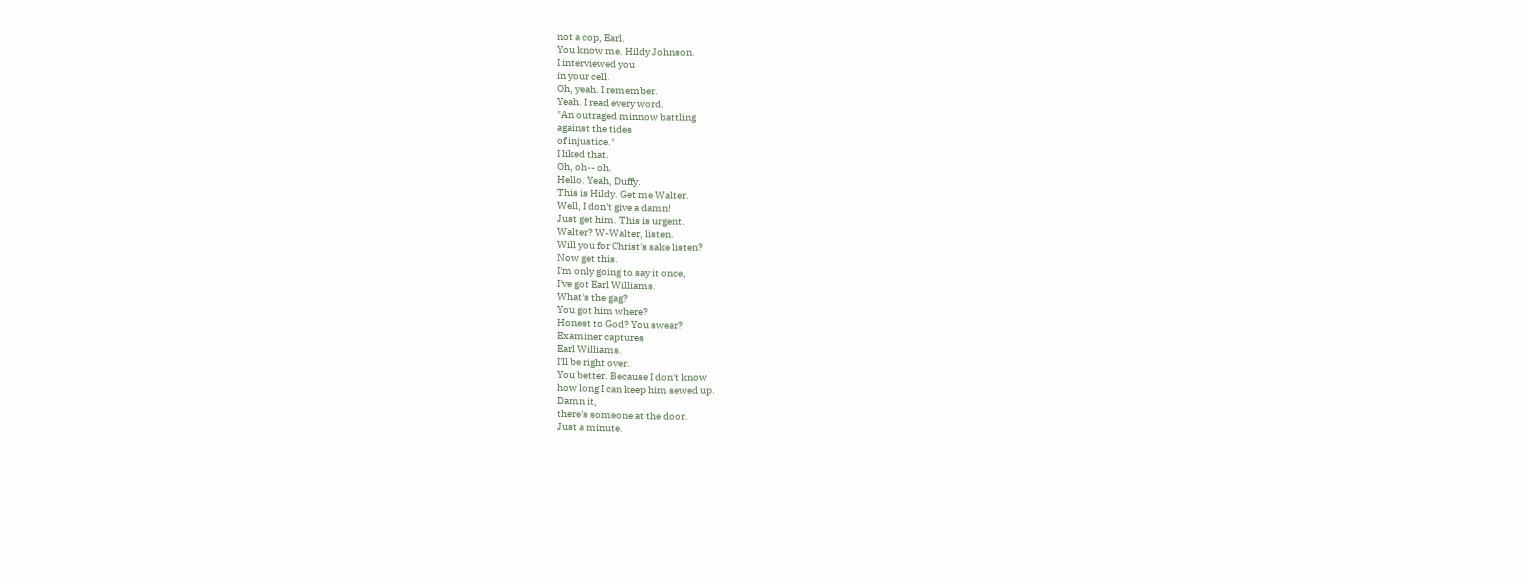not a cop, Earl.
You know me. Hildy Johnson.
I interviewed you
in your cell.
Oh, yeah. I remember.
Yeah. I read every word.
"An outraged minnow battling
against the tides
of injustice."
I liked that.
Oh, oh-- oh.
Hello. Yeah, Duffy.
This is Hildy. Get me Walter.
Well, I don't give a damn!
Just get him. This is urgent.
Walter? W-Walter, listen.
Will you for Christ's sake listen?
Now get this.
I'm only going to say it once,
I've got Earl Williams.
What's the gag?
You got him where?
Honest to God? You swear?
Examiner captures
Earl Williams.
I'll be right over.
You better. Because I don't know
how long I can keep him sewed up.
Damn it,
there's someone at the door.
Just a minute.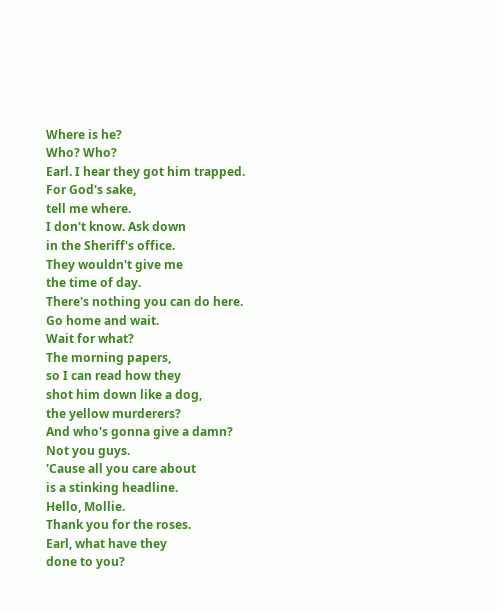Where is he?
Who? Who?
Earl. I hear they got him trapped.
For God's sake,
tell me where.
I don't know. Ask down
in the Sheriff's office.
They wouldn't give me
the time of day.
There's nothing you can do here.
Go home and wait.
Wait for what?
The morning papers,
so I can read how they
shot him down like a dog,
the yellow murderers?
And who's gonna give a damn?
Not you guys.
'Cause all you care about
is a stinking headline.
Hello, Mollie.
Thank you for the roses.
Earl, what have they
done to you?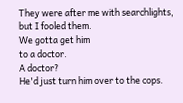They were after me with searchlights,
but I fooled them.
We gotta get him
to a doctor.
A doctor?
He'd just turn him over to the cops.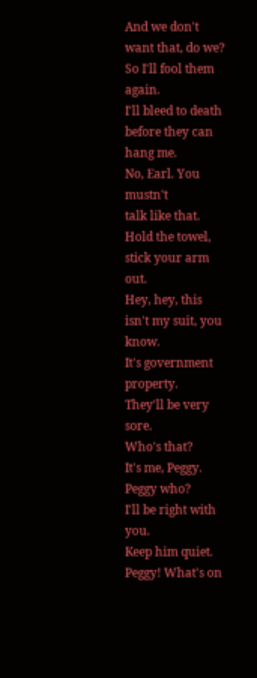And we don't want that, do we?
So I'll fool them again.
I'll bleed to death
before they can hang me.
No, Earl. You mustn't
talk like that.
Hold the towel,
stick your arm out.
Hey, hey, this
isn't my suit, you know.
It's government property.
They'll be very sore.
Who's that?
It's me, Peggy.
Peggy who?
I'll be right with you.
Keep him quiet.
Peggy! What's on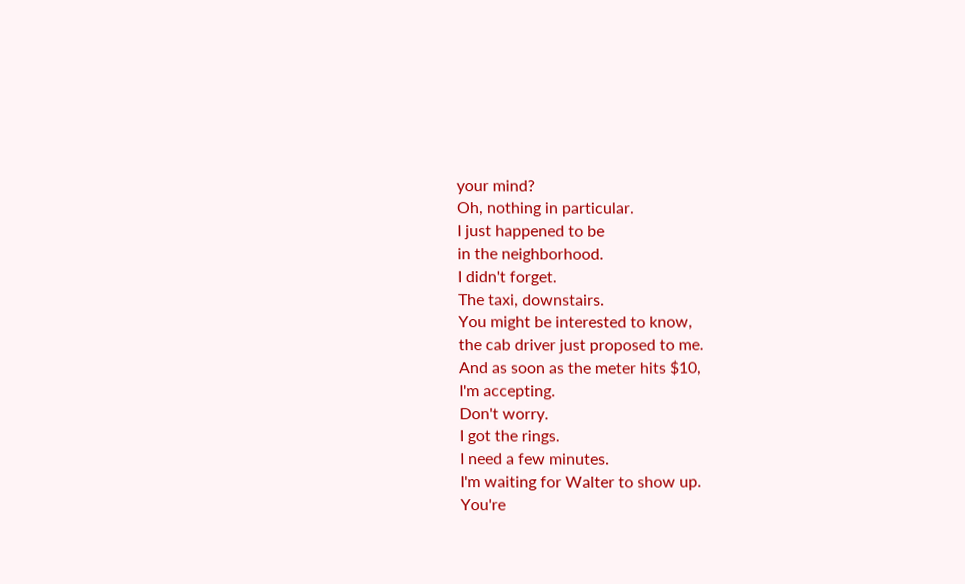your mind?
Oh, nothing in particular.
I just happened to be
in the neighborhood.
I didn't forget.
The taxi, downstairs.
You might be interested to know,
the cab driver just proposed to me.
And as soon as the meter hits $10,
I'm accepting.
Don't worry.
I got the rings.
I need a few minutes.
I'm waiting for Walter to show up.
You're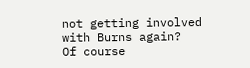not getting involved
with Burns again?
Of course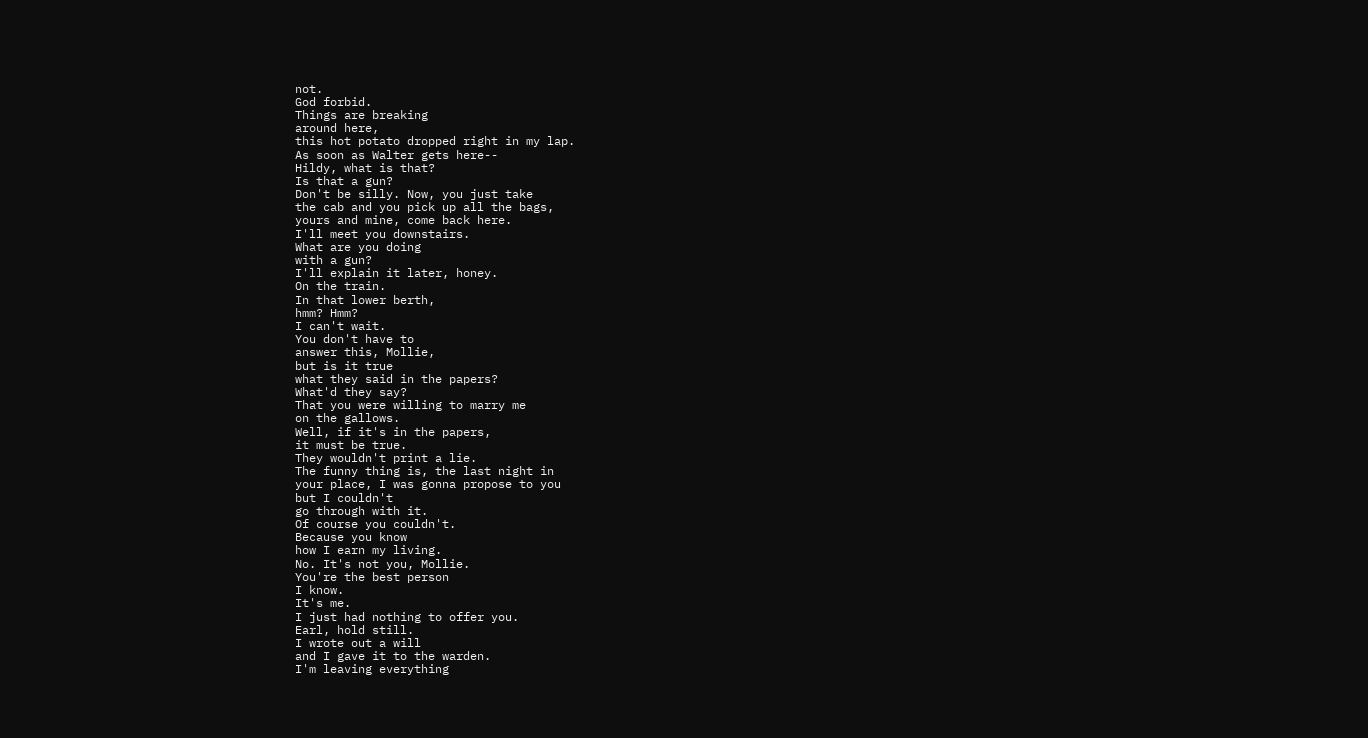not.
God forbid.
Things are breaking
around here,
this hot potato dropped right in my lap.
As soon as Walter gets here--
Hildy, what is that?
Is that a gun?
Don't be silly. Now, you just take
the cab and you pick up all the bags,
yours and mine, come back here.
I'll meet you downstairs.
What are you doing
with a gun?
I'll explain it later, honey.
On the train.
In that lower berth,
hmm? Hmm?
I can't wait.
You don't have to
answer this, Mollie,
but is it true
what they said in the papers?
What'd they say?
That you were willing to marry me
on the gallows.
Well, if it's in the papers,
it must be true.
They wouldn't print a lie.
The funny thing is, the last night in
your place, I was gonna propose to you
but I couldn't
go through with it.
Of course you couldn't.
Because you know
how I earn my living.
No. It's not you, Mollie.
You're the best person
I know.
It's me.
I just had nothing to offer you.
Earl, hold still.
I wrote out a will
and I gave it to the warden.
I'm leaving everything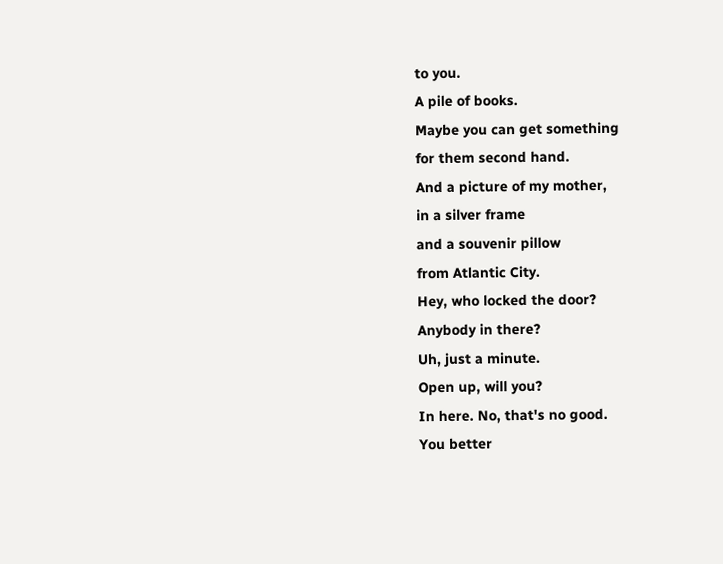to you.
A pile of books.
Maybe you can get something
for them second hand.
And a picture of my mother,
in a silver frame
and a souvenir pillow
from Atlantic City.
Hey, who locked the door?
Anybody in there?
Uh, just a minute.
Open up, will you?
In here. No, that's no good.
You better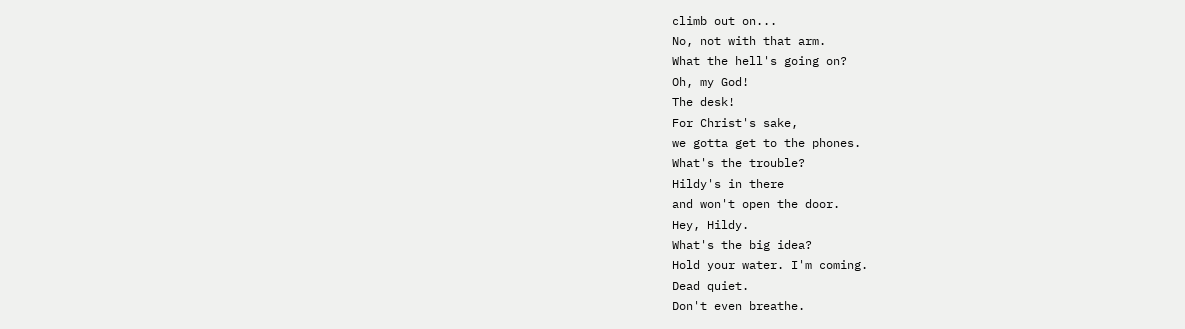climb out on...
No, not with that arm.
What the hell's going on?
Oh, my God!
The desk!
For Christ's sake,
we gotta get to the phones.
What's the trouble?
Hildy's in there
and won't open the door.
Hey, Hildy.
What's the big idea?
Hold your water. I'm coming.
Dead quiet.
Don't even breathe.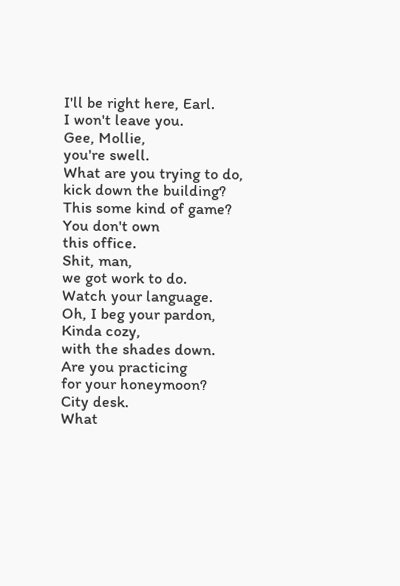I'll be right here, Earl.
I won't leave you.
Gee, Mollie,
you're swell.
What are you trying to do,
kick down the building?
This some kind of game?
You don't own
this office.
Shit, man,
we got work to do.
Watch your language.
Oh, I beg your pardon,
Kinda cozy,
with the shades down.
Are you practicing
for your honeymoon?
City desk.
What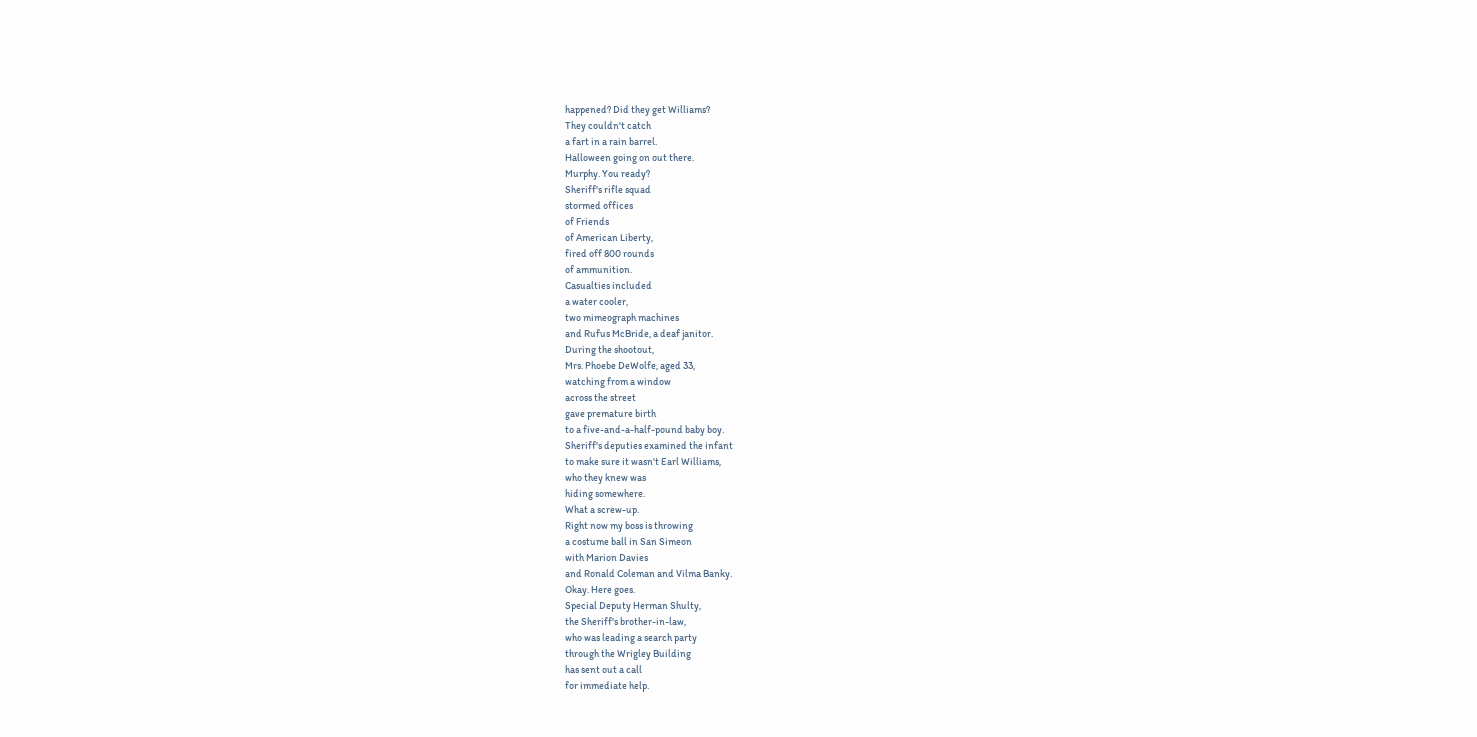happened? Did they get Williams?
They couldn't catch
a fart in a rain barrel.
Halloween going on out there.
Murphy. You ready?
Sheriff's rifle squad
stormed offices
of Friends
of American Liberty,
fired off 800 rounds
of ammunition.
Casualties included
a water cooler,
two mimeograph machines
and Rufus McBride, a deaf janitor.
During the shootout,
Mrs. Phoebe DeWolfe, aged 33,
watching from a window
across the street
gave premature birth
to a five-and-a-half-pound baby boy.
Sheriff's deputies examined the infant
to make sure it wasn't Earl Williams,
who they knew was
hiding somewhere.
What a screw-up.
Right now my boss is throwing
a costume ball in San Simeon
with Marion Davies
and Ronald Coleman and Vilma Banky.
Okay. Here goes.
Special Deputy Herman Shulty,
the Sheriff's brother-in-law,
who was leading a search party
through the Wrigley Building
has sent out a call
for immediate help.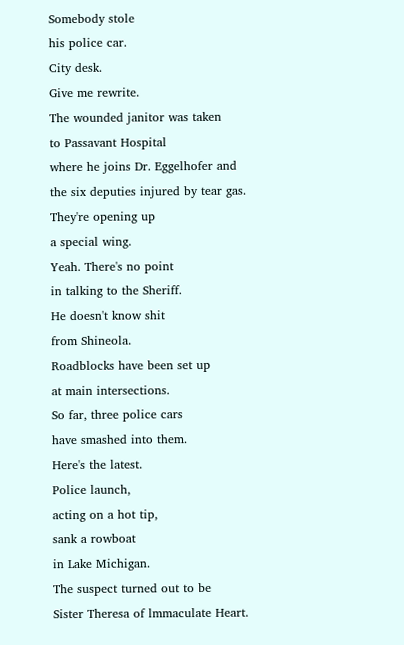Somebody stole
his police car.
City desk.
Give me rewrite.
The wounded janitor was taken
to Passavant Hospital
where he joins Dr. Eggelhofer and
the six deputies injured by tear gas.
They're opening up
a special wing.
Yeah. There's no point
in talking to the Sheriff.
He doesn't know shit
from Shineola.
Roadblocks have been set up
at main intersections.
So far, three police cars
have smashed into them.
Here's the latest.
Police launch,
acting on a hot tip,
sank a rowboat
in Lake Michigan.
The suspect turned out to be
Sister Theresa of lmmaculate Heart.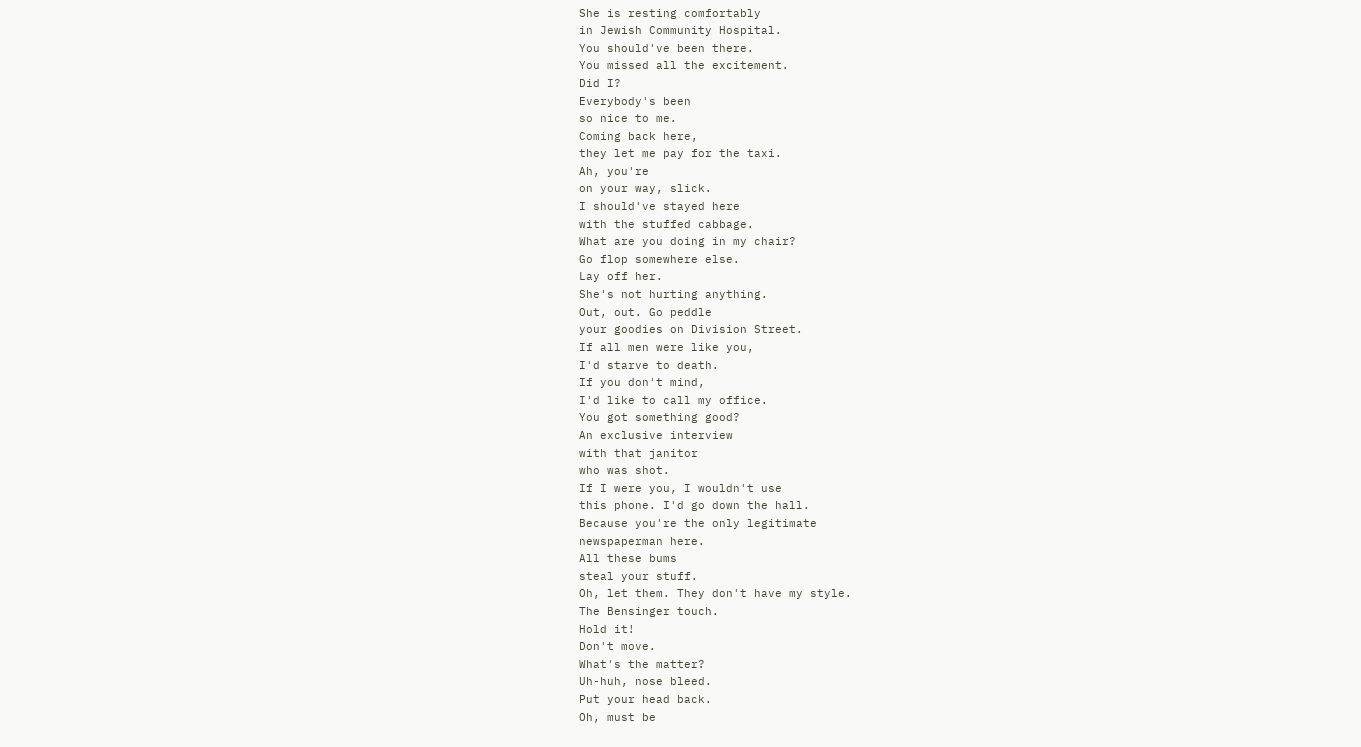She is resting comfortably
in Jewish Community Hospital.
You should've been there.
You missed all the excitement.
Did I?
Everybody's been
so nice to me.
Coming back here,
they let me pay for the taxi.
Ah, you're
on your way, slick.
I should've stayed here
with the stuffed cabbage.
What are you doing in my chair?
Go flop somewhere else.
Lay off her.
She's not hurting anything.
Out, out. Go peddle
your goodies on Division Street.
If all men were like you,
I'd starve to death.
If you don't mind,
I'd like to call my office.
You got something good?
An exclusive interview
with that janitor
who was shot.
If I were you, I wouldn't use
this phone. I'd go down the hall.
Because you're the only legitimate
newspaperman here.
All these bums
steal your stuff.
Oh, let them. They don't have my style.
The Bensinger touch.
Hold it!
Don't move.
What's the matter?
Uh-huh, nose bleed.
Put your head back.
Oh, must be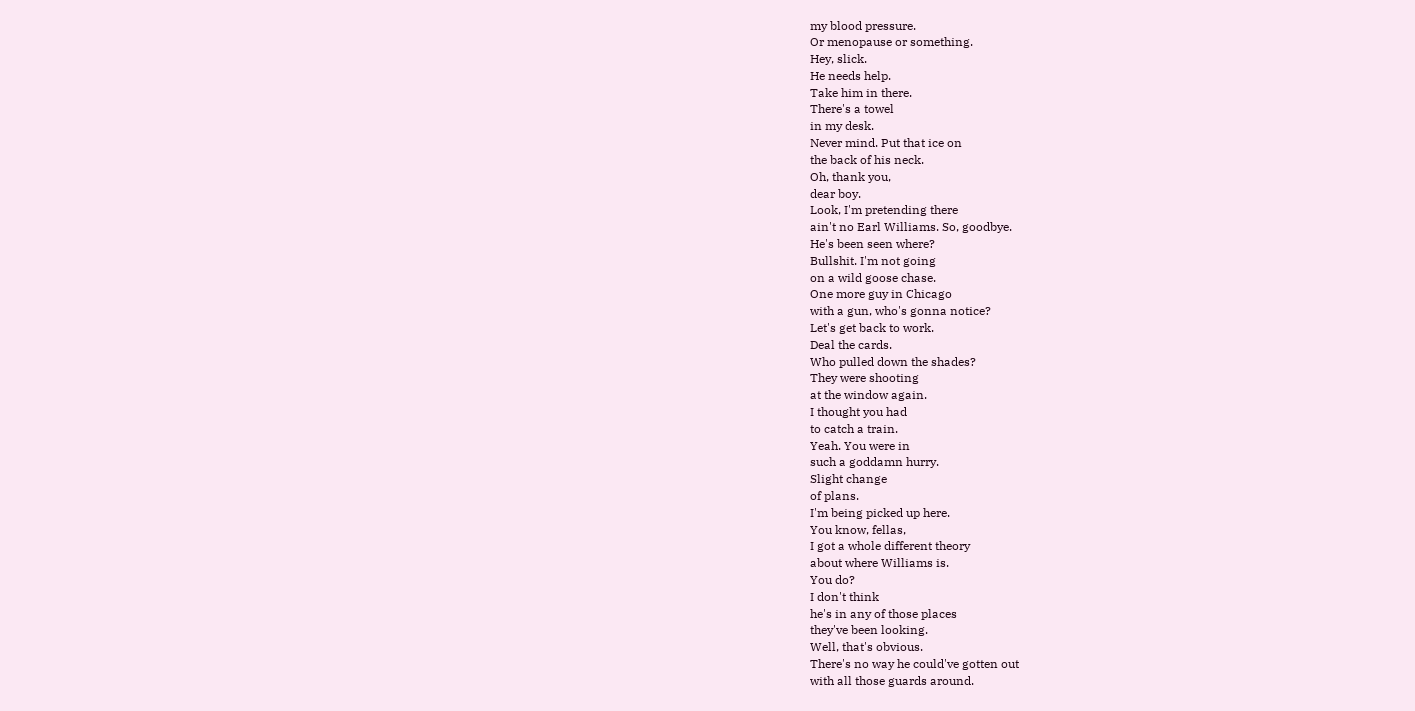my blood pressure.
Or menopause or something.
Hey, slick.
He needs help.
Take him in there.
There's a towel
in my desk.
Never mind. Put that ice on
the back of his neck.
Oh, thank you,
dear boy.
Look, I'm pretending there
ain't no Earl Williams. So, goodbye.
He's been seen where?
Bullshit. I'm not going
on a wild goose chase.
One more guy in Chicago
with a gun, who's gonna notice?
Let's get back to work.
Deal the cards.
Who pulled down the shades?
They were shooting
at the window again.
I thought you had
to catch a train.
Yeah. You were in
such a goddamn hurry.
Slight change
of plans.
I'm being picked up here.
You know, fellas,
I got a whole different theory
about where Williams is.
You do?
I don't think
he's in any of those places
they've been looking.
Well, that's obvious.
There's no way he could've gotten out
with all those guards around.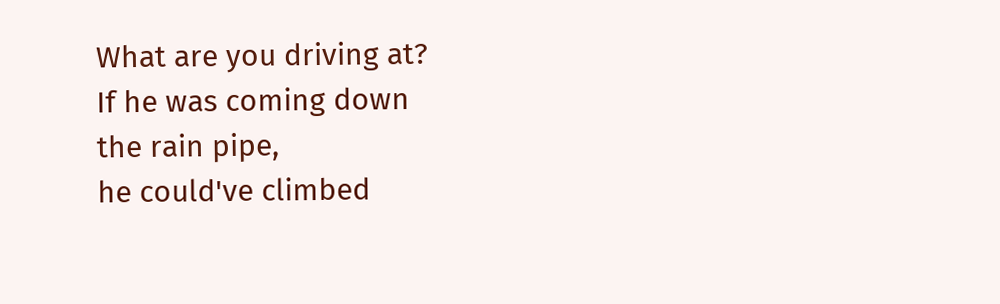What are you driving at?
If he was coming down
the rain pipe,
he could've climbed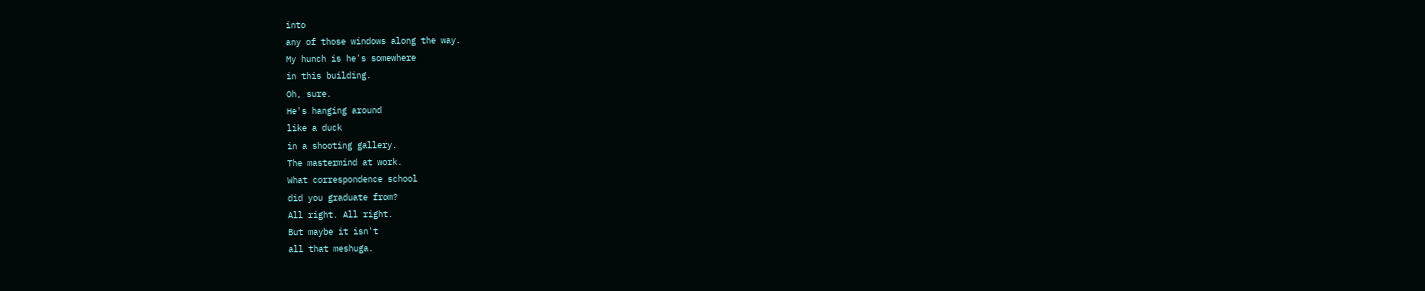into
any of those windows along the way.
My hunch is he's somewhere
in this building.
Oh, sure.
He's hanging around
like a duck
in a shooting gallery.
The mastermind at work.
What correspondence school
did you graduate from?
All right. All right.
But maybe it isn't
all that meshuga.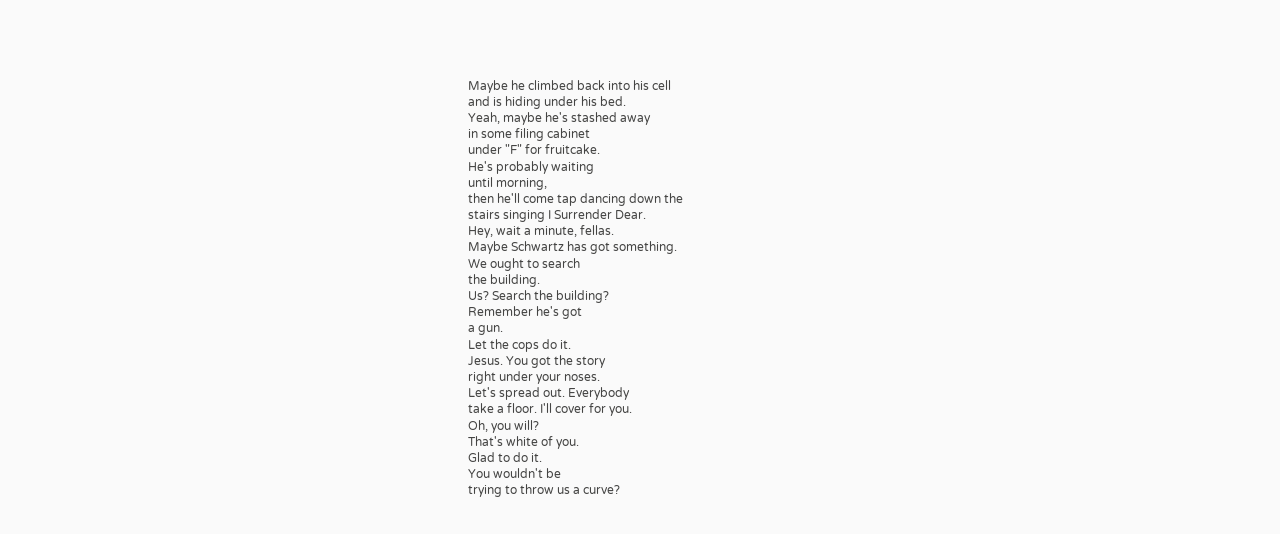Maybe he climbed back into his cell
and is hiding under his bed.
Yeah, maybe he's stashed away
in some filing cabinet
under "F" for fruitcake.
He's probably waiting
until morning,
then he'll come tap dancing down the
stairs singing I Surrender Dear.
Hey, wait a minute, fellas.
Maybe Schwartz has got something.
We ought to search
the building.
Us? Search the building?
Remember he's got
a gun.
Let the cops do it.
Jesus. You got the story
right under your noses.
Let's spread out. Everybody
take a floor. I'll cover for you.
Oh, you will?
That's white of you.
Glad to do it.
You wouldn't be
trying to throw us a curve?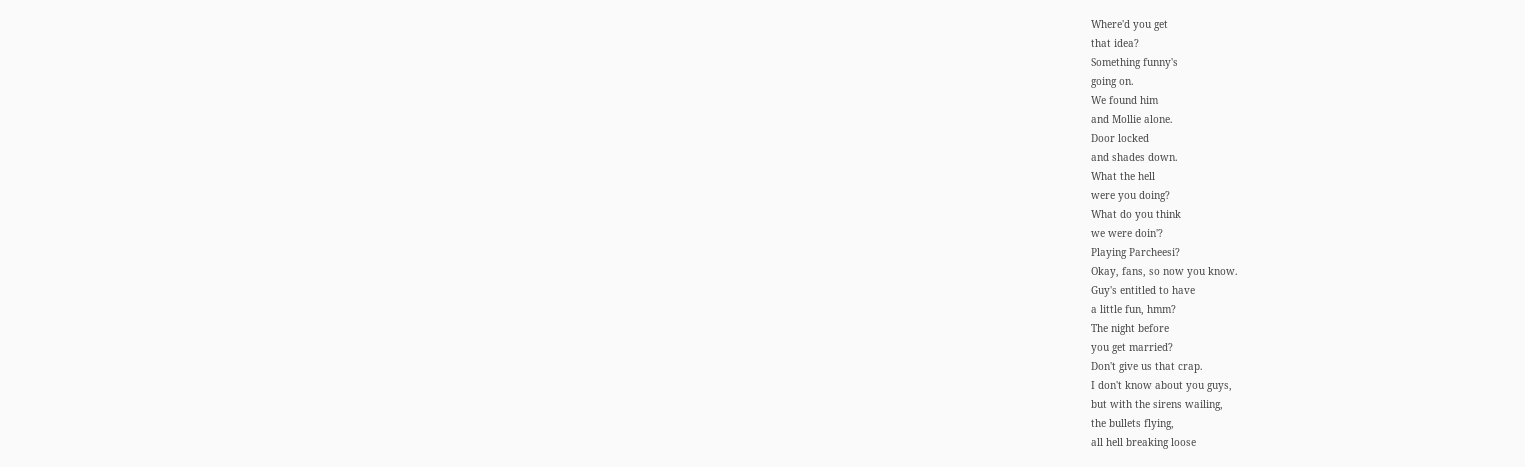Where'd you get
that idea?
Something funny's
going on.
We found him
and Mollie alone.
Door locked
and shades down.
What the hell
were you doing?
What do you think
we were doin'?
Playing Parcheesi?
Okay, fans, so now you know.
Guy's entitled to have
a little fun, hmm?
The night before
you get married?
Don't give us that crap.
I don't know about you guys,
but with the sirens wailing,
the bullets flying,
all hell breaking loose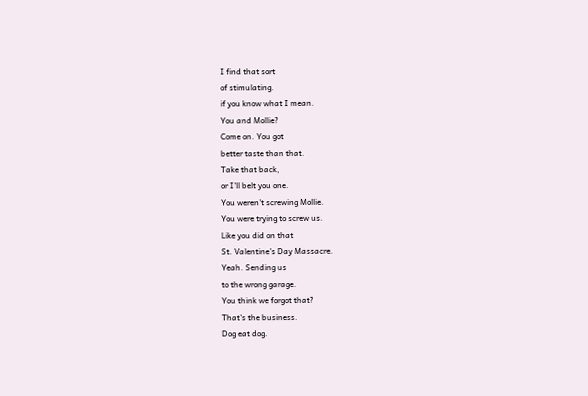I find that sort
of stimulating.
if you know what I mean.
You and Mollie?
Come on. You got
better taste than that.
Take that back,
or I'll belt you one.
You weren't screwing Mollie.
You were trying to screw us.
Like you did on that
St. Valentine's Day Massacre.
Yeah. Sending us
to the wrong garage.
You think we forgot that?
That's the business.
Dog eat dog.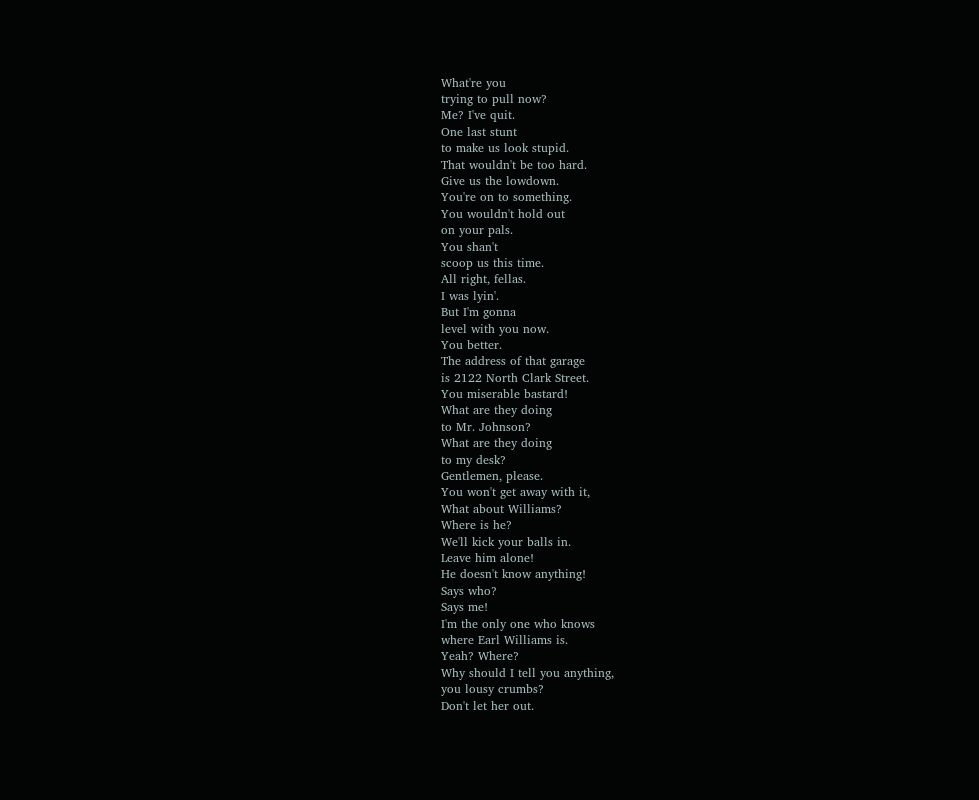What're you
trying to pull now?
Me? I've quit.
One last stunt
to make us look stupid.
That wouldn't be too hard.
Give us the lowdown.
You're on to something.
You wouldn't hold out
on your pals.
You shan't
scoop us this time.
All right, fellas.
I was lyin'.
But I'm gonna
level with you now.
You better.
The address of that garage
is 2122 North Clark Street.
You miserable bastard!
What are they doing
to Mr. Johnson?
What are they doing
to my desk?
Gentlemen, please.
You won't get away with it,
What about Williams?
Where is he?
We'll kick your balls in.
Leave him alone!
He doesn't know anything!
Says who?
Says me!
I'm the only one who knows
where Earl Williams is.
Yeah? Where?
Why should I tell you anything,
you lousy crumbs?
Don't let her out.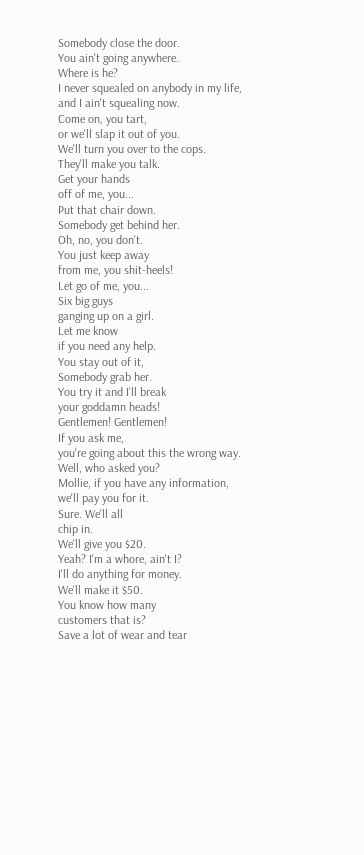Somebody close the door.
You ain't going anywhere.
Where is he?
I never squealed on anybody in my life,
and I ain't squealing now.
Come on, you tart,
or we'll slap it out of you.
We'll turn you over to the cops.
They'll make you talk.
Get your hands
off of me, you...
Put that chair down.
Somebody get behind her.
Oh, no, you don't.
You just keep away
from me, you shit-heels!
Let go of me, you...
Six big guys
ganging up on a girl.
Let me know
if you need any help.
You stay out of it,
Somebody grab her.
You try it and I'll break
your goddamn heads!
Gentlemen! Gentlemen!
If you ask me,
you're going about this the wrong way.
Well, who asked you?
Mollie, if you have any information,
we'll pay you for it.
Sure. We'll all
chip in.
We'll give you $20.
Yeah? I'm a whore, ain't I?
I'll do anything for money.
We'll make it $50.
You know how many
customers that is?
Save a lot of wear and tear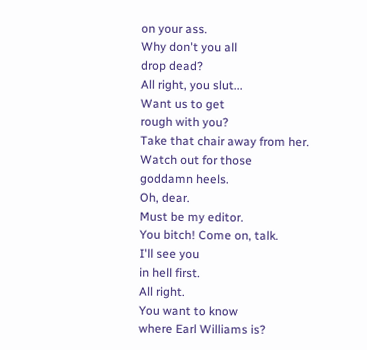on your ass.
Why don't you all
drop dead?
All right, you slut...
Want us to get
rough with you?
Take that chair away from her.
Watch out for those
goddamn heels.
Oh, dear.
Must be my editor.
You bitch! Come on, talk.
I'll see you
in hell first.
All right.
You want to know
where Earl Williams is?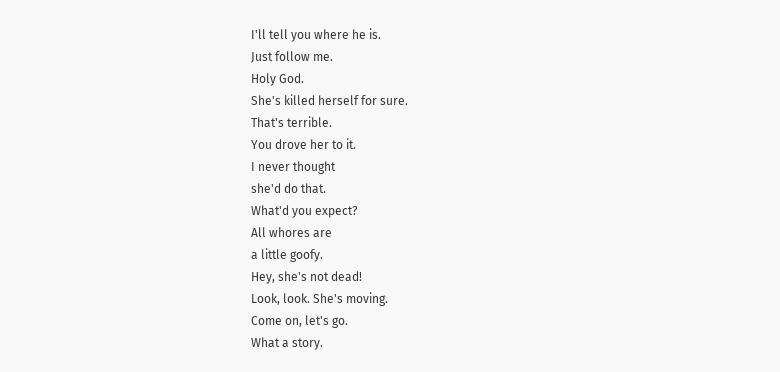I'll tell you where he is.
Just follow me.
Holy God.
She's killed herself for sure.
That's terrible.
You drove her to it.
I never thought
she'd do that.
What'd you expect?
All whores are
a little goofy.
Hey, she's not dead!
Look, look. She's moving.
Come on, let's go.
What a story.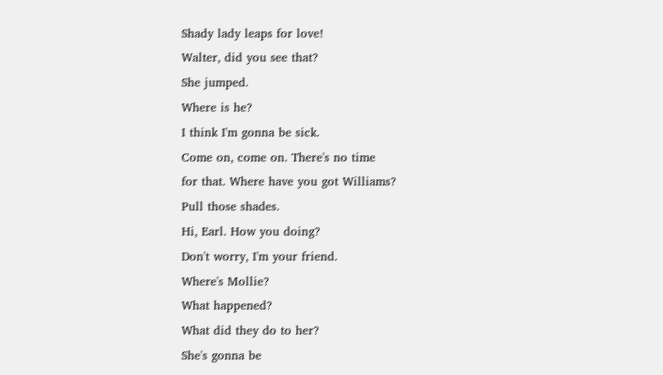Shady lady leaps for love!
Walter, did you see that?
She jumped.
Where is he?
I think I'm gonna be sick.
Come on, come on. There's no time
for that. Where have you got Williams?
Pull those shades.
Hi, Earl. How you doing?
Don't worry, I'm your friend.
Where's Mollie?
What happened?
What did they do to her?
She's gonna be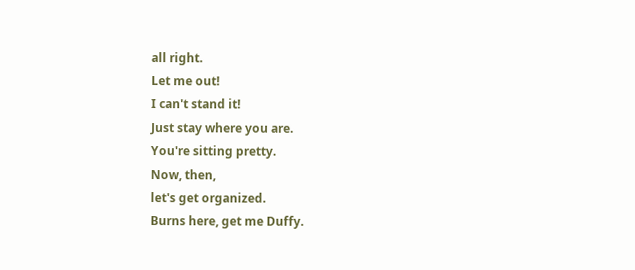all right.
Let me out!
I can't stand it!
Just stay where you are.
You're sitting pretty.
Now, then,
let's get organized.
Burns here, get me Duffy.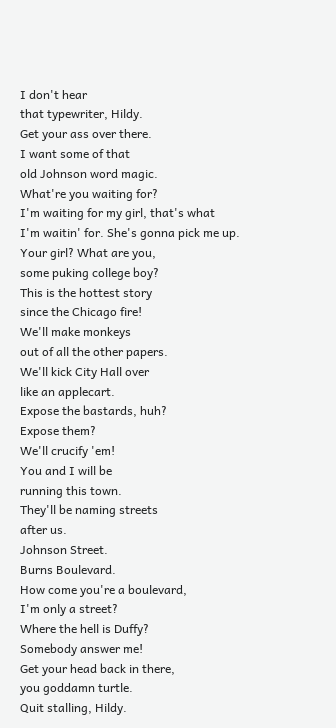I don't hear
that typewriter, Hildy.
Get your ass over there.
I want some of that
old Johnson word magic.
What're you waiting for?
I'm waiting for my girl, that's what
I'm waitin' for. She's gonna pick me up.
Your girl? What are you,
some puking college boy?
This is the hottest story
since the Chicago fire!
We'll make monkeys
out of all the other papers.
We'll kick City Hall over
like an applecart.
Expose the bastards, huh?
Expose them?
We'll crucify 'em!
You and I will be
running this town.
They'll be naming streets
after us.
Johnson Street.
Burns Boulevard.
How come you're a boulevard,
I'm only a street?
Where the hell is Duffy?
Somebody answer me!
Get your head back in there,
you goddamn turtle.
Quit stalling, Hildy.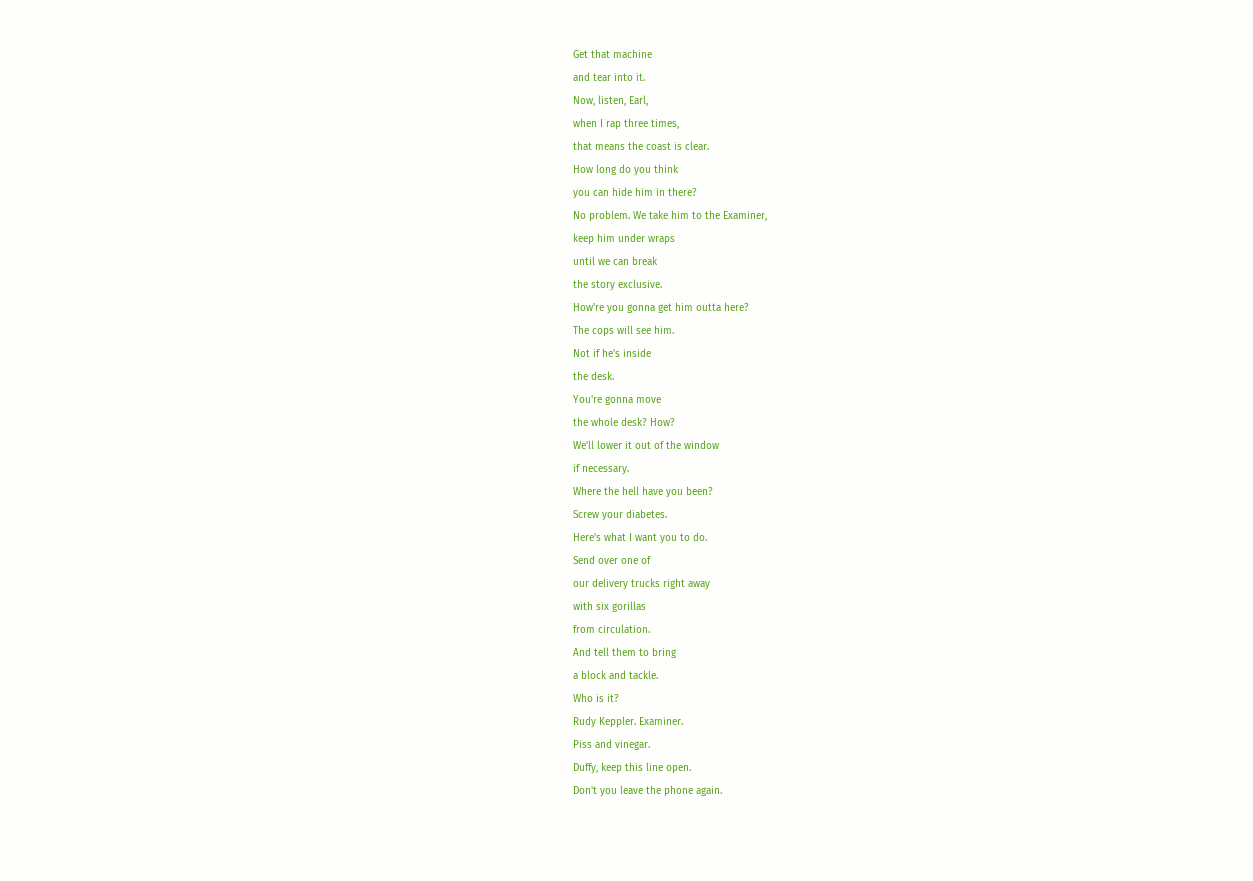Get that machine
and tear into it.
Now, listen, Earl,
when I rap three times,
that means the coast is clear.
How long do you think
you can hide him in there?
No problem. We take him to the Examiner,
keep him under wraps
until we can break
the story exclusive.
How're you gonna get him outta here?
The cops will see him.
Not if he's inside
the desk.
You're gonna move
the whole desk? How?
We'll lower it out of the window
if necessary.
Where the hell have you been?
Screw your diabetes.
Here's what I want you to do.
Send over one of
our delivery trucks right away
with six gorillas
from circulation.
And tell them to bring
a block and tackle.
Who is it?
Rudy Keppler. Examiner.
Piss and vinegar.
Duffy, keep this line open.
Don't you leave the phone again.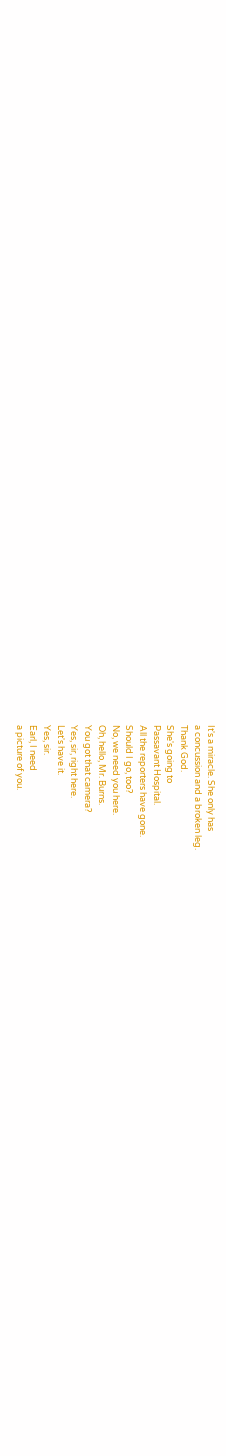It's a miracle. She only has
a concussion and a broken leg.
Thank God.
She's going to
Passavant Hospital.
All the reporters have gone.
Should I go, too?
No, we need you here.
Oh, hello, Mr. Burns.
You got that camera?
Yes, sir, right here.
Let's have it.
Yes, sir.
Earl, I need
a picture of you.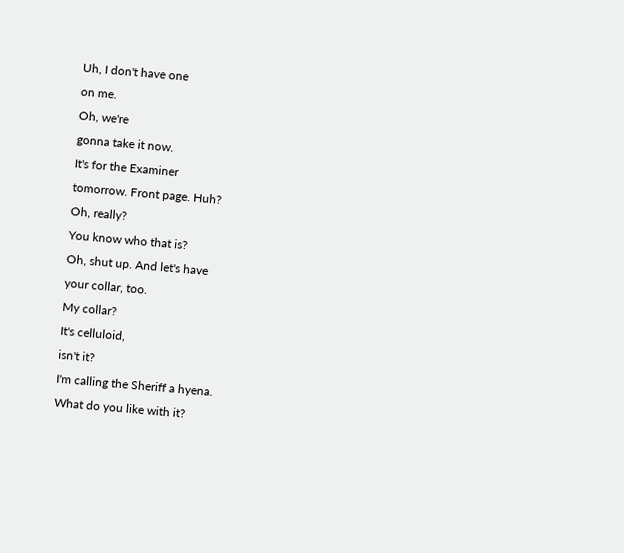Uh, I don't have one
on me.
Oh, we're
gonna take it now.
It's for the Examiner
tomorrow. Front page. Huh?
Oh, really?
You know who that is?
Oh, shut up. And let's have
your collar, too.
My collar?
It's celluloid,
isn't it?
I'm calling the Sheriff a hyena.
What do you like with it?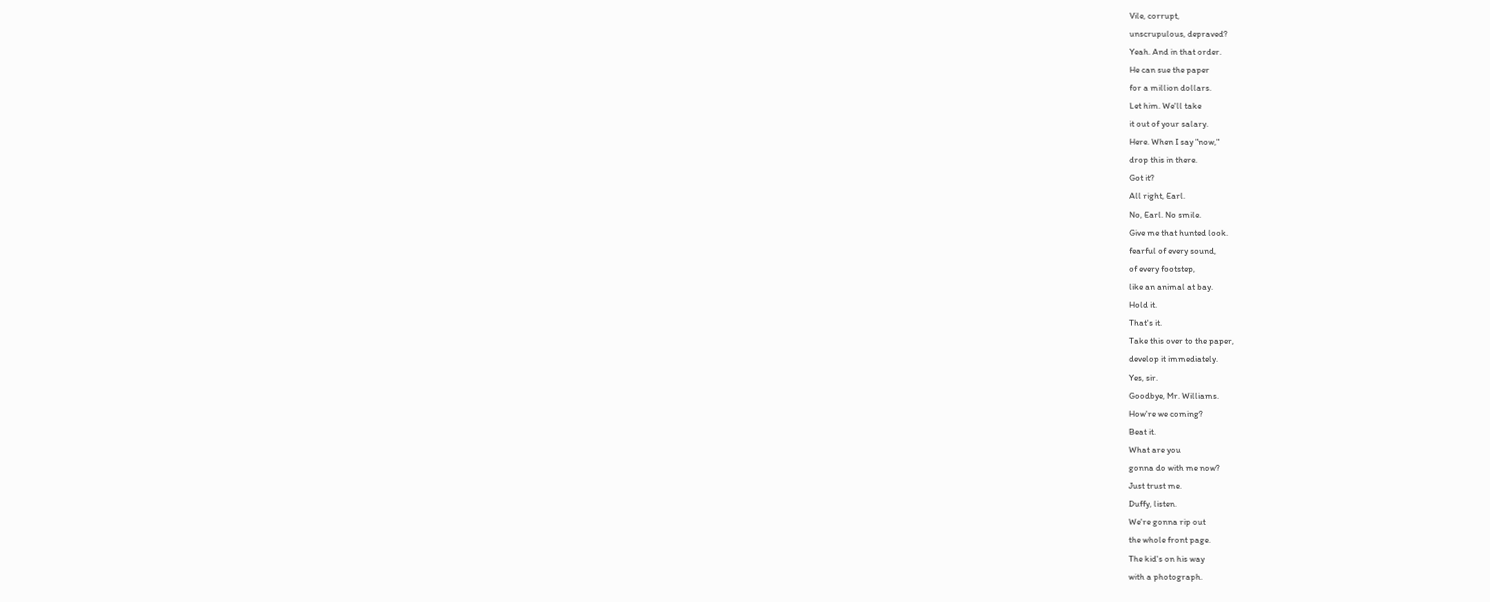Vile, corrupt,
unscrupulous, depraved?
Yeah. And in that order.
He can sue the paper
for a million dollars.
Let him. We'll take
it out of your salary.
Here. When I say "now,"
drop this in there.
Got it?
All right, Earl.
No, Earl. No smile.
Give me that hunted look.
fearful of every sound,
of every footstep,
like an animal at bay.
Hold it.
That's it.
Take this over to the paper,
develop it immediately.
Yes, sir.
Goodbye, Mr. Williams.
How're we coming?
Beat it.
What are you
gonna do with me now?
Just trust me.
Duffy, listen.
We're gonna rip out
the whole front page.
The kid's on his way
with a photograph.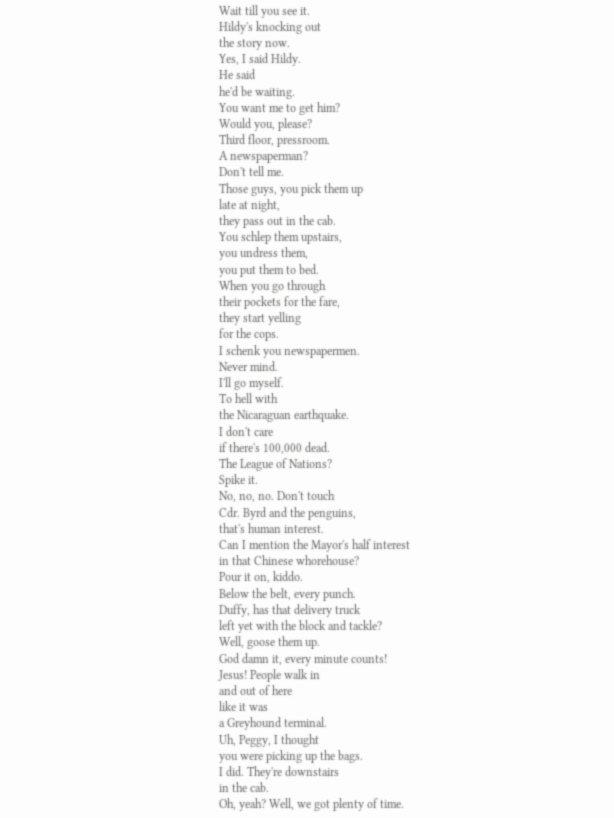Wait till you see it.
Hildy's knocking out
the story now.
Yes, I said Hildy.
He said
he'd be waiting.
You want me to get him?
Would you, please?
Third floor, pressroom.
A newspaperman?
Don't tell me.
Those guys, you pick them up
late at night,
they pass out in the cab.
You schlep them upstairs,
you undress them,
you put them to bed.
When you go through
their pockets for the fare,
they start yelling
for the cops.
I schenk you newspapermen.
Never mind.
I'll go myself.
To hell with
the Nicaraguan earthquake.
I don't care
if there's 100,000 dead.
The League of Nations?
Spike it.
No, no, no. Don't touch
Cdr. Byrd and the penguins,
that's human interest.
Can I mention the Mayor's half interest
in that Chinese whorehouse?
Pour it on, kiddo.
Below the belt, every punch.
Duffy, has that delivery truck
left yet with the block and tackle?
Well, goose them up.
God damn it, every minute counts!
Jesus! People walk in
and out of here
like it was
a Greyhound terminal.
Uh, Peggy, I thought
you were picking up the bags.
I did. They're downstairs
in the cab.
Oh, yeah? Well, we got plenty of time.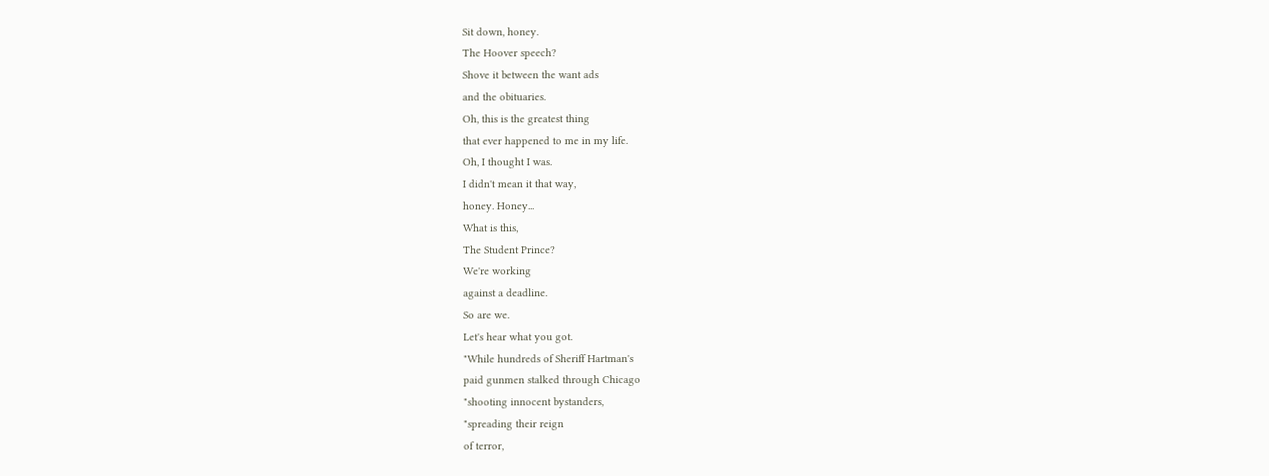Sit down, honey.
The Hoover speech?
Shove it between the want ads
and the obituaries.
Oh, this is the greatest thing
that ever happened to me in my life.
Oh, I thought I was.
I didn't mean it that way,
honey. Honey...
What is this,
The Student Prince?
We're working
against a deadline.
So are we.
Let's hear what you got.
"While hundreds of Sheriff Hartman's
paid gunmen stalked through Chicago
"shooting innocent bystanders,
"spreading their reign
of terror,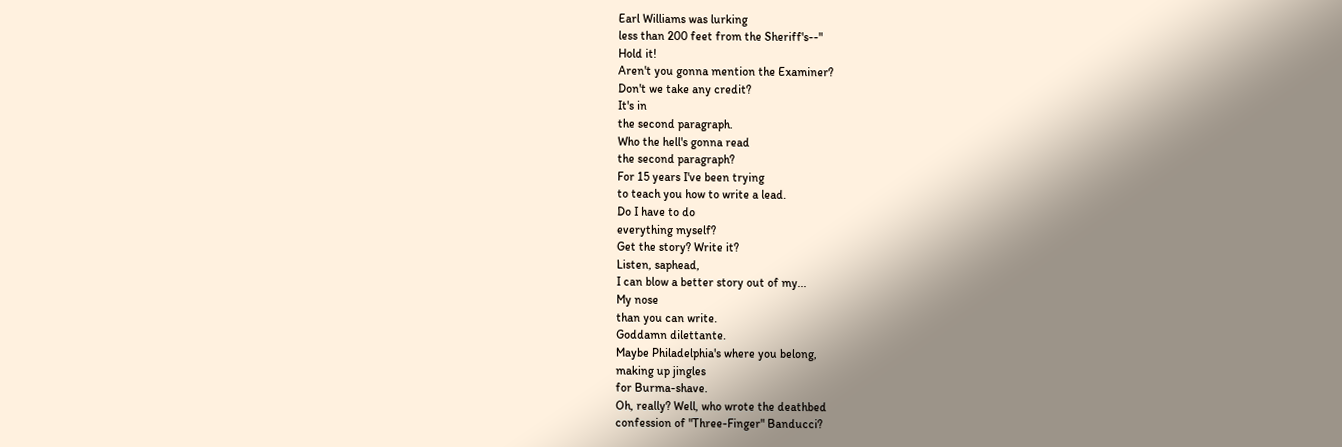Earl Williams was lurking
less than 200 feet from the Sheriff's--"
Hold it!
Aren't you gonna mention the Examiner?
Don't we take any credit?
It's in
the second paragraph.
Who the hell's gonna read
the second paragraph?
For 15 years I've been trying
to teach you how to write a lead.
Do I have to do
everything myself?
Get the story? Write it?
Listen, saphead,
I can blow a better story out of my...
My nose
than you can write.
Goddamn dilettante.
Maybe Philadelphia's where you belong,
making up jingles
for Burma-shave.
Oh, really? Well, who wrote the deathbed
confession of "Three-Finger" Banducci?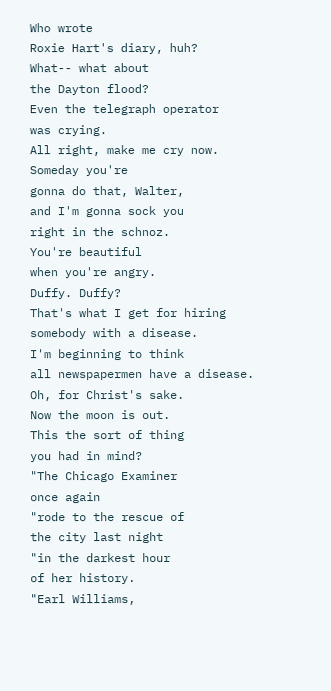Who wrote
Roxie Hart's diary, huh?
What-- what about
the Dayton flood?
Even the telegraph operator
was crying.
All right, make me cry now.
Someday you're
gonna do that, Walter,
and I'm gonna sock you
right in the schnoz.
You're beautiful
when you're angry.
Duffy. Duffy?
That's what I get for hiring
somebody with a disease.
I'm beginning to think
all newspapermen have a disease.
Oh, for Christ's sake.
Now the moon is out.
This the sort of thing
you had in mind?
"The Chicago Examiner
once again
"rode to the rescue of
the city last night
"in the darkest hour
of her history.
"Earl Williams,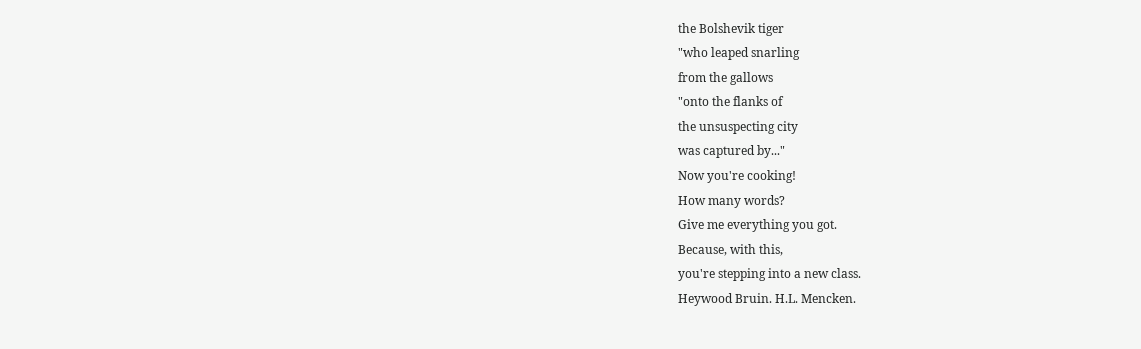the Bolshevik tiger
"who leaped snarling
from the gallows
"onto the flanks of
the unsuspecting city
was captured by..."
Now you're cooking!
How many words?
Give me everything you got.
Because, with this,
you're stepping into a new class.
Heywood Bruin. H.L. Mencken.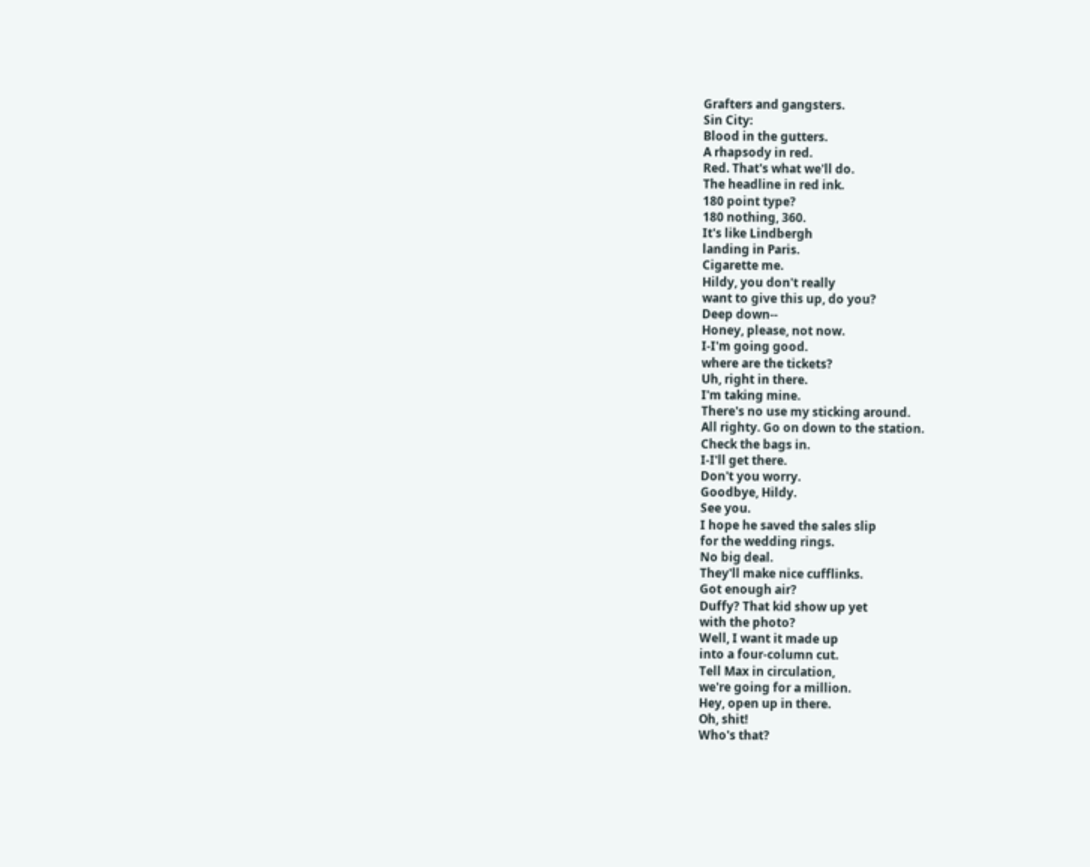Grafters and gangsters.
Sin City:
Blood in the gutters.
A rhapsody in red.
Red. That's what we'll do.
The headline in red ink.
180 point type?
180 nothing, 360.
It's like Lindbergh
landing in Paris.
Cigarette me.
Hildy, you don't really
want to give this up, do you?
Deep down--
Honey, please, not now.
I-I'm going good.
where are the tickets?
Uh, right in there.
I'm taking mine.
There's no use my sticking around.
All righty. Go on down to the station.
Check the bags in.
I-I'll get there.
Don't you worry.
Goodbye, Hildy.
See you.
I hope he saved the sales slip
for the wedding rings.
No big deal.
They'll make nice cufflinks.
Got enough air?
Duffy? That kid show up yet
with the photo?
Well, I want it made up
into a four-column cut.
Tell Max in circulation,
we're going for a million.
Hey, open up in there.
Oh, shit!
Who's that?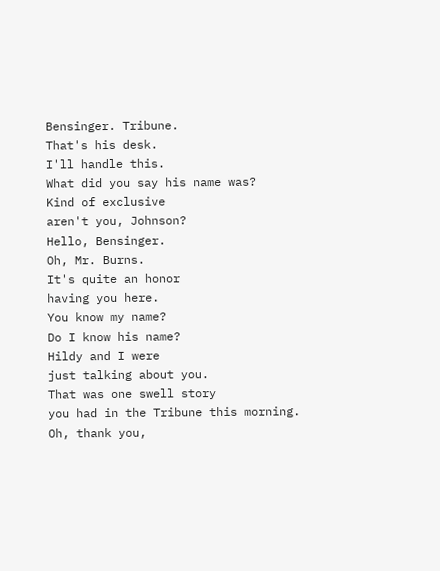Bensinger. Tribune.
That's his desk.
I'll handle this.
What did you say his name was?
Kind of exclusive
aren't you, Johnson?
Hello, Bensinger.
Oh, Mr. Burns.
It's quite an honor
having you here.
You know my name?
Do I know his name?
Hildy and I were
just talking about you.
That was one swell story
you had in the Tribune this morning.
Oh, thank you,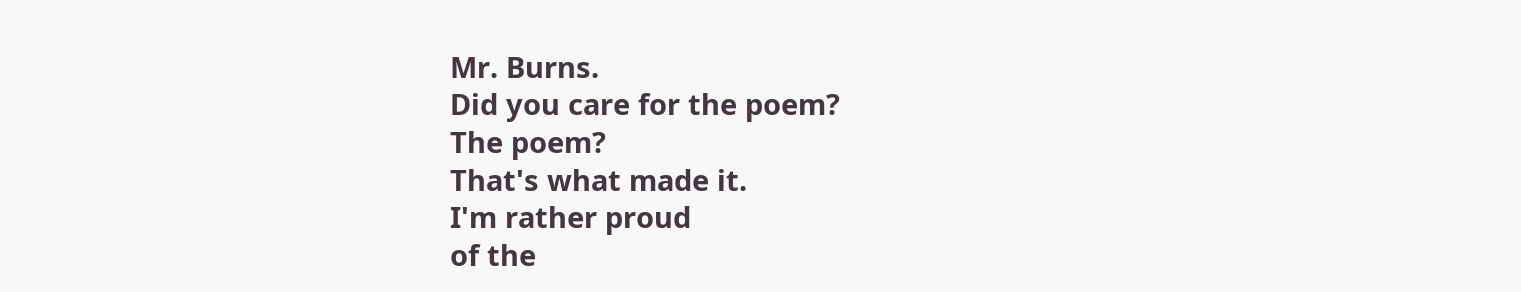Mr. Burns.
Did you care for the poem?
The poem?
That's what made it.
I'm rather proud
of the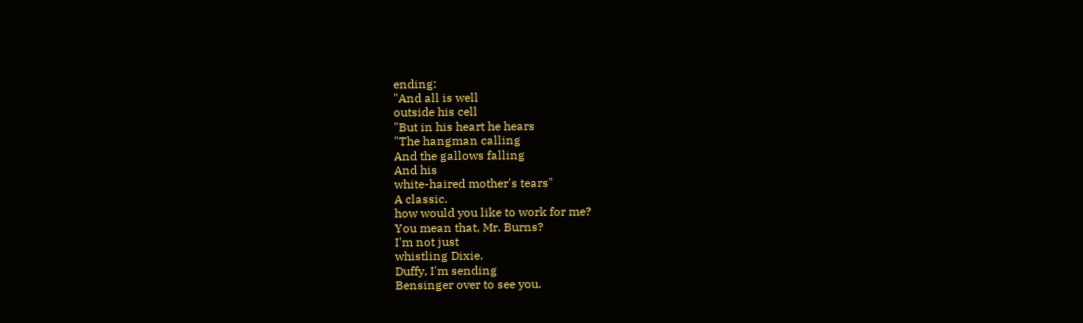ending:
"And all is well
outside his cell
"But in his heart he hears
"The hangman calling
And the gallows falling
And his
white-haired mother's tears"
A classic.
how would you like to work for me?
You mean that, Mr. Burns?
I'm not just
whistling Dixie.
Duffy, I'm sending
Bensinger over to see you.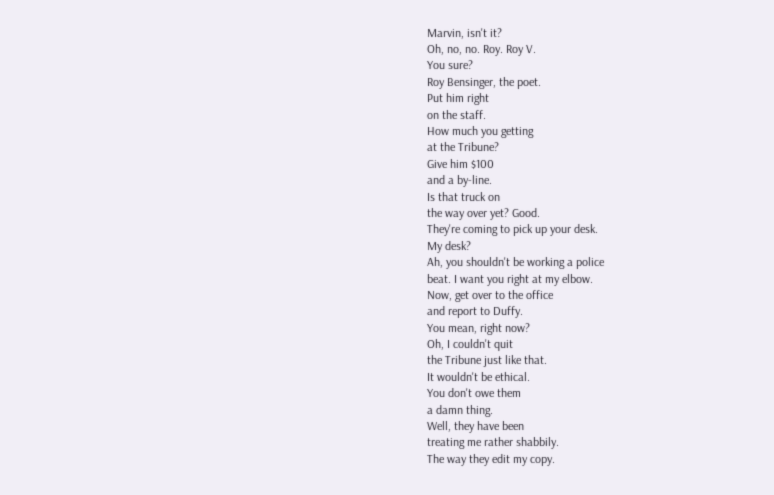Marvin, isn't it?
Oh, no, no. Roy. Roy V.
You sure?
Roy Bensinger, the poet.
Put him right
on the staff.
How much you getting
at the Tribune?
Give him $100
and a by-line.
Is that truck on
the way over yet? Good.
They're coming to pick up your desk.
My desk?
Ah, you shouldn't be working a police
beat. I want you right at my elbow.
Now, get over to the office
and report to Duffy.
You mean, right now?
Oh, I couldn't quit
the Tribune just like that.
It wouldn't be ethical.
You don't owe them
a damn thing.
Well, they have been
treating me rather shabbily.
The way they edit my copy.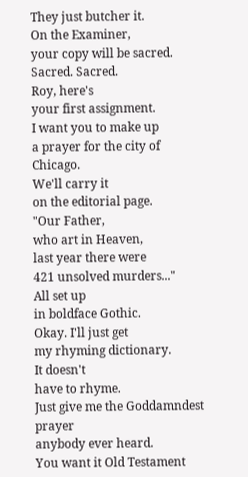They just butcher it.
On the Examiner,
your copy will be sacred.
Sacred. Sacred.
Roy, here's
your first assignment.
I want you to make up
a prayer for the city of Chicago.
We'll carry it
on the editorial page.
"Our Father,
who art in Heaven,
last year there were
421 unsolved murders..."
All set up
in boldface Gothic.
Okay. I'll just get
my rhyming dictionary.
It doesn't
have to rhyme.
Just give me the Goddamndest prayer
anybody ever heard.
You want it Old Testament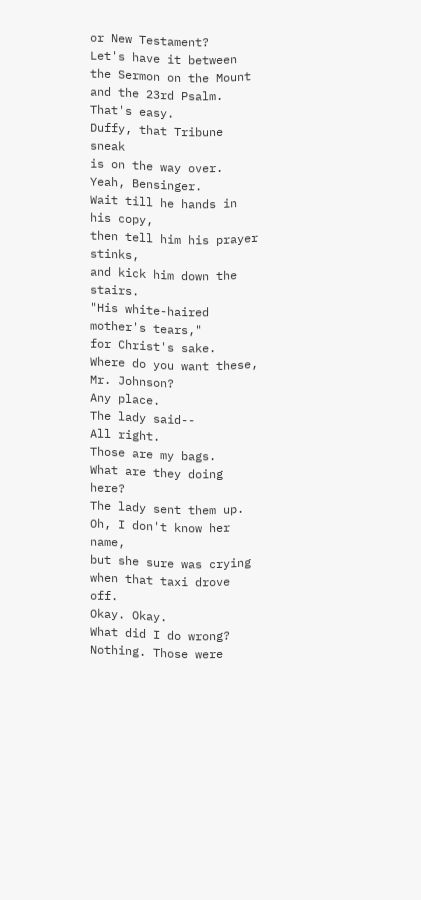or New Testament?
Let's have it between
the Sermon on the Mount
and the 23rd Psalm.
That's easy.
Duffy, that Tribune sneak
is on the way over.
Yeah, Bensinger.
Wait till he hands in his copy,
then tell him his prayer stinks,
and kick him down the stairs.
"His white-haired mother's tears,"
for Christ's sake.
Where do you want these,
Mr. Johnson?
Any place.
The lady said--
All right.
Those are my bags.
What are they doing here?
The lady sent them up.
Oh, I don't know her name,
but she sure was crying
when that taxi drove off.
Okay. Okay.
What did I do wrong?
Nothing. Those were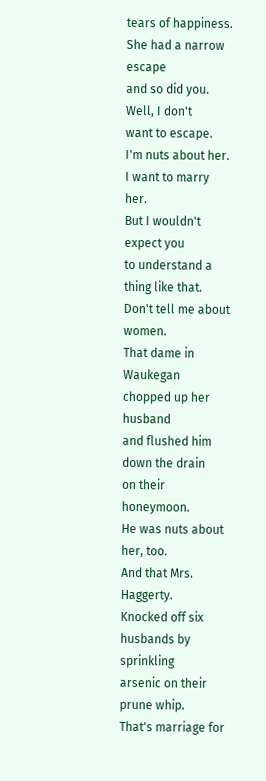tears of happiness.
She had a narrow escape
and so did you.
Well, I don't
want to escape.
I'm nuts about her.
I want to marry her.
But I wouldn't expect you
to understand a thing like that.
Don't tell me about women.
That dame in Waukegan
chopped up her husband
and flushed him down the drain
on their honeymoon.
He was nuts about her, too.
And that Mrs. Haggerty.
Knocked off six husbands by sprinkling
arsenic on their prune whip.
That's marriage for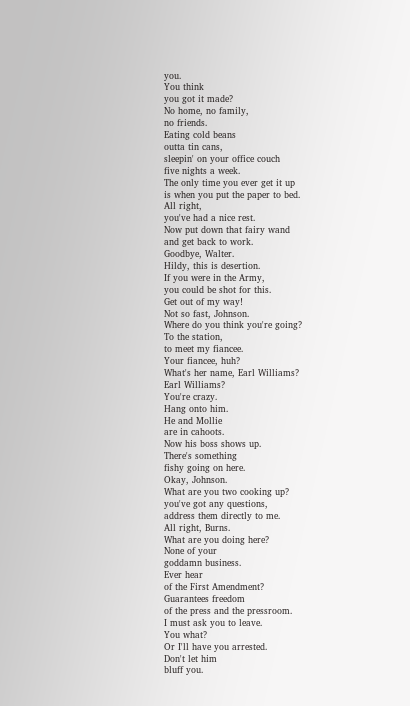you.
You think
you got it made?
No home, no family,
no friends.
Eating cold beans
outta tin cans,
sleepin' on your office couch
five nights a week.
The only time you ever get it up
is when you put the paper to bed.
All right,
you've had a nice rest.
Now put down that fairy wand
and get back to work.
Goodbye, Walter.
Hildy, this is desertion.
If you were in the Army,
you could be shot for this.
Get out of my way!
Not so fast, Johnson.
Where do you think you're going?
To the station,
to meet my fiancee.
Your fiancee, huh?
What's her name, Earl Williams?
Earl Williams?
You're crazy.
Hang onto him.
He and Mollie
are in cahoots.
Now his boss shows up.
There's something
fishy going on here.
Okay, Johnson.
What are you two cooking up?
you've got any questions,
address them directly to me.
All right, Burns.
What are you doing here?
None of your
goddamn business.
Ever hear
of the First Amendment?
Guarantees freedom
of the press and the pressroom.
I must ask you to leave.
You what?
Or I'll have you arrested.
Don't let him
bluff you.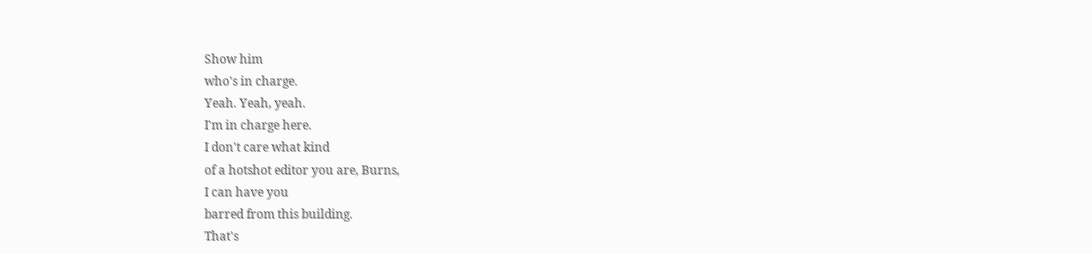Show him
who's in charge.
Yeah. Yeah, yeah.
I'm in charge here.
I don't care what kind
of a hotshot editor you are, Burns,
I can have you
barred from this building.
That's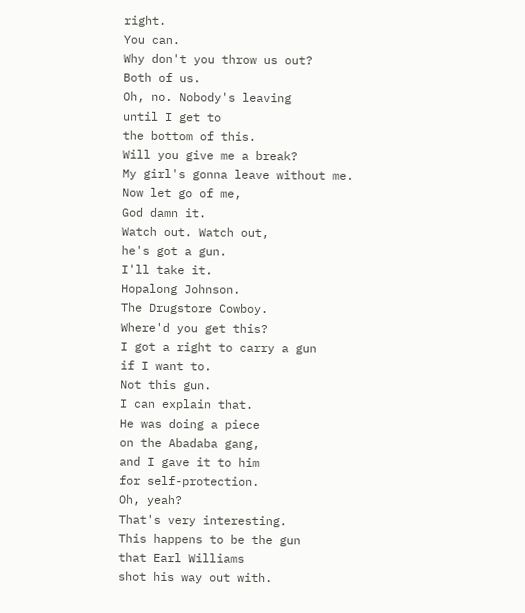right.
You can.
Why don't you throw us out?
Both of us.
Oh, no. Nobody's leaving
until I get to
the bottom of this.
Will you give me a break?
My girl's gonna leave without me.
Now let go of me,
God damn it.
Watch out. Watch out,
he's got a gun.
I'll take it.
Hopalong Johnson.
The Drugstore Cowboy.
Where'd you get this?
I got a right to carry a gun
if I want to.
Not this gun.
I can explain that.
He was doing a piece
on the Abadaba gang,
and I gave it to him
for self-protection.
Oh, yeah?
That's very interesting.
This happens to be the gun
that Earl Williams
shot his way out with.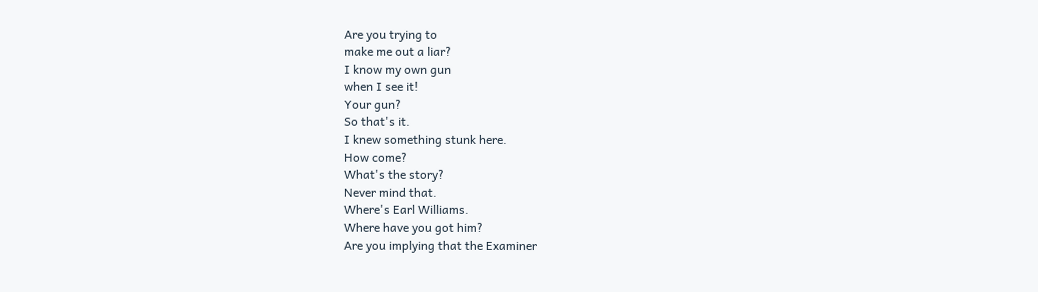Are you trying to
make me out a liar?
I know my own gun
when I see it!
Your gun?
So that's it.
I knew something stunk here.
How come?
What's the story?
Never mind that.
Where's Earl Williams.
Where have you got him?
Are you implying that the Examiner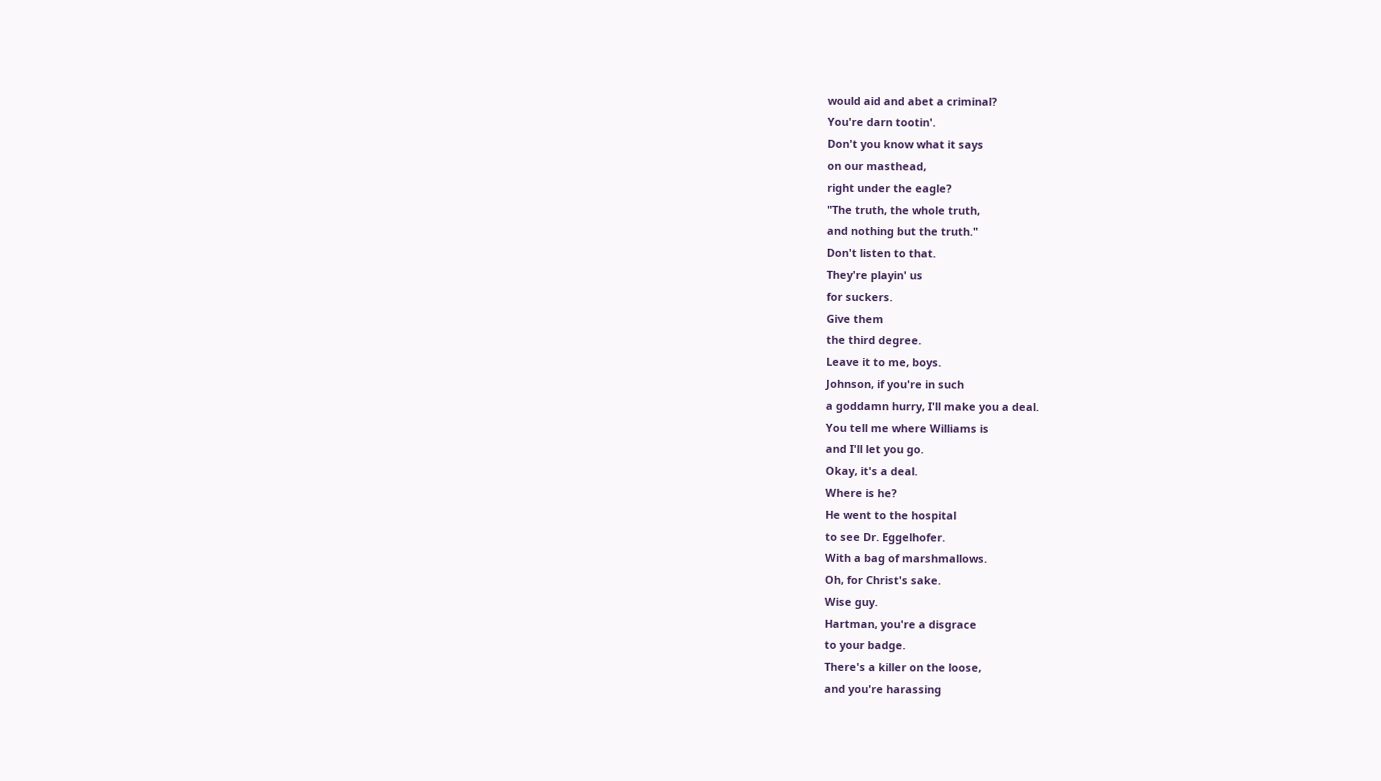would aid and abet a criminal?
You're darn tootin'.
Don't you know what it says
on our masthead,
right under the eagle?
"The truth, the whole truth,
and nothing but the truth."
Don't listen to that.
They're playin' us
for suckers.
Give them
the third degree.
Leave it to me, boys.
Johnson, if you're in such
a goddamn hurry, I'll make you a deal.
You tell me where Williams is
and I'll let you go.
Okay, it's a deal.
Where is he?
He went to the hospital
to see Dr. Eggelhofer.
With a bag of marshmallows.
Oh, for Christ's sake.
Wise guy.
Hartman, you're a disgrace
to your badge.
There's a killer on the loose,
and you're harassing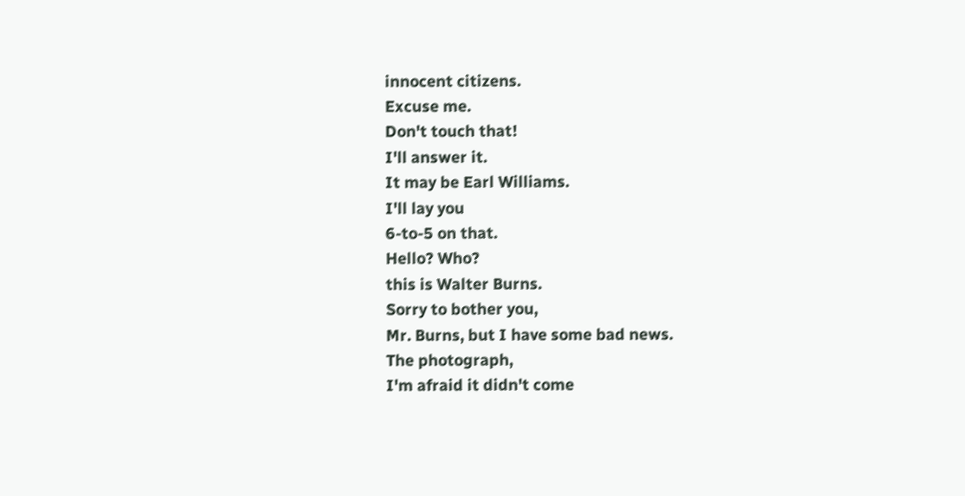innocent citizens.
Excuse me.
Don't touch that!
I'll answer it.
It may be Earl Williams.
I'll lay you
6-to-5 on that.
Hello? Who?
this is Walter Burns.
Sorry to bother you,
Mr. Burns, but I have some bad news.
The photograph,
I'm afraid it didn't come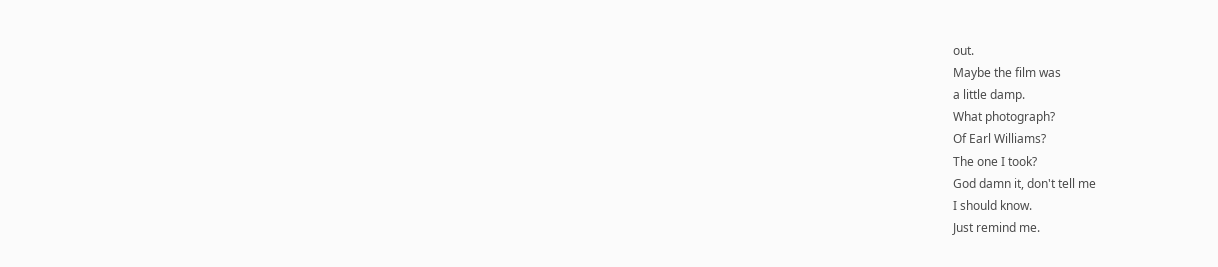out.
Maybe the film was
a little damp.
What photograph?
Of Earl Williams?
The one I took?
God damn it, don't tell me
I should know.
Just remind me.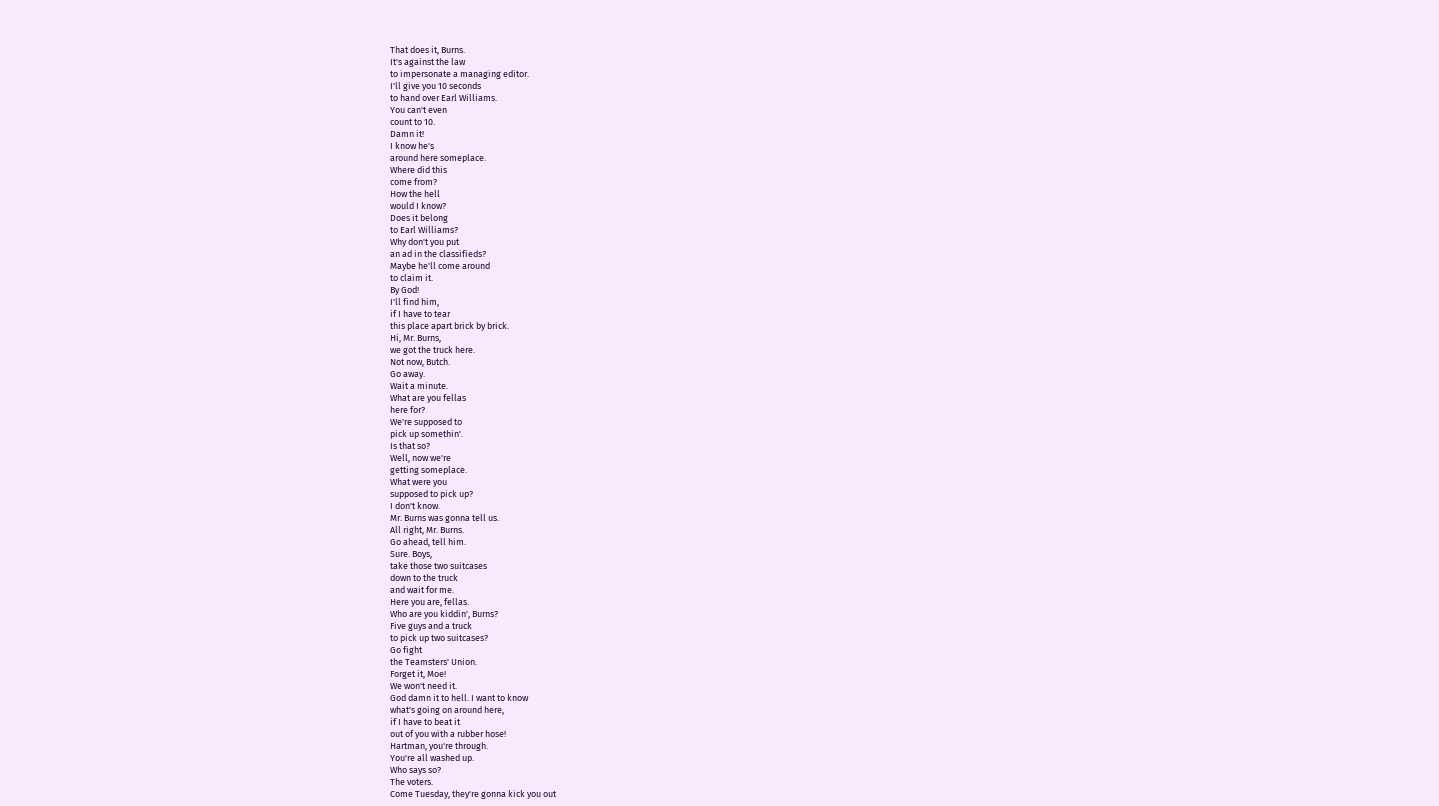That does it, Burns.
It's against the law
to impersonate a managing editor.
I'll give you 10 seconds
to hand over Earl Williams.
You can't even
count to 10.
Damn it!
I know he's
around here someplace.
Where did this
come from?
How the hell
would I know?
Does it belong
to Earl Williams?
Why don't you put
an ad in the classifieds?
Maybe he'll come around
to claim it.
By God!
I'll find him,
if I have to tear
this place apart brick by brick.
Hi, Mr. Burns,
we got the truck here.
Not now, Butch.
Go away.
Wait a minute.
What are you fellas
here for?
We're supposed to
pick up somethin'.
Is that so?
Well, now we're
getting someplace.
What were you
supposed to pick up?
I don't know.
Mr. Burns was gonna tell us.
All right, Mr. Burns.
Go ahead, tell him.
Sure. Boys,
take those two suitcases
down to the truck
and wait for me.
Here you are, fellas.
Who are you kiddin', Burns?
Five guys and a truck
to pick up two suitcases?
Go fight
the Teamsters' Union.
Forget it, Moe!
We won't need it.
God damn it to hell. I want to know
what's going on around here,
if I have to beat it
out of you with a rubber hose!
Hartman, you're through.
You're all washed up.
Who says so?
The voters.
Come Tuesday, they're gonna kick you out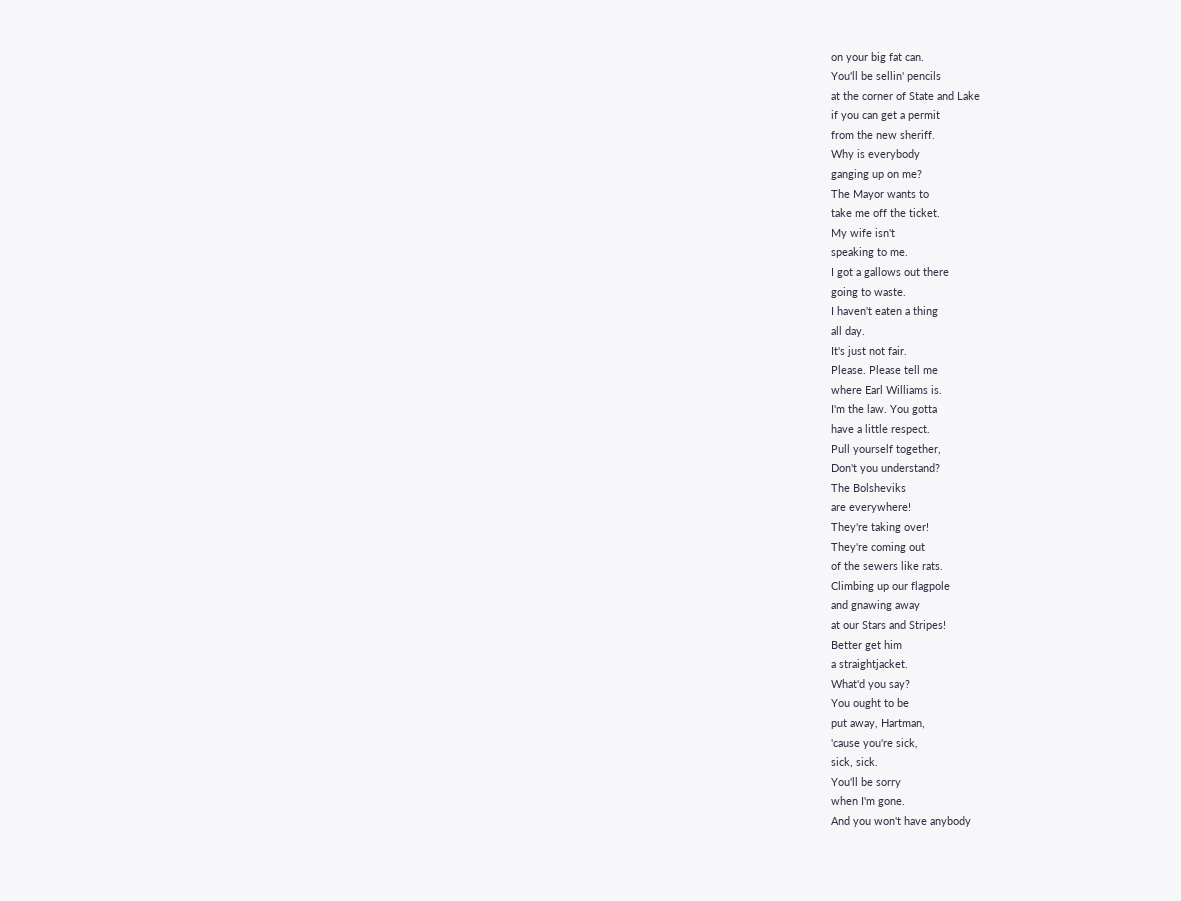on your big fat can.
You'll be sellin' pencils
at the corner of State and Lake
if you can get a permit
from the new sheriff.
Why is everybody
ganging up on me?
The Mayor wants to
take me off the ticket.
My wife isn't
speaking to me.
I got a gallows out there
going to waste.
I haven't eaten a thing
all day.
It's just not fair.
Please. Please tell me
where Earl Williams is.
I'm the law. You gotta
have a little respect.
Pull yourself together,
Don't you understand?
The Bolsheviks
are everywhere!
They're taking over!
They're coming out
of the sewers like rats.
Climbing up our flagpole
and gnawing away
at our Stars and Stripes!
Better get him
a straightjacket.
What'd you say?
You ought to be
put away, Hartman,
'cause you're sick,
sick, sick.
You'll be sorry
when I'm gone.
And you won't have anybody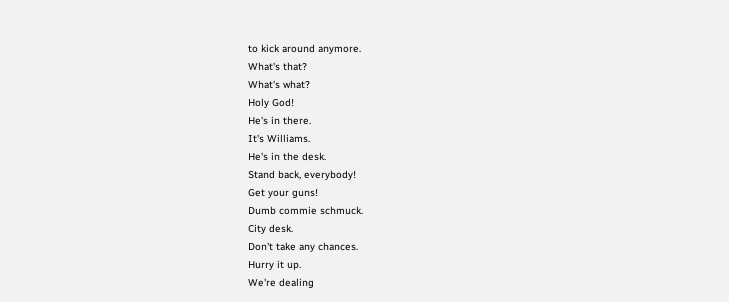to kick around anymore.
What's that?
What's what?
Holy God!
He's in there.
It's Williams.
He's in the desk.
Stand back, everybody!
Get your guns!
Dumb commie schmuck.
City desk.
Don't take any chances.
Hurry it up.
We're dealing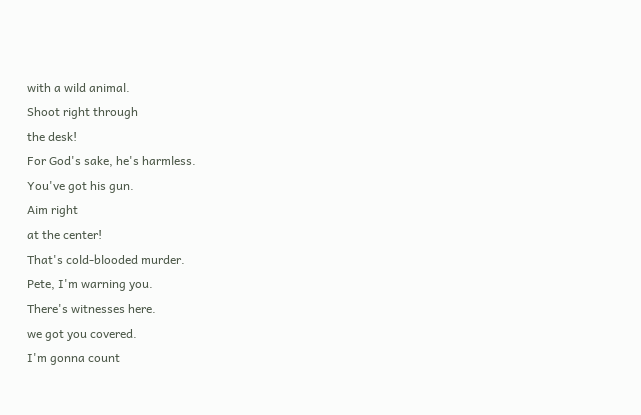with a wild animal.
Shoot right through
the desk!
For God's sake, he's harmless.
You've got his gun.
Aim right
at the center!
That's cold-blooded murder.
Pete, I'm warning you.
There's witnesses here.
we got you covered.
I'm gonna count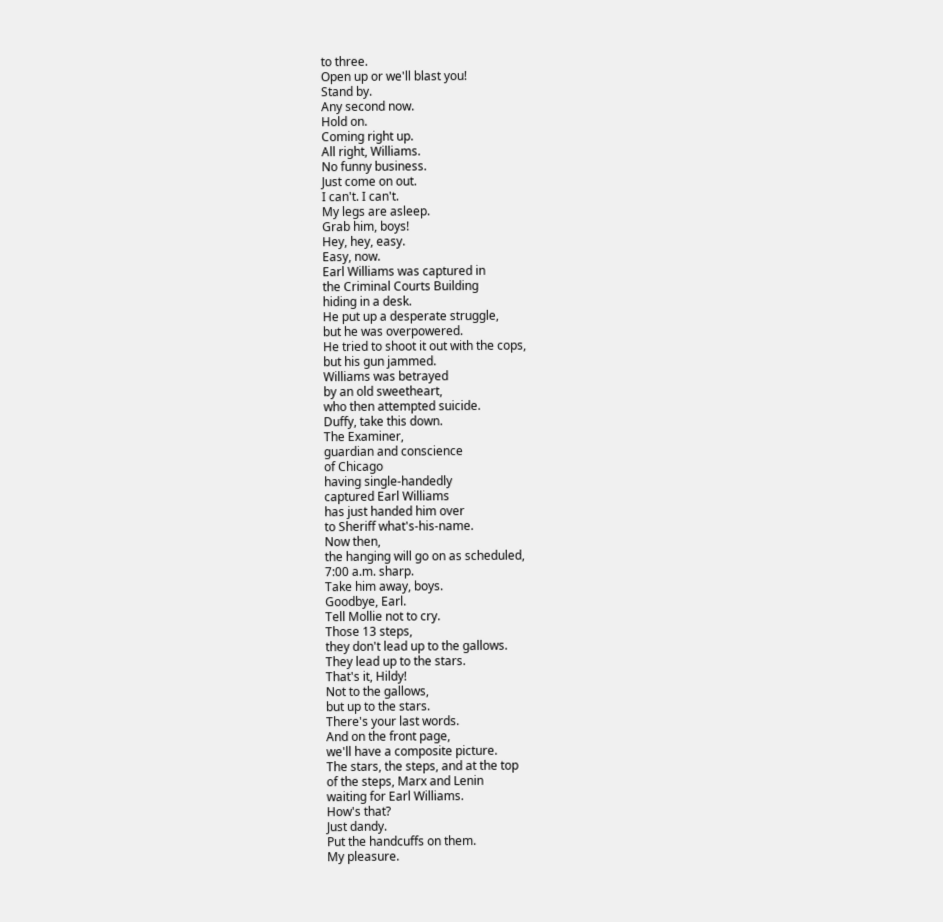to three.
Open up or we'll blast you!
Stand by.
Any second now.
Hold on.
Coming right up.
All right, Williams.
No funny business.
Just come on out.
I can't. I can't.
My legs are asleep.
Grab him, boys!
Hey, hey, easy.
Easy, now.
Earl Williams was captured in
the Criminal Courts Building
hiding in a desk.
He put up a desperate struggle,
but he was overpowered.
He tried to shoot it out with the cops,
but his gun jammed.
Williams was betrayed
by an old sweetheart,
who then attempted suicide.
Duffy, take this down.
The Examiner,
guardian and conscience
of Chicago
having single-handedly
captured Earl Williams
has just handed him over
to Sheriff what's-his-name.
Now then,
the hanging will go on as scheduled,
7:00 a.m. sharp.
Take him away, boys.
Goodbye, Earl.
Tell Mollie not to cry.
Those 13 steps,
they don't lead up to the gallows.
They lead up to the stars.
That's it, Hildy!
Not to the gallows,
but up to the stars.
There's your last words.
And on the front page,
we'll have a composite picture.
The stars, the steps, and at the top
of the steps, Marx and Lenin
waiting for Earl Williams.
How's that?
Just dandy.
Put the handcuffs on them.
My pleasure.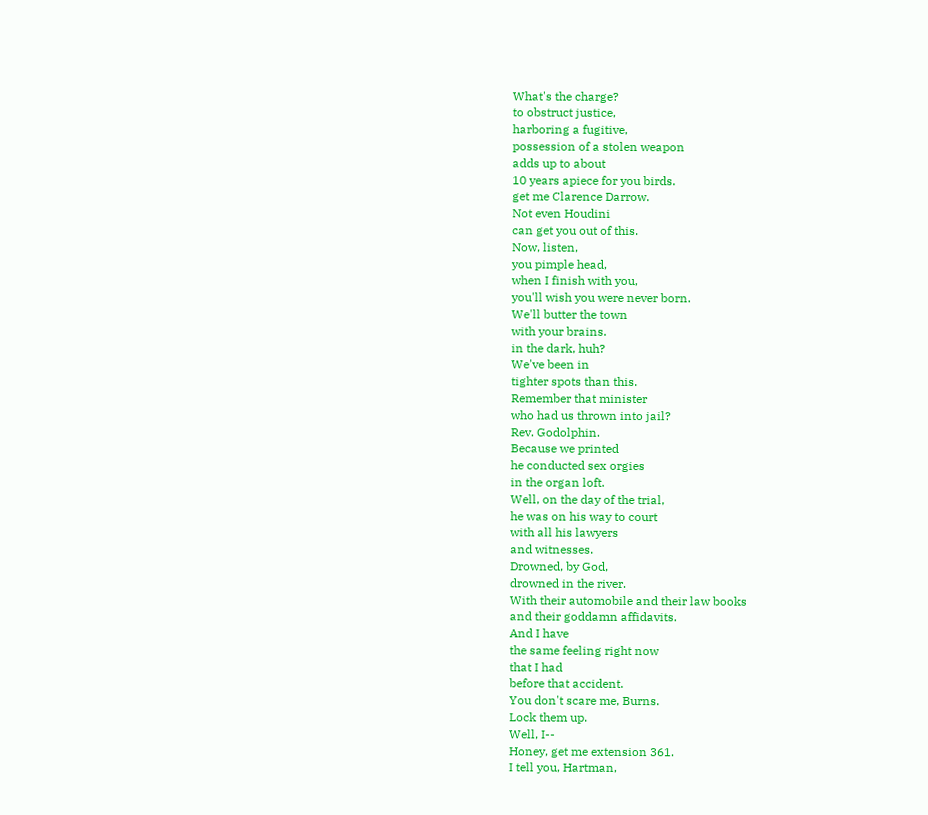What's the charge?
to obstruct justice,
harboring a fugitive,
possession of a stolen weapon
adds up to about
10 years apiece for you birds.
get me Clarence Darrow.
Not even Houdini
can get you out of this.
Now, listen,
you pimple head,
when I finish with you,
you'll wish you were never born.
We'll butter the town
with your brains.
in the dark, huh?
We've been in
tighter spots than this.
Remember that minister
who had us thrown into jail?
Rev. Godolphin.
Because we printed
he conducted sex orgies
in the organ loft.
Well, on the day of the trial,
he was on his way to court
with all his lawyers
and witnesses.
Drowned, by God,
drowned in the river.
With their automobile and their law books
and their goddamn affidavits.
And I have
the same feeling right now
that I had
before that accident.
You don't scare me, Burns.
Lock them up.
Well, I--
Honey, get me extension 361.
I tell you, Hartman,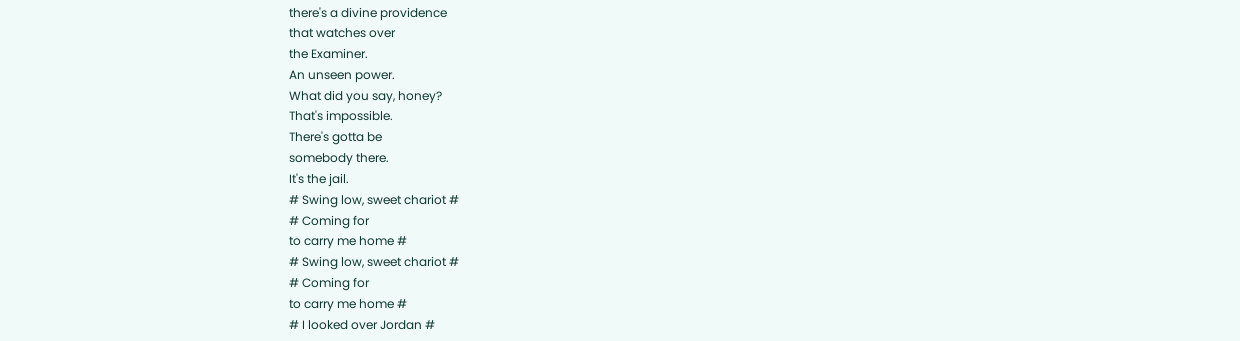there's a divine providence
that watches over
the Examiner.
An unseen power.
What did you say, honey?
That's impossible.
There's gotta be
somebody there.
It's the jail.
# Swing low, sweet chariot #
# Coming for
to carry me home #
# Swing low, sweet chariot #
# Coming for
to carry me home #
# I looked over Jordan #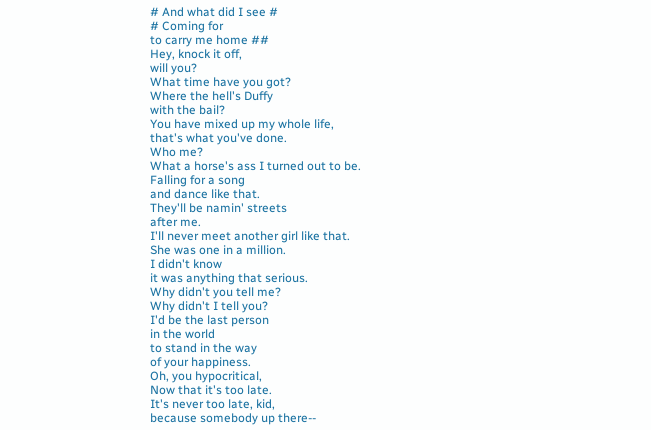# And what did I see #
# Coming for
to carry me home ##
Hey, knock it off,
will you?
What time have you got?
Where the hell's Duffy
with the bail?
You have mixed up my whole life,
that's what you've done.
Who me?
What a horse's ass I turned out to be.
Falling for a song
and dance like that.
They'll be namin' streets
after me.
I'll never meet another girl like that.
She was one in a million.
I didn't know
it was anything that serious.
Why didn't you tell me?
Why didn't I tell you?
I'd be the last person
in the world
to stand in the way
of your happiness.
Oh, you hypocritical,
Now that it's too late.
It's never too late, kid,
because somebody up there--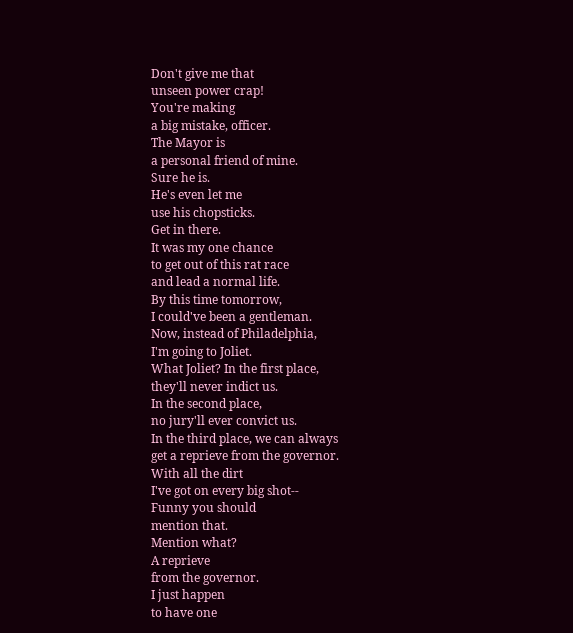Don't give me that
unseen power crap!
You're making
a big mistake, officer.
The Mayor is
a personal friend of mine.
Sure he is.
He's even let me
use his chopsticks.
Get in there.
It was my one chance
to get out of this rat race
and lead a normal life.
By this time tomorrow,
I could've been a gentleman.
Now, instead of Philadelphia,
I'm going to Joliet.
What Joliet? In the first place,
they'll never indict us.
In the second place,
no jury'll ever convict us.
In the third place, we can always
get a reprieve from the governor.
With all the dirt
I've got on every big shot--
Funny you should
mention that.
Mention what?
A reprieve
from the governor.
I just happen
to have one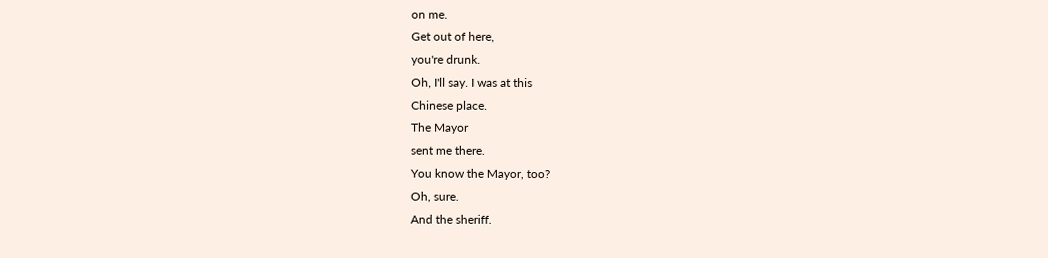on me.
Get out of here,
you're drunk.
Oh, I'll say. I was at this
Chinese place.
The Mayor
sent me there.
You know the Mayor, too?
Oh, sure.
And the sheriff.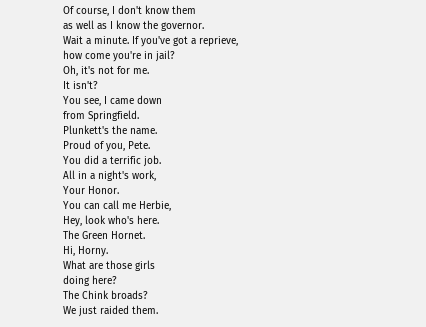Of course, I don't know them
as well as I know the governor.
Wait a minute. If you've got a reprieve,
how come you're in jail?
Oh, it's not for me.
It isn't?
You see, I came down
from Springfield.
Plunkett's the name.
Proud of you, Pete.
You did a terrific job.
All in a night's work,
Your Honor.
You can call me Herbie,
Hey, look who's here.
The Green Hornet.
Hi, Horny.
What are those girls
doing here?
The Chink broads?
We just raided them.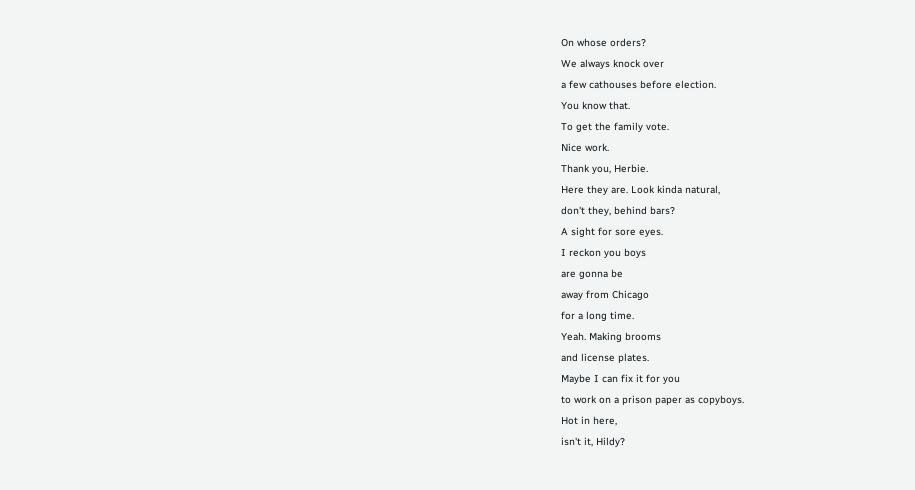On whose orders?
We always knock over
a few cathouses before election.
You know that.
To get the family vote.
Nice work.
Thank you, Herbie.
Here they are. Look kinda natural,
don't they, behind bars?
A sight for sore eyes.
I reckon you boys
are gonna be
away from Chicago
for a long time.
Yeah. Making brooms
and license plates.
Maybe I can fix it for you
to work on a prison paper as copyboys.
Hot in here,
isn't it, Hildy?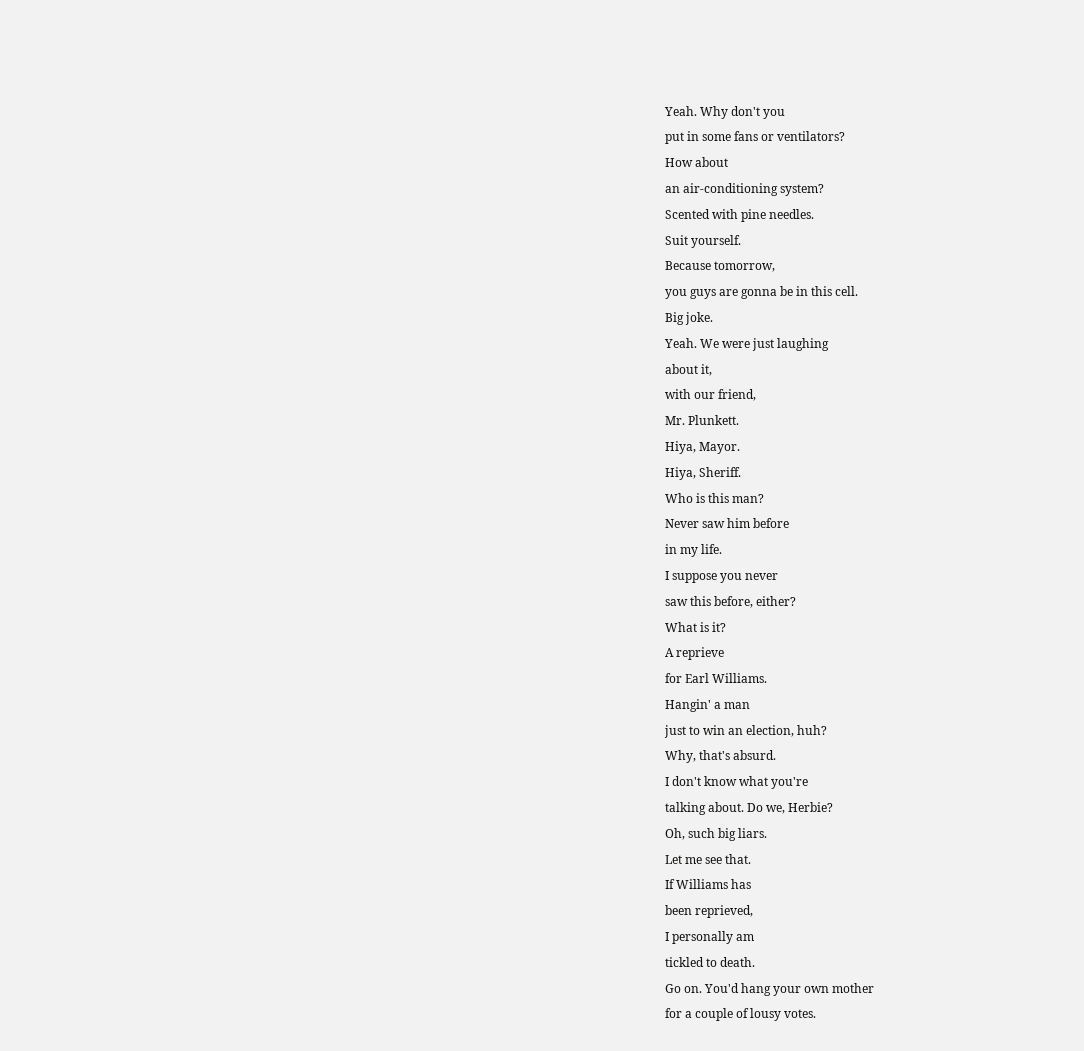Yeah. Why don't you
put in some fans or ventilators?
How about
an air-conditioning system?
Scented with pine needles.
Suit yourself.
Because tomorrow,
you guys are gonna be in this cell.
Big joke.
Yeah. We were just laughing
about it,
with our friend,
Mr. Plunkett.
Hiya, Mayor.
Hiya, Sheriff.
Who is this man?
Never saw him before
in my life.
I suppose you never
saw this before, either?
What is it?
A reprieve
for Earl Williams.
Hangin' a man
just to win an election, huh?
Why, that's absurd.
I don't know what you're
talking about. Do we, Herbie?
Oh, such big liars.
Let me see that.
If Williams has
been reprieved,
I personally am
tickled to death.
Go on. You'd hang your own mother
for a couple of lousy votes.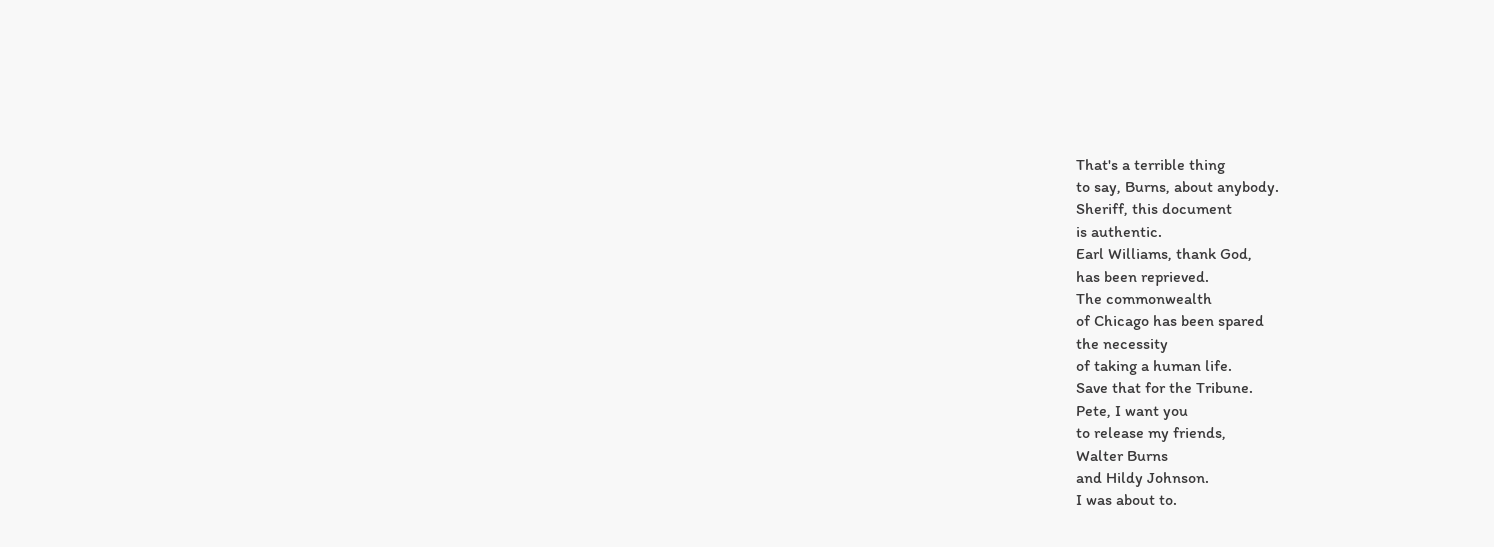That's a terrible thing
to say, Burns, about anybody.
Sheriff, this document
is authentic.
Earl Williams, thank God,
has been reprieved.
The commonwealth
of Chicago has been spared
the necessity
of taking a human life.
Save that for the Tribune.
Pete, I want you
to release my friends,
Walter Burns
and Hildy Johnson.
I was about to.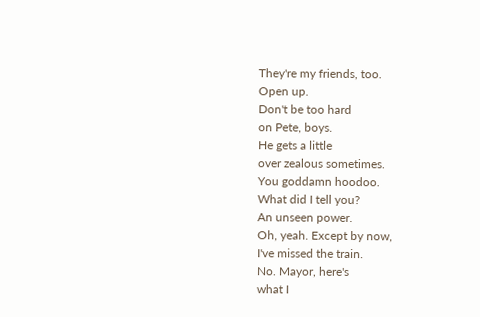They're my friends, too.
Open up.
Don't be too hard
on Pete, boys.
He gets a little
over zealous sometimes.
You goddamn hoodoo.
What did I tell you?
An unseen power.
Oh, yeah. Except by now,
I've missed the train.
No. Mayor, here's
what I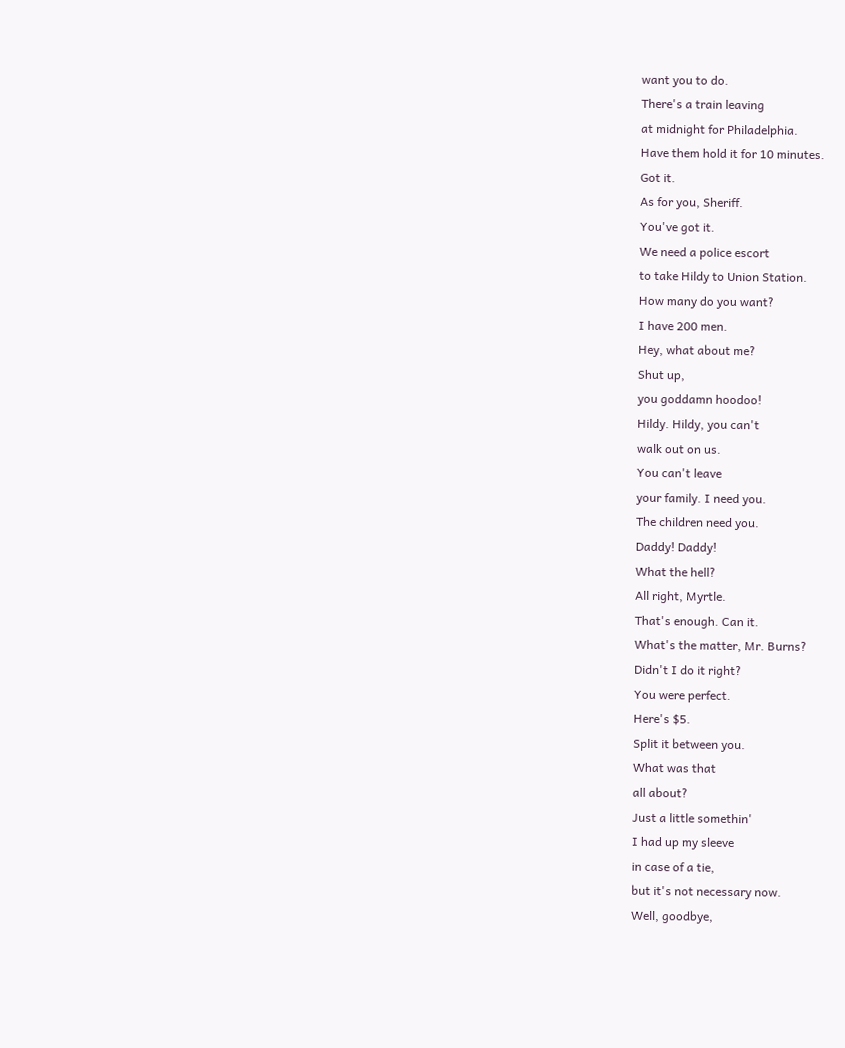want you to do.
There's a train leaving
at midnight for Philadelphia.
Have them hold it for 10 minutes.
Got it.
As for you, Sheriff.
You've got it.
We need a police escort
to take Hildy to Union Station.
How many do you want?
I have 200 men.
Hey, what about me?
Shut up,
you goddamn hoodoo!
Hildy. Hildy, you can't
walk out on us.
You can't leave
your family. I need you.
The children need you.
Daddy! Daddy!
What the hell?
All right, Myrtle.
That's enough. Can it.
What's the matter, Mr. Burns?
Didn't I do it right?
You were perfect.
Here's $5.
Split it between you.
What was that
all about?
Just a little somethin'
I had up my sleeve
in case of a tie,
but it's not necessary now.
Well, goodbye,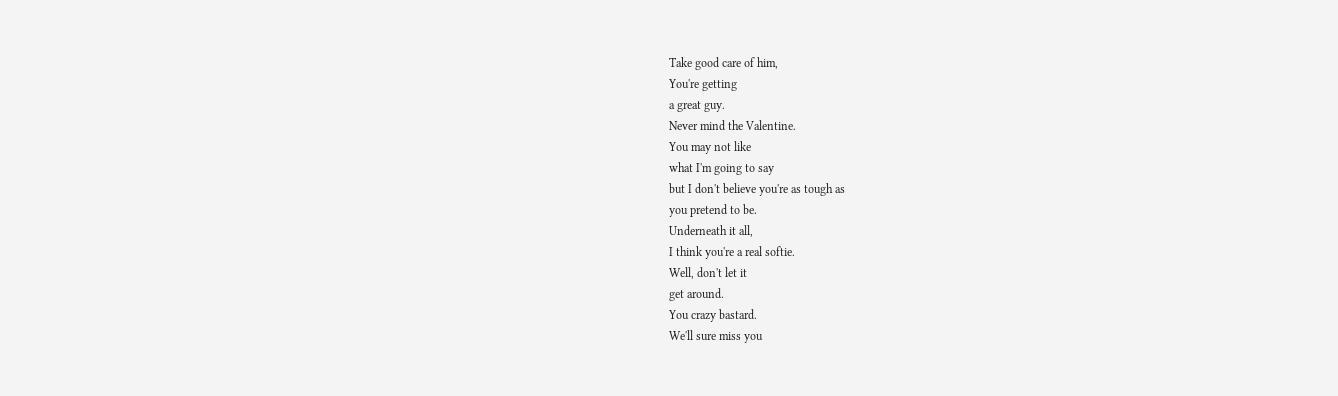Take good care of him,
You're getting
a great guy.
Never mind the Valentine.
You may not like
what I'm going to say
but I don't believe you're as tough as
you pretend to be.
Underneath it all,
I think you're a real softie.
Well, don't let it
get around.
You crazy bastard.
We'll sure miss you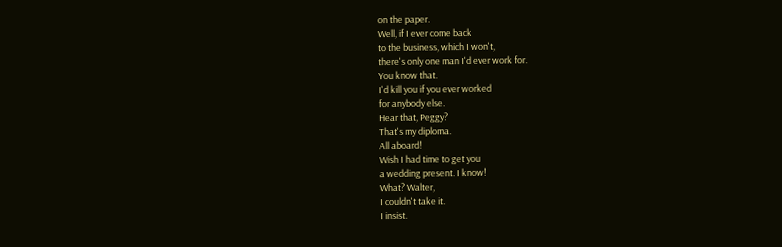on the paper.
Well, if I ever come back
to the business, which I won't,
there's only one man I'd ever work for.
You know that.
I'd kill you if you ever worked
for anybody else.
Hear that, Peggy?
That's my diploma.
All aboard!
Wish I had time to get you
a wedding present. I know!
What? Walter,
I couldn't take it.
I insist.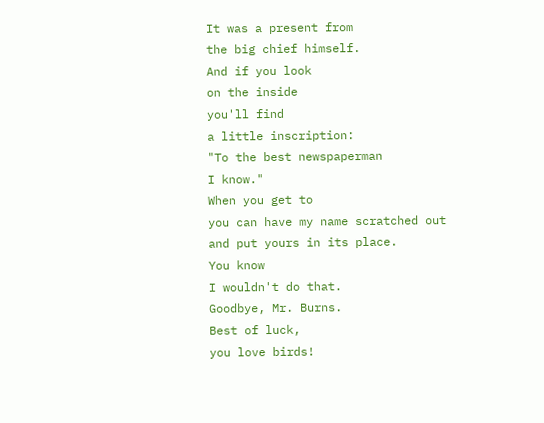It was a present from
the big chief himself.
And if you look
on the inside
you'll find
a little inscription:
"To the best newspaperman
I know."
When you get to
you can have my name scratched out
and put yours in its place.
You know
I wouldn't do that.
Goodbye, Mr. Burns.
Best of luck,
you love birds!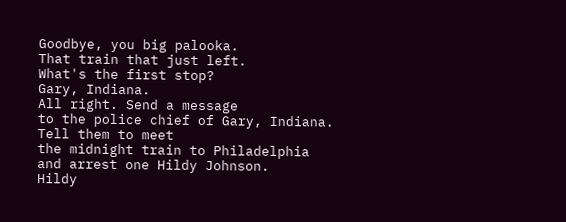Goodbye, you big palooka.
That train that just left.
What's the first stop?
Gary, Indiana.
All right. Send a message
to the police chief of Gary, Indiana.
Tell them to meet
the midnight train to Philadelphia
and arrest one Hildy Johnson.
Hildy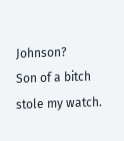Johnson?
Son of a bitch
stole my watch.